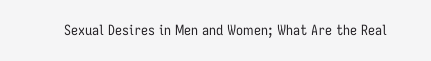Sexual Desires in Men and Women; What Are the Real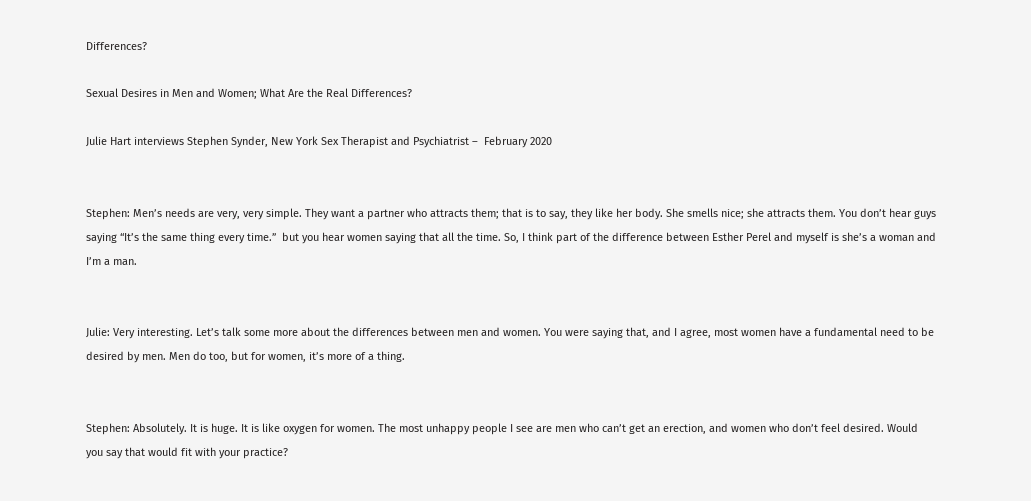Differences?

Sexual Desires in Men and Women; What Are the Real Differences?

Julie Hart interviews Stephen Synder, New York Sex Therapist and Psychiatrist –  February 2020


Stephen: Men’s needs are very, very simple. They want a partner who attracts them; that is to say, they like her body. She smells nice; she attracts them. You don’t hear guys saying “It’s the same thing every time.”  but you hear women saying that all the time. So, I think part of the difference between Esther Perel and myself is she’s a woman and I’m a man.


Julie: Very interesting. Let’s talk some more about the differences between men and women. You were saying that, and I agree, most women have a fundamental need to be desired by men. Men do too, but for women, it’s more of a thing.


Stephen: Absolutely. It is huge. It is like oxygen for women. The most unhappy people I see are men who can’t get an erection, and women who don’t feel desired. Would you say that would fit with your practice?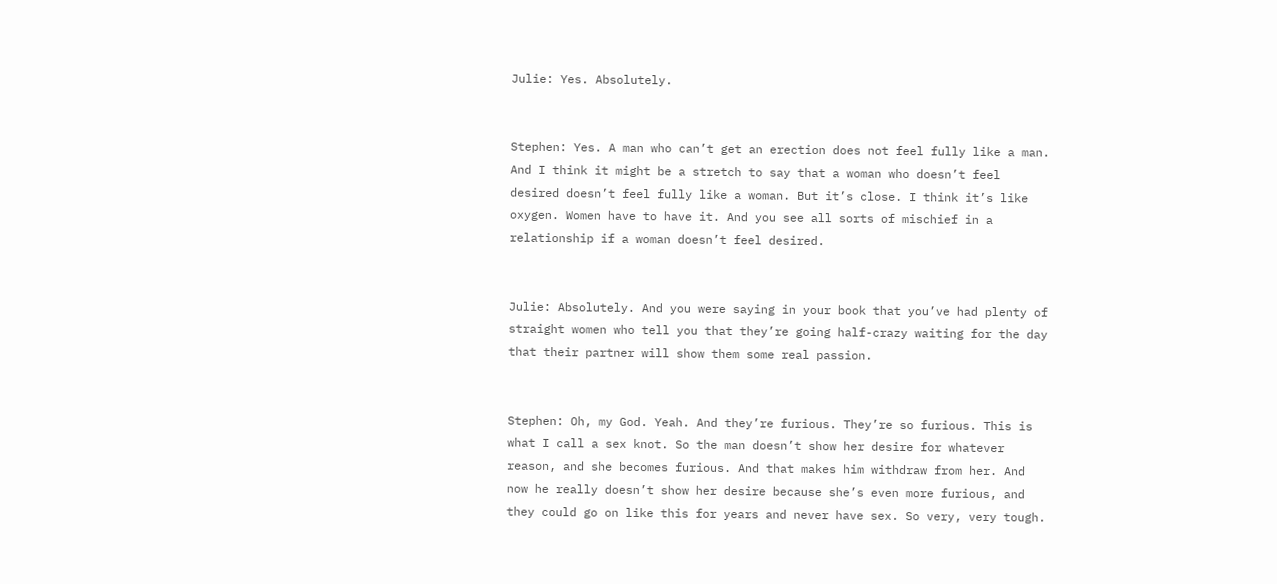Julie: Yes. Absolutely.


Stephen: Yes. A man who can’t get an erection does not feel fully like a man. And I think it might be a stretch to say that a woman who doesn’t feel desired doesn’t feel fully like a woman. But it’s close. I think it’s like oxygen. Women have to have it. And you see all sorts of mischief in a relationship if a woman doesn’t feel desired.


Julie: Absolutely. And you were saying in your book that you’ve had plenty of straight women who tell you that they’re going half-crazy waiting for the day that their partner will show them some real passion.


Stephen: Oh, my God. Yeah. And they’re furious. They’re so furious. This is what I call a sex knot. So the man doesn’t show her desire for whatever reason, and she becomes furious. And that makes him withdraw from her. And now he really doesn’t show her desire because she’s even more furious, and they could go on like this for years and never have sex. So very, very tough.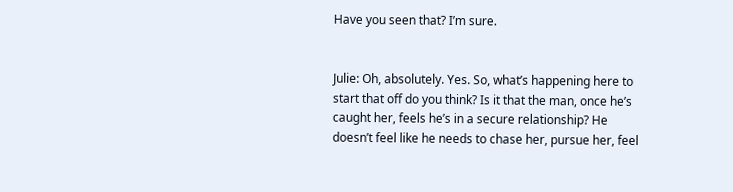Have you seen that? I’m sure.


Julie: Oh, absolutely. Yes. So, what’s happening here to start that off do you think? Is it that the man, once he’s caught her, feels he’s in a secure relationship? He doesn’t feel like he needs to chase her, pursue her, feel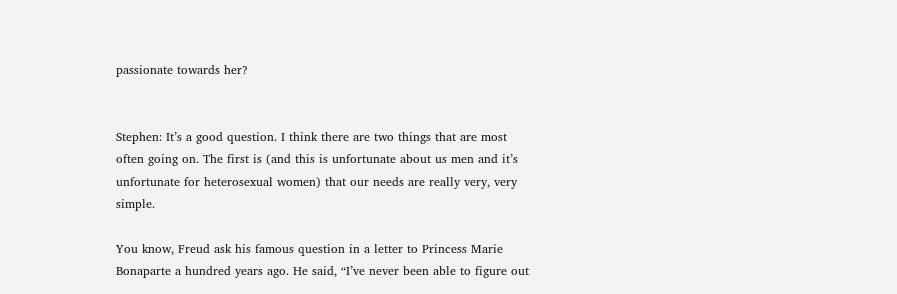passionate towards her?


Stephen: It’s a good question. I think there are two things that are most often going on. The first is (and this is unfortunate about us men and it’s unfortunate for heterosexual women) that our needs are really very, very simple.

You know, Freud ask his famous question in a letter to Princess Marie Bonaparte a hundred years ago. He said, “I’ve never been able to figure out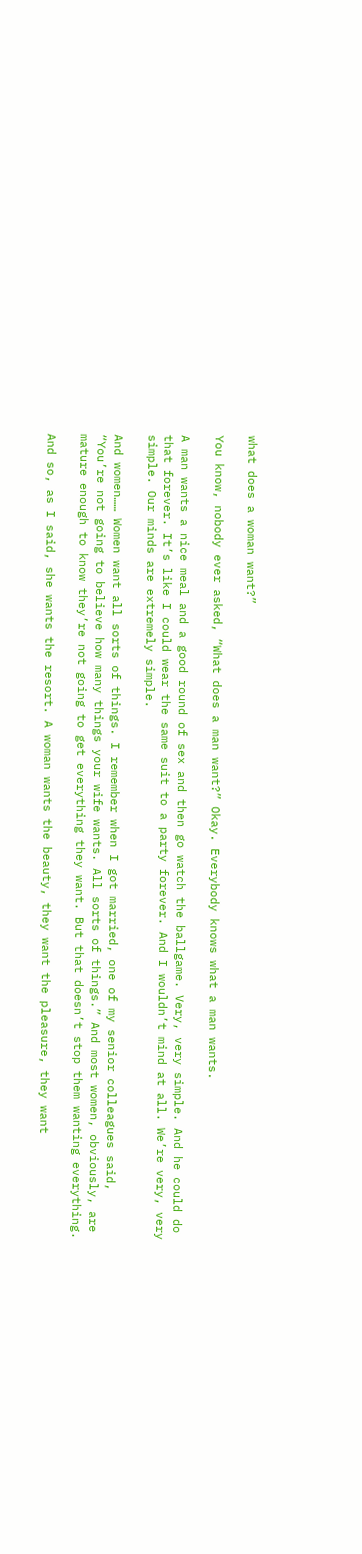what does a woman want?”

You know, nobody ever asked, “What does a man want?” Okay. Everybody knows what a man wants.

A man wants a nice meal and a good round of sex and then go watch the ballgame. Very, very simple. And he could do that forever. It’s like I could wear the same suit to a party forever. And I wouldn’t mind at all. We’re very, very simple. Our minds are extremely simple.

And women…… Women want all sorts of things. I remember when I got married, one of my senior colleagues said, “You’re not going to believe how many things your wife wants. All sorts of things.” And most women, obviously, are mature enough to know they’re not going to get everything they want. But that doesn’t stop them wanting everything.

And so, as I said, she wants the resort. A woman wants the beauty, they want the pleasure, they want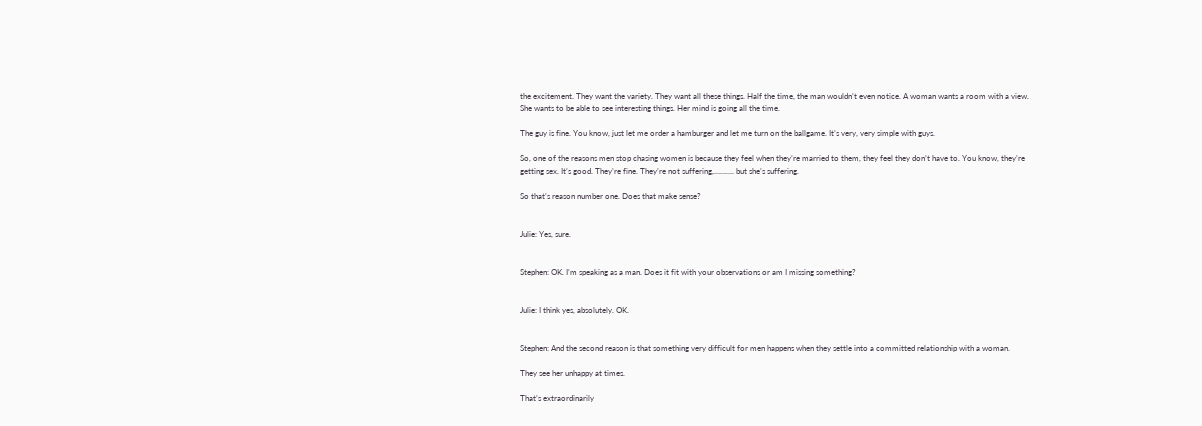the excitement. They want the variety. They want all these things. Half the time, the man wouldn’t even notice. A woman wants a room with a view. She wants to be able to see interesting things. Her mind is going all the time.

The guy is fine. You know, just let me order a hamburger and let me turn on the ballgame. It’s very, very simple with guys.

So, one of the reasons men stop chasing women is because they feel when they’re married to them, they feel they don’t have to. You know, they’re getting sex. It’s good. They’re fine. They’re not suffering,………. but she’s suffering.

So that’s reason number one. Does that make sense?


Julie: Yes, sure.


Stephen: OK. I’m speaking as a man. Does it fit with your observations or am I missing something?


Julie: I think yes, absolutely. OK.


Stephen: And the second reason is that something very difficult for men happens when they settle into a committed relationship with a woman.

They see her unhappy at times.

That’s extraordinarily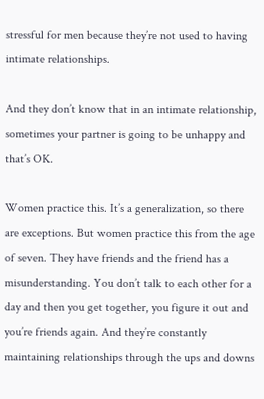stressful for men because they’re not used to having intimate relationships.

And they don’t know that in an intimate relationship, sometimes your partner is going to be unhappy and that’s OK.

Women practice this. It’s a generalization, so there are exceptions. But women practice this from the age of seven. They have friends and the friend has a misunderstanding. You don’t talk to each other for a day and then you get together, you figure it out and you’re friends again. And they’re constantly maintaining relationships through the ups and downs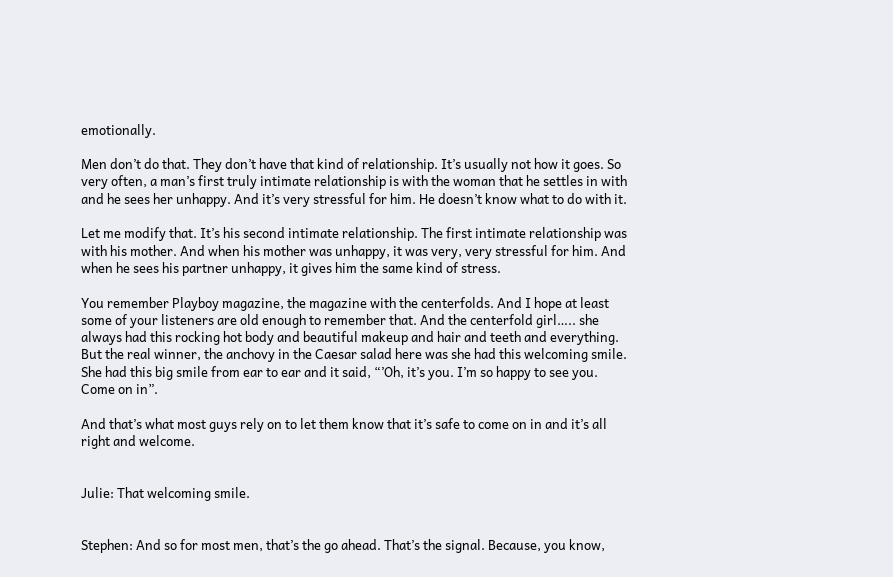emotionally.

Men don’t do that. They don’t have that kind of relationship. It’s usually not how it goes. So very often, a man’s first truly intimate relationship is with the woman that he settles in with and he sees her unhappy. And it’s very stressful for him. He doesn’t know what to do with it.

Let me modify that. It’s his second intimate relationship. The first intimate relationship was with his mother. And when his mother was unhappy, it was very, very stressful for him. And when he sees his partner unhappy, it gives him the same kind of stress.

You remember Playboy magazine, the magazine with the centerfolds. And I hope at least some of your listeners are old enough to remember that. And the centerfold girl….. she always had this rocking hot body and beautiful makeup and hair and teeth and everything. But the real winner, the anchovy in the Caesar salad here was she had this welcoming smile. She had this big smile from ear to ear and it said, “’Oh, it’s you. I’m so happy to see you. Come on in”.

And that’s what most guys rely on to let them know that it’s safe to come on in and it’s all right and welcome.


Julie: That welcoming smile.


Stephen: And so for most men, that’s the go ahead. That’s the signal. Because, you know,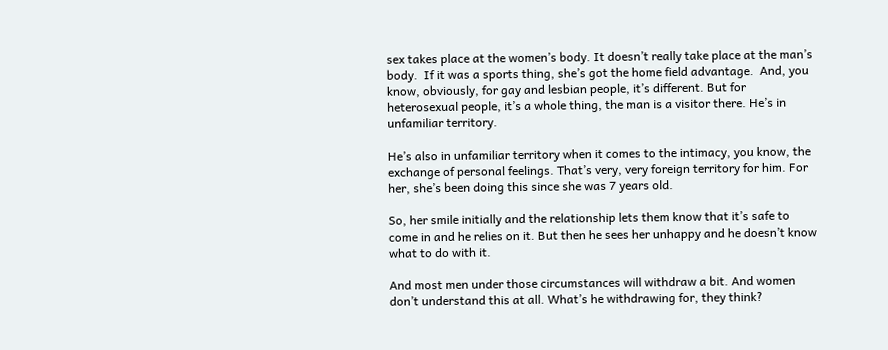sex takes place at the women’s body. It doesn’t really take place at the man’s body.  If it was a sports thing, she’s got the home field advantage.  And, you know, obviously, for gay and lesbian people, it’s different. But for heterosexual people, it’s a whole thing, the man is a visitor there. He’s in unfamiliar territory.

He’s also in unfamiliar territory when it comes to the intimacy, you know, the exchange of personal feelings. That’s very, very foreign territory for him. For her, she’s been doing this since she was 7 years old.

So, her smile initially and the relationship lets them know that it’s safe to come in and he relies on it. But then he sees her unhappy and he doesn’t know what to do with it.

And most men under those circumstances will withdraw a bit. And women don’t understand this at all. What’s he withdrawing for, they think?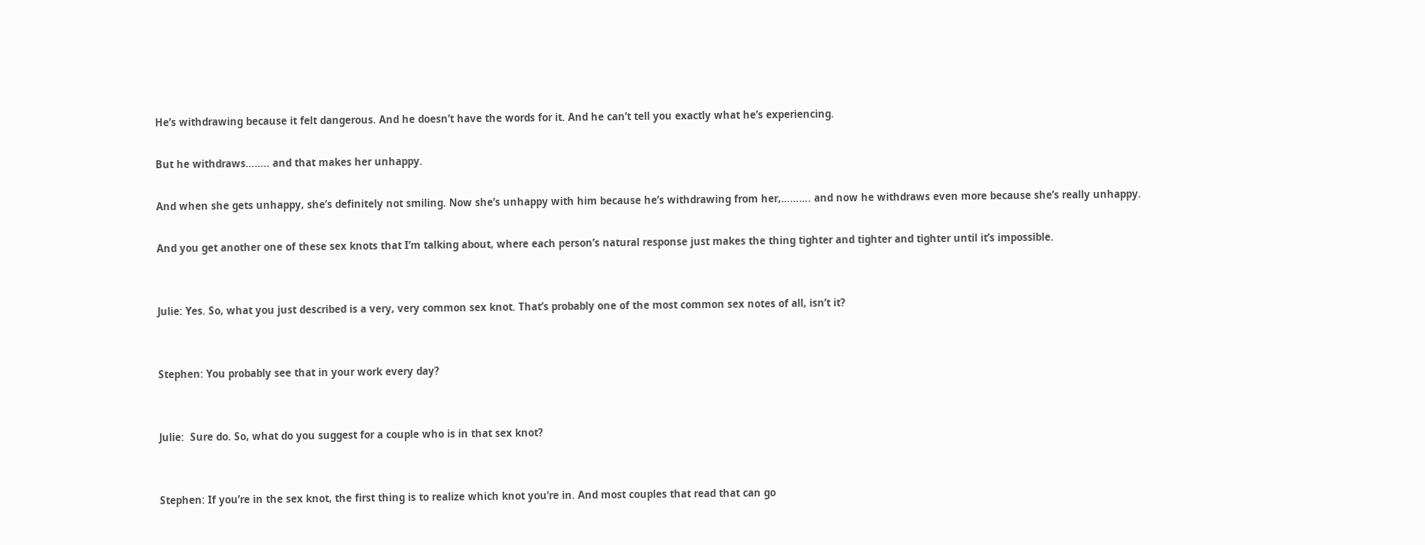He’s withdrawing because it felt dangerous. And he doesn’t have the words for it. And he can’t tell you exactly what he’s experiencing.

But he withdraws…….. and that makes her unhappy.

And when she gets unhappy, she’s definitely not smiling. Now she’s unhappy with him because he’s withdrawing from her,………. and now he withdraws even more because she’s really unhappy.

And you get another one of these sex knots that I’m talking about, where each person’s natural response just makes the thing tighter and tighter and tighter until it’s impossible.


Julie: Yes. So, what you just described is a very, very common sex knot. That’s probably one of the most common sex notes of all, isn’t it?


Stephen: You probably see that in your work every day?


Julie:  Sure do. So, what do you suggest for a couple who is in that sex knot?


Stephen: If you’re in the sex knot, the first thing is to realize which knot you’re in. And most couples that read that can go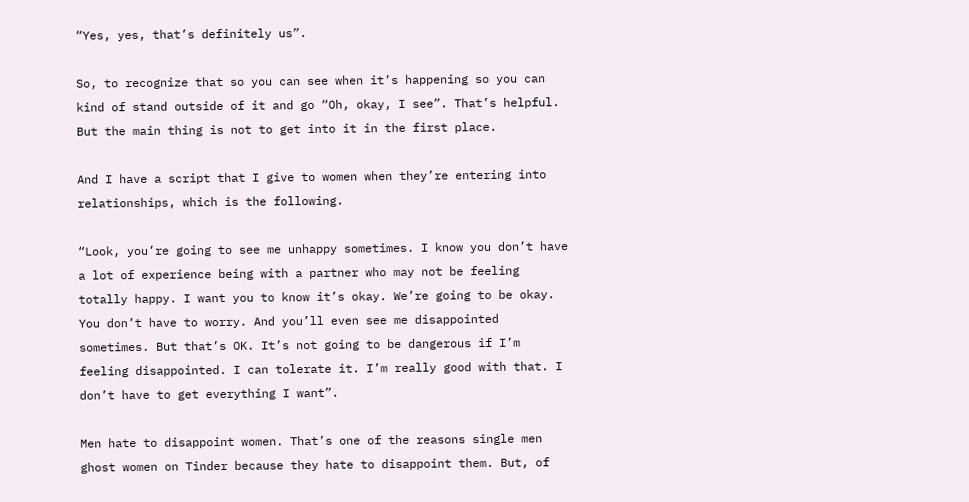“Yes, yes, that’s definitely us”.

So, to recognize that so you can see when it’s happening so you can kind of stand outside of it and go “Oh, okay, I see”. That’s helpful. But the main thing is not to get into it in the first place.

And I have a script that I give to women when they’re entering into relationships, which is the following.

“Look, you’re going to see me unhappy sometimes. I know you don’t have a lot of experience being with a partner who may not be feeling totally happy. I want you to know it’s okay. We’re going to be okay. You don’t have to worry. And you’ll even see me disappointed sometimes. But that’s OK. It’s not going to be dangerous if I’m feeling disappointed. I can tolerate it. I’m really good with that. I don’t have to get everything I want”.

Men hate to disappoint women. That’s one of the reasons single men ghost women on Tinder because they hate to disappoint them. But, of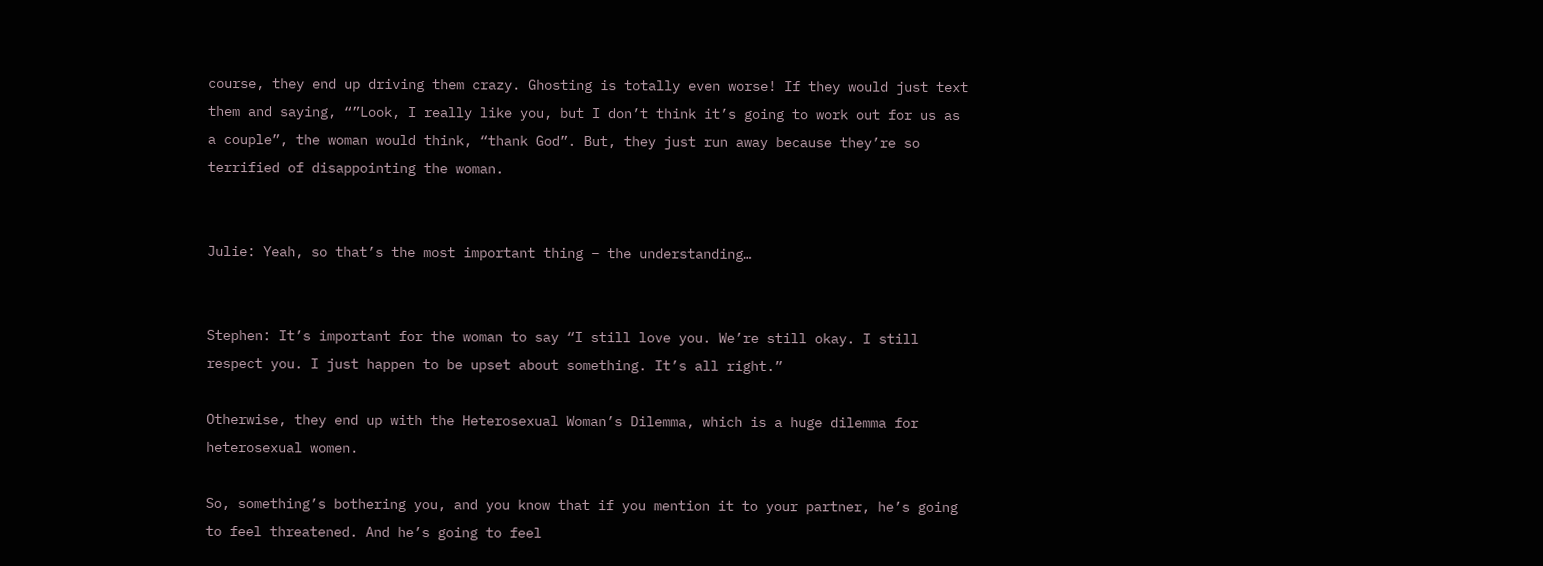course, they end up driving them crazy. Ghosting is totally even worse! If they would just text them and saying, “”Look, I really like you, but I don’t think it’s going to work out for us as a couple”, the woman would think, “thank God”. But, they just run away because they’re so terrified of disappointing the woman.


Julie: Yeah, so that’s the most important thing – the understanding…


Stephen: It’s important for the woman to say “I still love you. We’re still okay. I still respect you. I just happen to be upset about something. It’s all right.”

Otherwise, they end up with the Heterosexual Woman’s Dilemma, which is a huge dilemma for heterosexual women.

So, something’s bothering you, and you know that if you mention it to your partner, he’s going to feel threatened. And he’s going to feel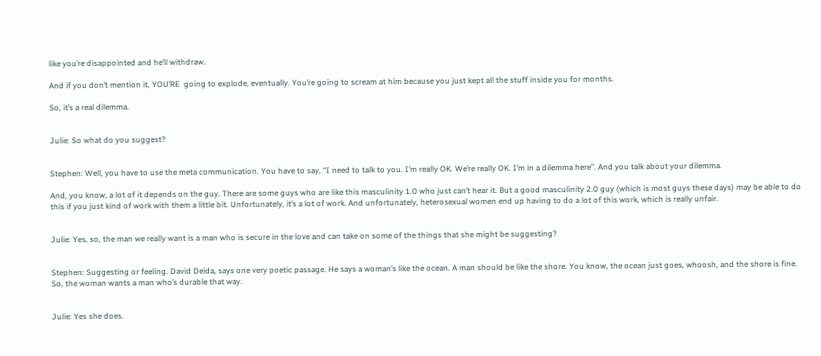like you’re disappointed and he’ll withdraw.

And if you don’t mention it, YOU’RE  going to explode, eventually. You’re going to scream at him because you just kept all the stuff inside you for months.

So, it’s a real dilemma.


Julie: So what do you suggest?


Stephen: Well, you have to use the meta communication. You have to say, “I need to talk to you. I’m really OK. We’re really OK. I’m in a dilemma here”. And you talk about your dilemma.

And, you know, a lot of it depends on the guy. There are some guys who are like this masculinity 1.0 who just can’t hear it. But a good masculinity 2.0 guy (which is most guys these days) may be able to do this if you just kind of work with them a little bit. Unfortunately, it’s a lot of work. And unfortunately, heterosexual women end up having to do a lot of this work, which is really unfair.


Julie: Yes, so, the man we really want is a man who is secure in the love and can take on some of the things that she might be suggesting?


Stephen: Suggesting or feeling. David Deida, says one very poetic passage. He says a woman’s like the ocean. A man should be like the shore. You know, the ocean just goes, whoosh, and the shore is fine.  So, the woman wants a man who’s durable that way.


Julie: Yes she does.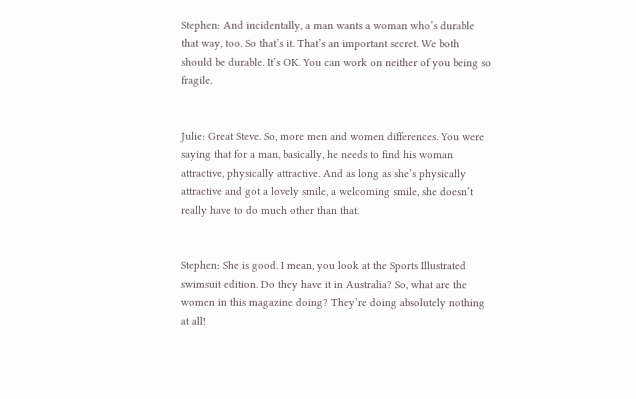Stephen: And incidentally, a man wants a woman who’s durable that way, too. So that’s it. That’s an important secret. We both should be durable. It’s OK. You can work on neither of you being so fragile.


Julie: Great Steve. So, more men and women differences. You were saying that for a man, basically, he needs to find his woman attractive, physically attractive. And as long as she’s physically attractive and got a lovely smile, a welcoming smile, she doesn’t really have to do much other than that.


Stephen: She is good. I mean, you look at the Sports Illustrated swimsuit edition. Do they have it in Australia? So, what are the women in this magazine doing? They’re doing absolutely nothing at all!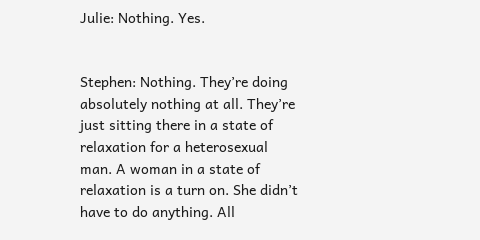Julie: Nothing. Yes.


Stephen: Nothing. They’re doing absolutely nothing at all. They’re just sitting there in a state of relaxation for a heterosexual man. A woman in a state of relaxation is a turn on. She didn’t have to do anything. All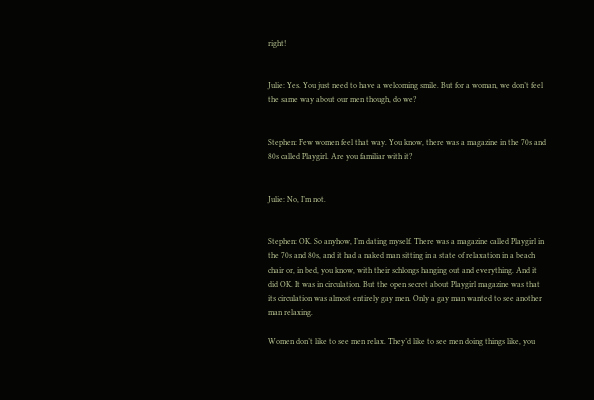right!


Julie: Yes. You just need to have a welcoming smile. But for a woman, we don’t feel the same way about our men though, do we?


Stephen: Few women feel that way. You know, there was a magazine in the 70s and 80s called Playgirl. Are you familiar with it?


Julie: No, I’m not.


Stephen: OK. So anyhow, I’m dating myself. There was a magazine called Playgirl in the 70s and 80s, and it had a naked man sitting in a state of relaxation in a beach chair or, in bed, you know, with their schlongs hanging out and everything. And it did OK. It was in circulation. But the open secret about Playgirl magazine was that its circulation was almost entirely gay men. Only a gay man wanted to see another man relaxing.

Women don’t like to see men relax. They’d like to see men doing things like, you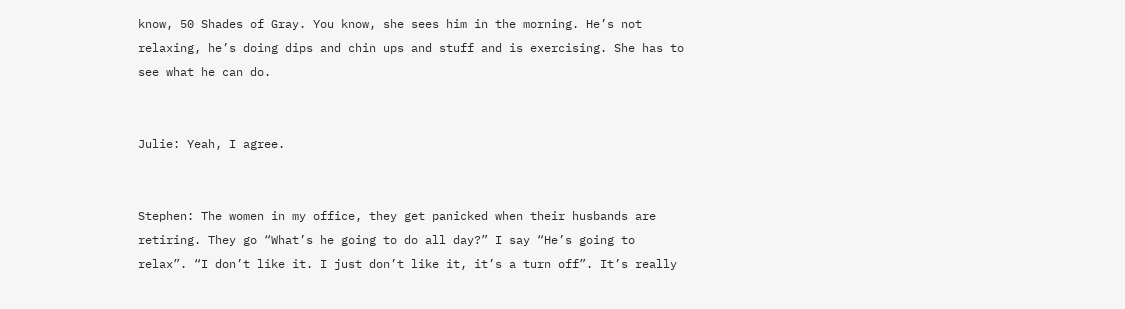know, 50 Shades of Gray. You know, she sees him in the morning. He’s not relaxing, he’s doing dips and chin ups and stuff and is exercising. She has to see what he can do.


Julie: Yeah, I agree.


Stephen: The women in my office, they get panicked when their husbands are retiring. They go “What’s he going to do all day?” I say “He’s going to relax”. “I don’t like it. I just don’t like it, it’s a turn off”. It’s really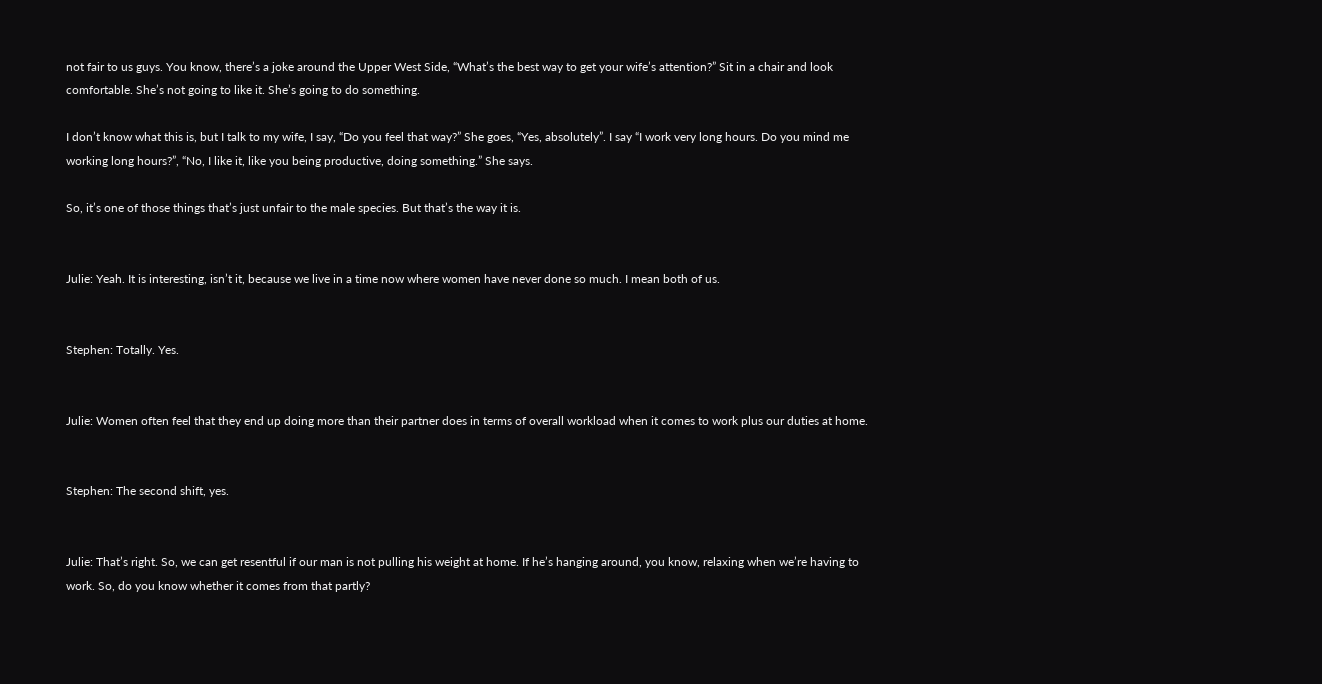not fair to us guys. You know, there’s a joke around the Upper West Side, “What’s the best way to get your wife’s attention?” Sit in a chair and look comfortable. She’s not going to like it. She’s going to do something.

I don’t know what this is, but I talk to my wife, I say, “Do you feel that way?” She goes, “Yes, absolutely”. I say “I work very long hours. Do you mind me working long hours?”, “No, I like it, like you being productive, doing something.” She says.

So, it’s one of those things that’s just unfair to the male species. But that’s the way it is.


Julie: Yeah. It is interesting, isn’t it, because we live in a time now where women have never done so much. I mean both of us.


Stephen: Totally. Yes.


Julie: Women often feel that they end up doing more than their partner does in terms of overall workload when it comes to work plus our duties at home.


Stephen: The second shift, yes.


Julie: That’s right. So, we can get resentful if our man is not pulling his weight at home. If he’s hanging around, you know, relaxing when we’re having to work. So, do you know whether it comes from that partly?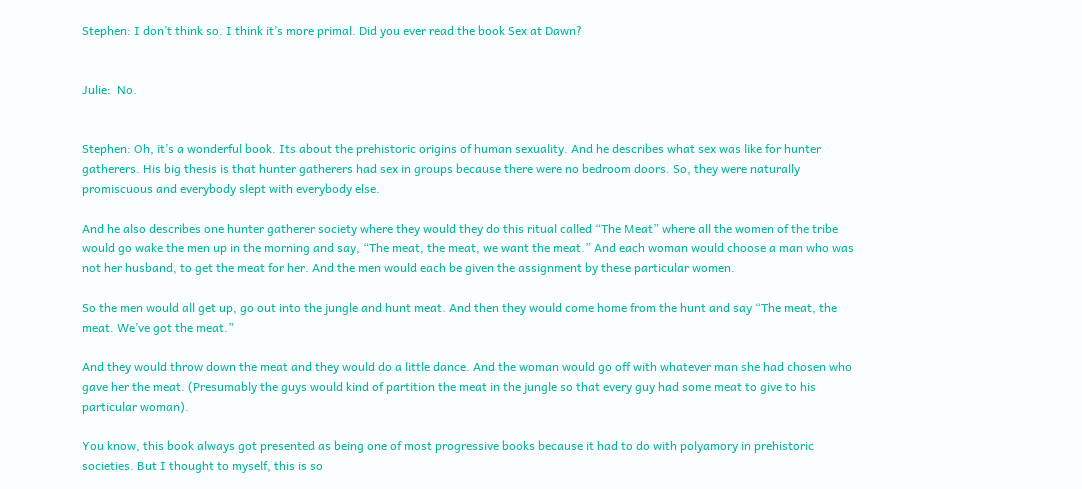Stephen: I don’t think so. I think it’s more primal. Did you ever read the book Sex at Dawn?


Julie:  No.


Stephen: Oh, it’s a wonderful book. Its about the prehistoric origins of human sexuality. And he describes what sex was like for hunter gatherers. His big thesis is that hunter gatherers had sex in groups because there were no bedroom doors. So, they were naturally promiscuous and everybody slept with everybody else.

And he also describes one hunter gatherer society where they would they do this ritual called “The Meat” where all the women of the tribe would go wake the men up in the morning and say, “The meat, the meat, we want the meat.” And each woman would choose a man who was not her husband, to get the meat for her. And the men would each be given the assignment by these particular women.

So the men would all get up, go out into the jungle and hunt meat. And then they would come home from the hunt and say “The meat, the meat. We’ve got the meat.”

And they would throw down the meat and they would do a little dance. And the woman would go off with whatever man she had chosen who gave her the meat. (Presumably the guys would kind of partition the meat in the jungle so that every guy had some meat to give to his particular woman).

You know, this book always got presented as being one of most progressive books because it had to do with polyamory in prehistoric societies. But I thought to myself, this is so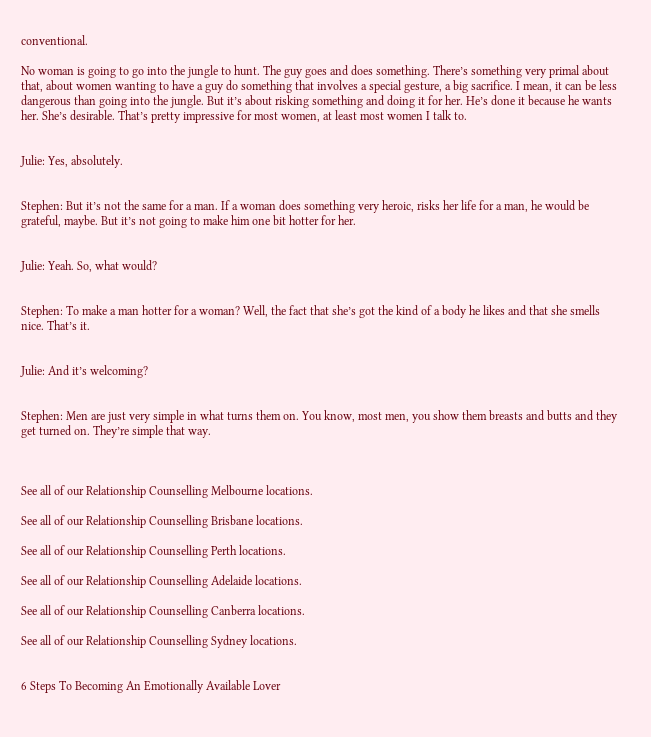conventional.

No woman is going to go into the jungle to hunt. The guy goes and does something. There’s something very primal about that, about women wanting to have a guy do something that involves a special gesture, a big sacrifice. I mean, it can be less dangerous than going into the jungle. But it’s about risking something and doing it for her. He’s done it because he wants her. She’s desirable. That’s pretty impressive for most women, at least most women I talk to.


Julie: Yes, absolutely.


Stephen: But it’s not the same for a man. If a woman does something very heroic, risks her life for a man, he would be grateful, maybe. But it’s not going to make him one bit hotter for her.


Julie: Yeah. So, what would?


Stephen: To make a man hotter for a woman? Well, the fact that she’s got the kind of a body he likes and that she smells nice. That’s it.


Julie: And it’s welcoming?


Stephen: Men are just very simple in what turns them on. You know, most men, you show them breasts and butts and they get turned on. They’re simple that way.



See all of our Relationship Counselling Melbourne locations.

See all of our Relationship Counselling Brisbane locations.

See all of our Relationship Counselling Perth locations.

See all of our Relationship Counselling Adelaide locations.

See all of our Relationship Counselling Canberra locations.

See all of our Relationship Counselling Sydney locations.


6 Steps To Becoming An Emotionally Available Lover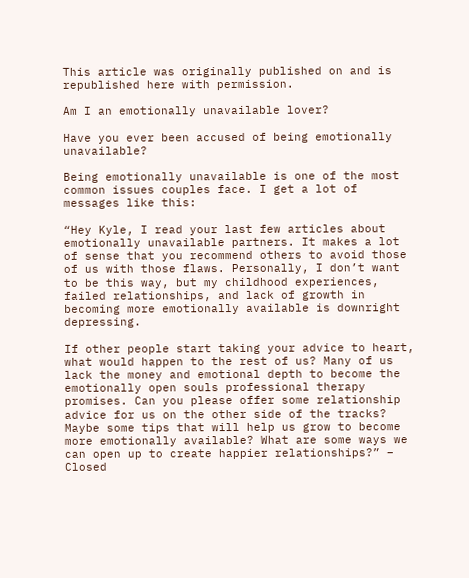This article was originally published on and is republished here with permission.

Am I an emotionally unavailable lover?

Have you ever been accused of being emotionally unavailable?

Being emotionally unavailable is one of the most common issues couples face. I get a lot of messages like this:

“Hey Kyle, I read your last few articles about emotionally unavailable partners. It makes a lot of sense that you recommend others to avoid those of us with those flaws. Personally, I don’t want to be this way, but my childhood experiences, failed relationships, and lack of growth in becoming more emotionally available is downright depressing.

If other people start taking your advice to heart, what would happen to the rest of us? Many of us lack the money and emotional depth to become the emotionally open souls professional therapy promises. Can you please offer some relationship advice for us on the other side of the tracks? Maybe some tips that will help us grow to become more emotionally available? What are some ways we can open up to create happier relationships?” – Closed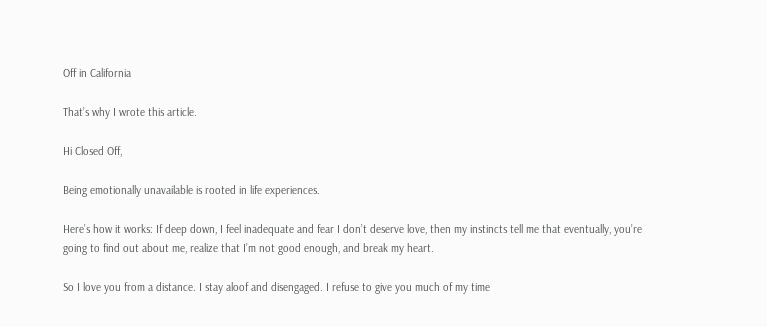Off in California

That’s why I wrote this article.

Hi Closed Off,

Being emotionally unavailable is rooted in life experiences.

Here’s how it works: If deep down, I feel inadequate and fear I don’t deserve love, then my instincts tell me that eventually, you’re going to find out about me, realize that I’m not good enough, and break my heart.

So I love you from a distance. I stay aloof and disengaged. I refuse to give you much of my time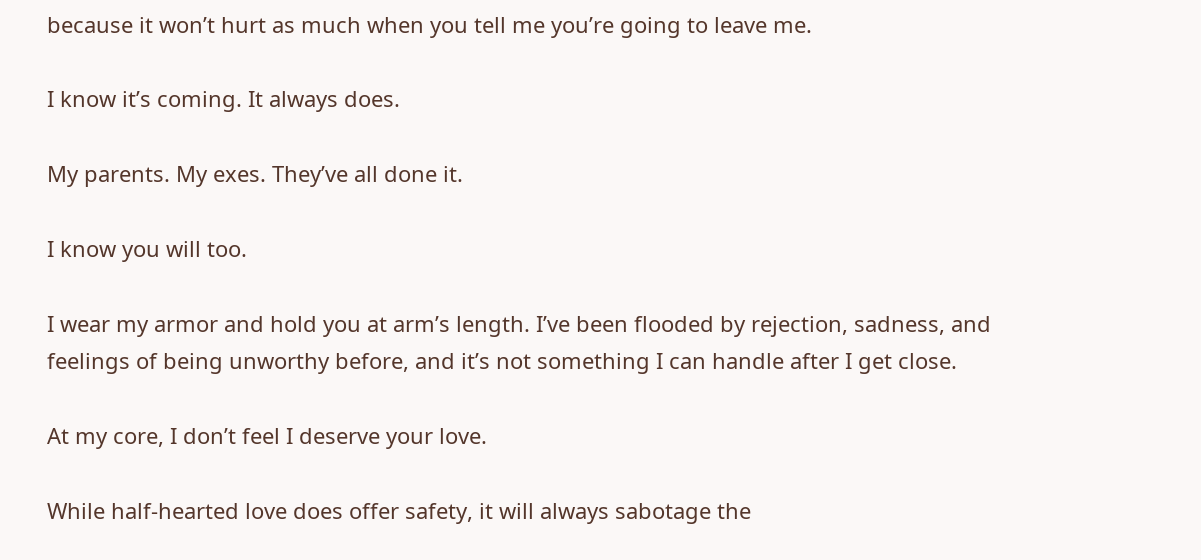because it won’t hurt as much when you tell me you’re going to leave me.

I know it’s coming. It always does.

My parents. My exes. They’ve all done it.

I know you will too.

I wear my armor and hold you at arm’s length. I’ve been flooded by rejection, sadness, and feelings of being unworthy before, and it’s not something I can handle after I get close.

At my core, I don’t feel I deserve your love.

While half-hearted love does offer safety, it will always sabotage the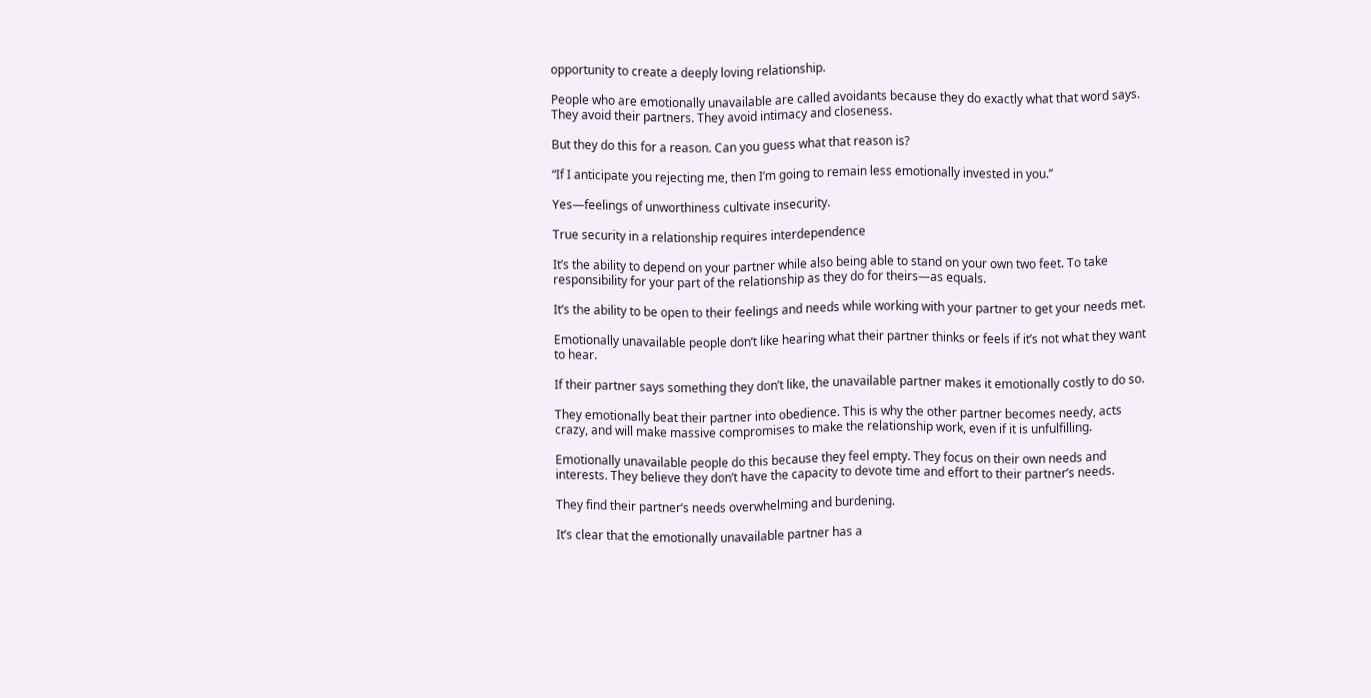opportunity to create a deeply loving relationship.

People who are emotionally unavailable are called avoidants because they do exactly what that word says. They avoid their partners. They avoid intimacy and closeness.

But they do this for a reason. Can you guess what that reason is?

“If I anticipate you rejecting me, then I’m going to remain less emotionally invested in you.”

Yes—feelings of unworthiness cultivate insecurity.

True security in a relationship requires interdependence

It’s the ability to depend on your partner while also being able to stand on your own two feet. To take responsibility for your part of the relationship as they do for theirs—as equals.

It’s the ability to be open to their feelings and needs while working with your partner to get your needs met.

Emotionally unavailable people don’t like hearing what their partner thinks or feels if it’s not what they want to hear.

If their partner says something they don’t like, the unavailable partner makes it emotionally costly to do so.

They emotionally beat their partner into obedience. This is why the other partner becomes needy, acts crazy, and will make massive compromises to make the relationship work, even if it is unfulfilling.

Emotionally unavailable people do this because they feel empty. They focus on their own needs and interests. They believe they don’t have the capacity to devote time and effort to their partner’s needs.

They find their partner’s needs overwhelming and burdening.

It’s clear that the emotionally unavailable partner has a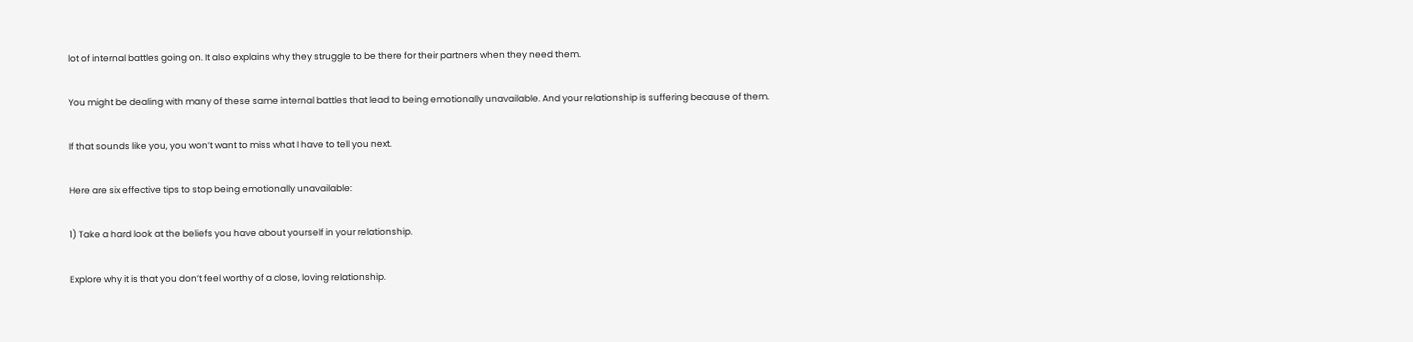lot of internal battles going on. It also explains why they struggle to be there for their partners when they need them.

You might be dealing with many of these same internal battles that lead to being emotionally unavailable. And your relationship is suffering because of them.

If that sounds like you, you won’t want to miss what I have to tell you next.

Here are six effective tips to stop being emotionally unavailable:

1) Take a hard look at the beliefs you have about yourself in your relationship.

Explore why it is that you don’t feel worthy of a close, loving relationship.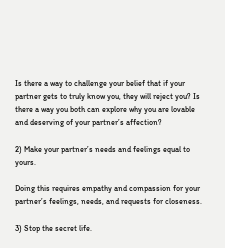Is there a way to challenge your belief that if your partner gets to truly know you, they will reject you? Is there a way you both can explore why you are lovable and deserving of your partner’s affection?

2) Make your partner’s needs and feelings equal to yours.

Doing this requires empathy and compassion for your partner’s feelings, needs, and requests for closeness.

3) Stop the secret life.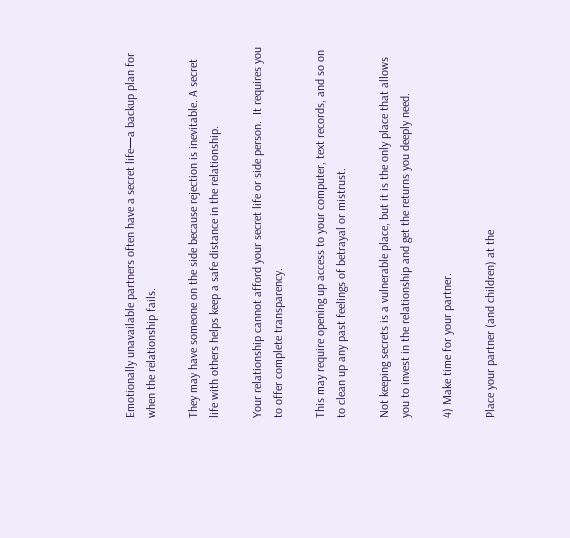Emotionally unavailable partners often have a secret life—a backup plan for when the relationship fails.

They may have someone on the side because rejection is inevitable. A secret life with others helps keep a safe distance in the relationship.

Your relationship cannot afford your secret life or side person.  It requires you to offer complete transparency.

This may require opening up access to your computer, text records, and so on to clean up any past feelings of betrayal or mistrust.

Not keeping secrets is a vulnerable place, but it is the only place that allows you to invest in the relationship and get the returns you deeply need.

4) Make time for your partner.

Place your partner (and children) at the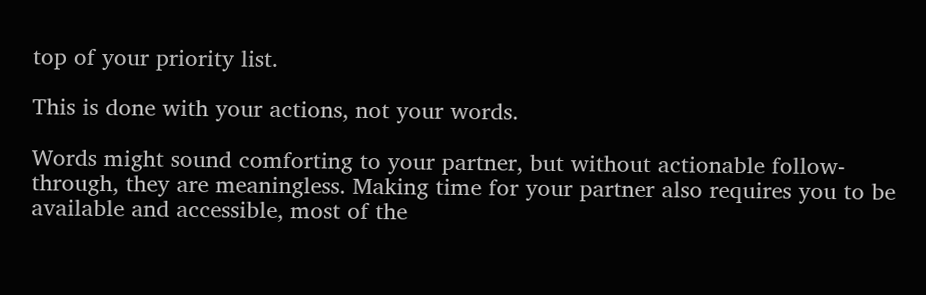top of your priority list.

This is done with your actions, not your words.

Words might sound comforting to your partner, but without actionable follow-through, they are meaningless. Making time for your partner also requires you to be available and accessible, most of the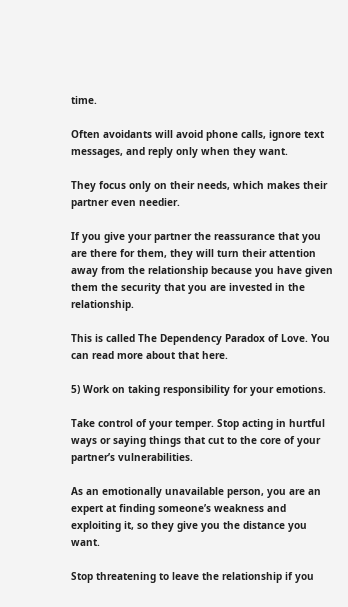time.

Often avoidants will avoid phone calls, ignore text messages, and reply only when they want.

They focus only on their needs, which makes their partner even needier.

If you give your partner the reassurance that you are there for them, they will turn their attention away from the relationship because you have given them the security that you are invested in the relationship.

This is called The Dependency Paradox of Love. You can read more about that here.

5) Work on taking responsibility for your emotions.

Take control of your temper. Stop acting in hurtful ways or saying things that cut to the core of your partner’s vulnerabilities.

As an emotionally unavailable person, you are an expert at finding someone’s weakness and exploiting it, so they give you the distance you want.

Stop threatening to leave the relationship if you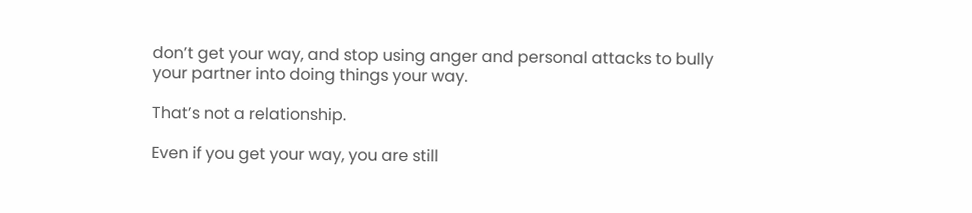don’t get your way, and stop using anger and personal attacks to bully your partner into doing things your way.

That’s not a relationship.

Even if you get your way, you are still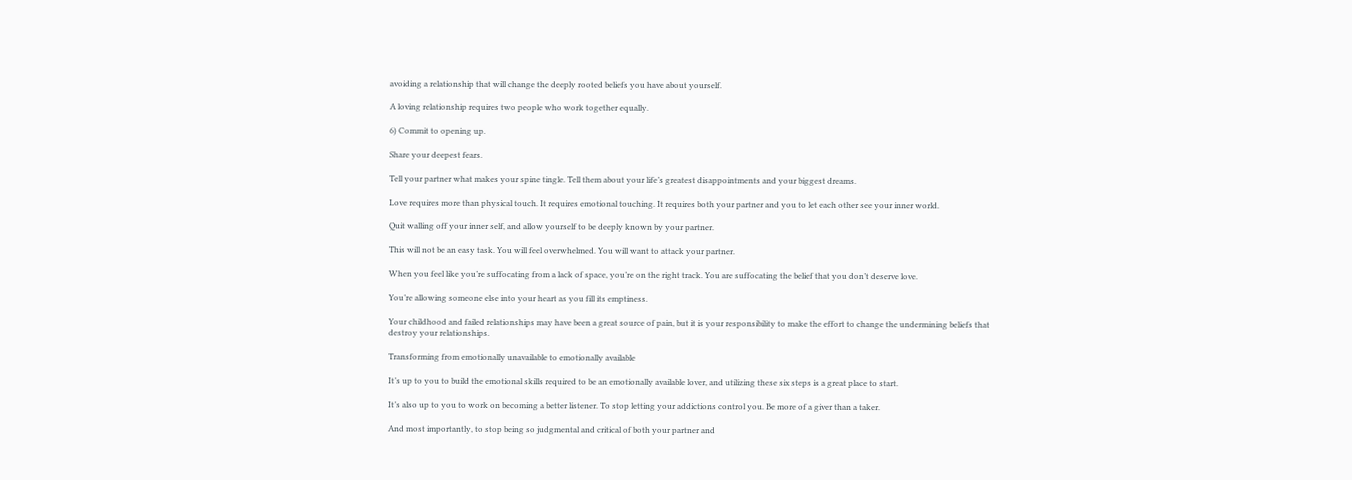avoiding a relationship that will change the deeply rooted beliefs you have about yourself.

A loving relationship requires two people who work together equally.

6) Commit to opening up.

Share your deepest fears.

Tell your partner what makes your spine tingle. Tell them about your life’s greatest disappointments and your biggest dreams.

Love requires more than physical touch. It requires emotional touching. It requires both your partner and you to let each other see your inner world.

Quit walling off your inner self, and allow yourself to be deeply known by your partner.

This will not be an easy task. You will feel overwhelmed. You will want to attack your partner.

When you feel like you’re suffocating from a lack of space, you’re on the right track. You are suffocating the belief that you don’t deserve love.

You’re allowing someone else into your heart as you fill its emptiness.

Your childhood and failed relationships may have been a great source of pain, but it is your responsibility to make the effort to change the undermining beliefs that destroy your relationships.

Transforming from emotionally unavailable to emotionally available

It’s up to you to build the emotional skills required to be an emotionally available lover, and utilizing these six steps is a great place to start.

It’s also up to you to work on becoming a better listener. To stop letting your addictions control you. Be more of a giver than a taker.

And most importantly, to stop being so judgmental and critical of both your partner and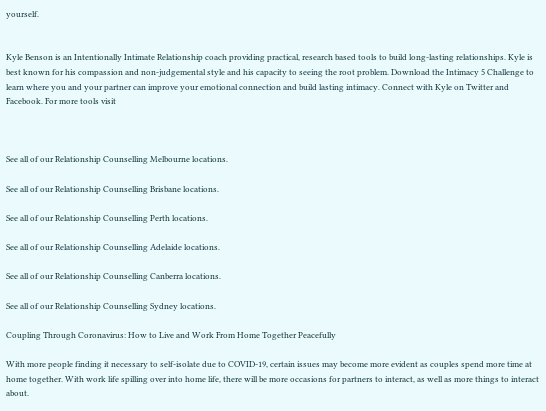yourself.


Kyle Benson is an Intentionally Intimate Relationship coach providing practical, research based tools to build long-lasting relationships. Kyle is best known for his compassion and non-judgemental style and his capacity to seeing the root problem. Download the Intimacy 5 Challenge to learn where you and your partner can improve your emotional connection and build lasting intimacy. Connect with Kyle on Twitter and Facebook. For more tools visit



See all of our Relationship Counselling Melbourne locations.

See all of our Relationship Counselling Brisbane locations.

See all of our Relationship Counselling Perth locations.

See all of our Relationship Counselling Adelaide locations.

See all of our Relationship Counselling Canberra locations.

See all of our Relationship Counselling Sydney locations.

Coupling Through Coronavirus: How to Live and Work From Home Together Peacefully

With more people finding it necessary to self-isolate due to COVID-19, certain issues may become more evident as couples spend more time at home together. With work life spilling over into home life, there will be more occasions for partners to interact, as well as more things to interact about.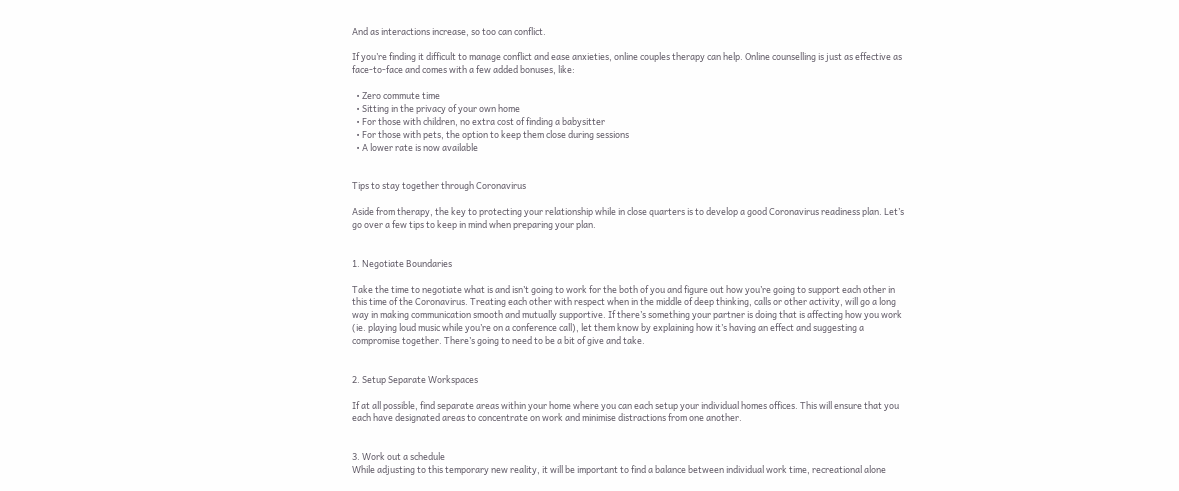And as interactions increase, so too can conflict.

If you’re finding it difficult to manage conflict and ease anxieties, online couples therapy can help. Online counselling is just as effective as face-to-face and comes with a few added bonuses, like:

  • Zero commute time
  • Sitting in the privacy of your own home
  • For those with children, no extra cost of finding a babysitter
  • For those with pets, the option to keep them close during sessions
  • A lower rate is now available


Tips to stay together through Coronavirus

Aside from therapy, the key to protecting your relationship while in close quarters is to develop a good Coronavirus readiness plan. Let’s go over a few tips to keep in mind when preparing your plan.


1. Negotiate Boundaries

Take the time to negotiate what is and isn’t going to work for the both of you and figure out how you’re going to support each other in this time of the Coronavirus. Treating each other with respect when in the middle of deep thinking, calls or other activity, will go a long way in making communication smooth and mutually supportive. If there’s something your partner is doing that is affecting how you work (ie. playing loud music while you’re on a conference call), let them know by explaining how it’s having an effect and suggesting a compromise together. There’s going to need to be a bit of give and take.


2. Setup Separate Workspaces

If at all possible, find separate areas within your home where you can each setup your individual homes offices. This will ensure that you each have designated areas to concentrate on work and minimise distractions from one another.


3. Work out a schedule
While adjusting to this temporary new reality, it will be important to find a balance between individual work time, recreational alone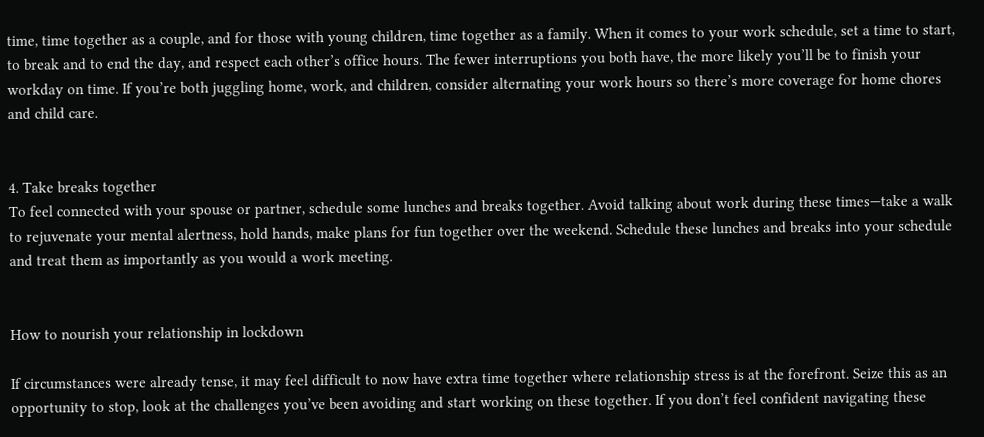time, time together as a couple, and for those with young children, time together as a family. When it comes to your work schedule, set a time to start, to break and to end the day, and respect each other’s office hours. The fewer interruptions you both have, the more likely you’ll be to finish your workday on time. If you’re both juggling home, work, and children, consider alternating your work hours so there’s more coverage for home chores and child care.


4. Take breaks together
To feel connected with your spouse or partner, schedule some lunches and breaks together. Avoid talking about work during these times—take a walk to rejuvenate your mental alertness, hold hands, make plans for fun together over the weekend. Schedule these lunches and breaks into your schedule and treat them as importantly as you would a work meeting.


How to nourish your relationship in lockdown

If circumstances were already tense, it may feel difficult to now have extra time together where relationship stress is at the forefront. Seize this as an opportunity to stop, look at the challenges you’ve been avoiding and start working on these together. If you don’t feel confident navigating these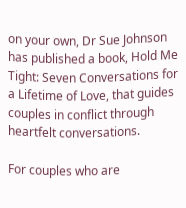on your own, Dr Sue Johnson has published a book, Hold Me Tight: Seven Conversations for a Lifetime of Love, that guides couples in conflict through heartfelt conversations.

For couples who are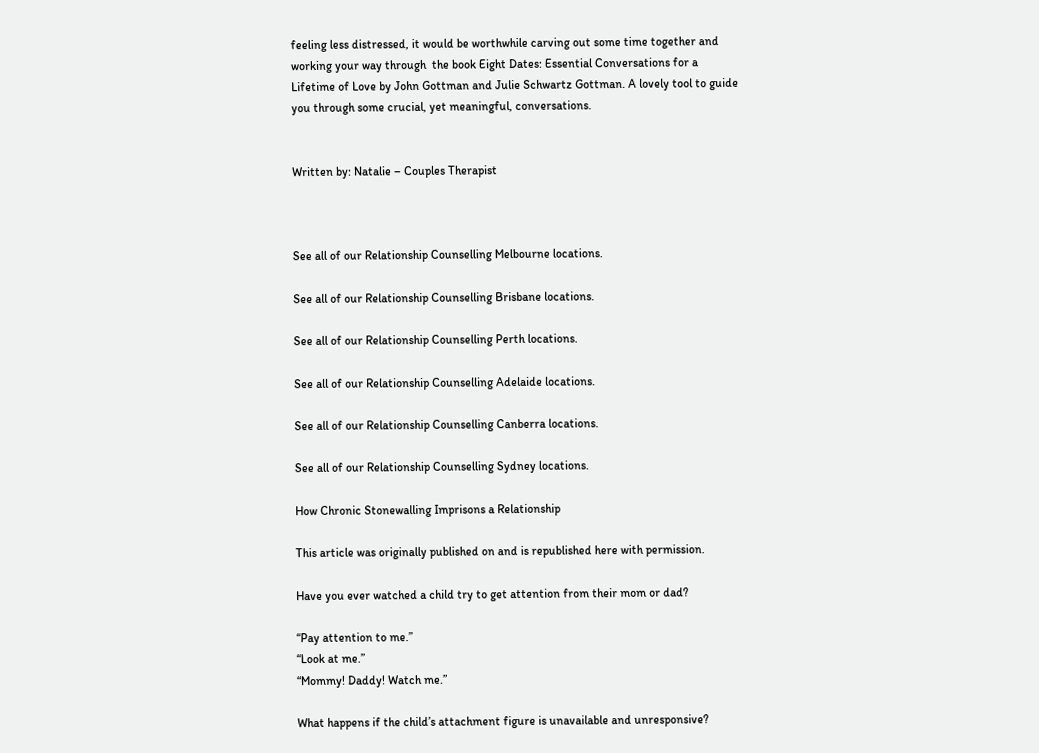feeling less distressed, it would be worthwhile carving out some time together and working your way through  the book Eight Dates: Essential Conversations for a Lifetime of Love by John Gottman and Julie Schwartz Gottman. A lovely tool to guide you through some crucial, yet meaningful, conversations.


Written by: Natalie – Couples Therapist



See all of our Relationship Counselling Melbourne locations.

See all of our Relationship Counselling Brisbane locations.

See all of our Relationship Counselling Perth locations.

See all of our Relationship Counselling Adelaide locations.

See all of our Relationship Counselling Canberra locations.

See all of our Relationship Counselling Sydney locations.

How Chronic Stonewalling Imprisons a Relationship

This article was originally published on and is republished here with permission.

Have you ever watched a child try to get attention from their mom or dad?

“Pay attention to me.”
“Look at me.”
“Mommy! Daddy! Watch me.”

What happens if the child’s attachment figure is unavailable and unresponsive?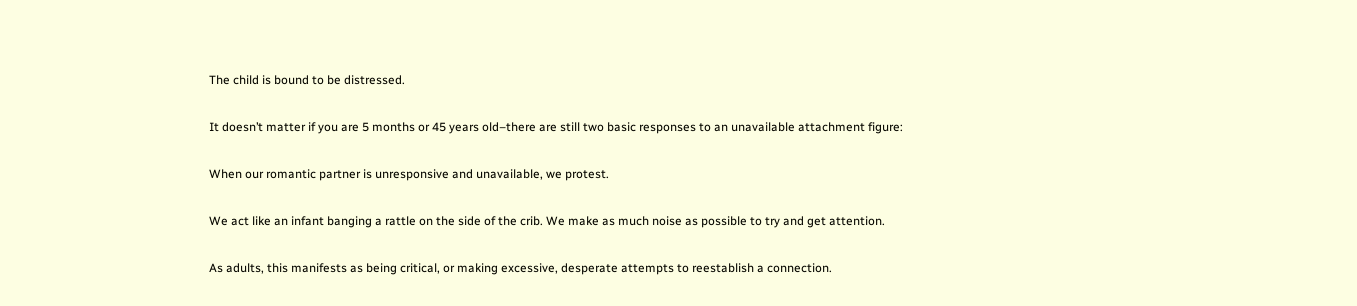The child is bound to be distressed.

It doesn’t matter if you are 5 months or 45 years old–there are still two basic responses to an unavailable attachment figure:

When our romantic partner is unresponsive and unavailable, we protest.

We act like an infant banging a rattle on the side of the crib. We make as much noise as possible to try and get attention.

As adults, this manifests as being critical, or making excessive, desperate attempts to reestablish a connection.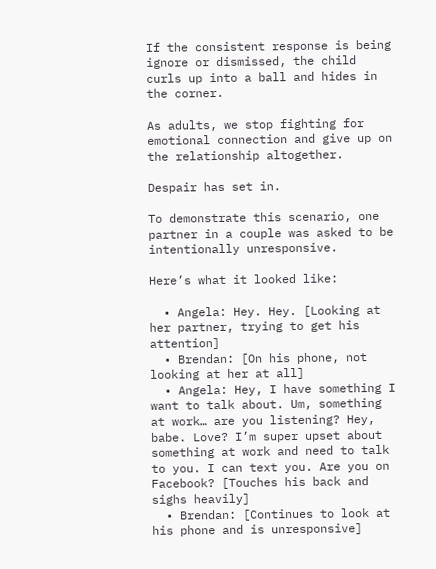If the consistent response is being ignore or dismissed, the child curls up into a ball and hides in the corner.

As adults, we stop fighting for emotional connection and give up on the relationship altogether.

Despair has set in.

To demonstrate this scenario, one partner in a couple was asked to be intentionally unresponsive.

Here’s what it looked like:

  • Angela: Hey. Hey. [Looking at her partner, trying to get his attention]
  • Brendan: [On his phone, not looking at her at all]
  • Angela: Hey, I have something I want to talk about. Um, something at work… are you listening? Hey, babe. Love? I’m super upset about something at work and need to talk to you. I can text you. Are you on Facebook? [Touches his back and sighs heavily]
  • Brendan: [Continues to look at his phone and is unresponsive]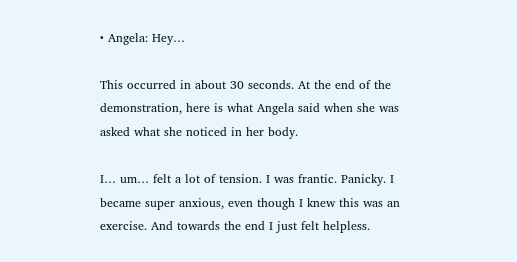• Angela: Hey…

This occurred in about 30 seconds. At the end of the demonstration, here is what Angela said when she was asked what she noticed in her body.

I… um… felt a lot of tension. I was frantic. Panicky. I became super anxious, even though I knew this was an exercise. And towards the end I just felt helpless.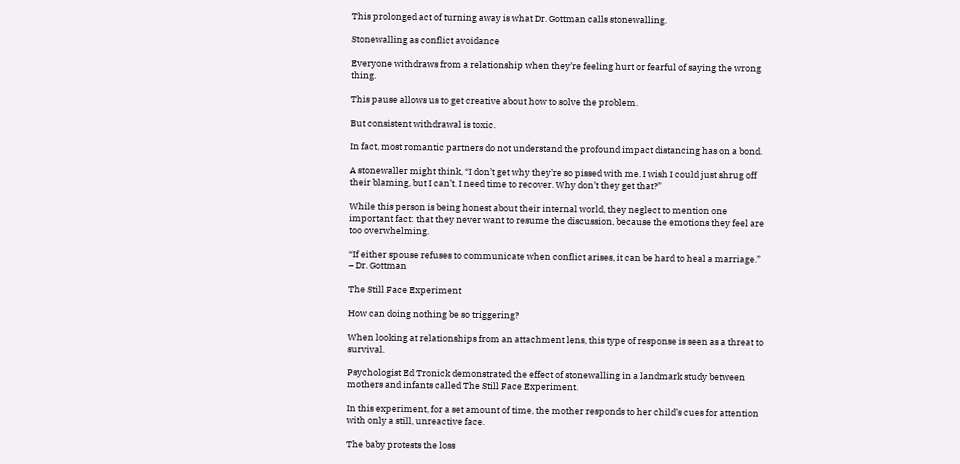This prolonged act of turning away is what Dr. Gottman calls stonewalling.

Stonewalling as conflict avoidance

Everyone withdraws from a relationship when they’re feeling hurt or fearful of saying the wrong thing.

This pause allows us to get creative about how to solve the problem.

But consistent withdrawal is toxic.

In fact, most romantic partners do not understand the profound impact distancing has on a bond.

A stonewaller might think, “I don’t get why they’re so pissed with me. I wish I could just shrug off their blaming, but I can’t. I need time to recover. Why don’t they get that?”

While this person is being honest about their internal world, they neglect to mention one important fact: that they never want to resume the discussion, because the emotions they feel are too overwhelming.

“If either spouse refuses to communicate when conflict arises, it can be hard to heal a marriage.” – Dr. Gottman

The Still Face Experiment

How can doing nothing be so triggering?

When looking at relationships from an attachment lens, this type of response is seen as a threat to survival.

Psychologist Ed Tronick demonstrated the effect of stonewalling in a landmark study between mothers and infants called The Still Face Experiment.

In this experiment, for a set amount of time, the mother responds to her child’s cues for attention with only a still, unreactive face.

The baby protests the loss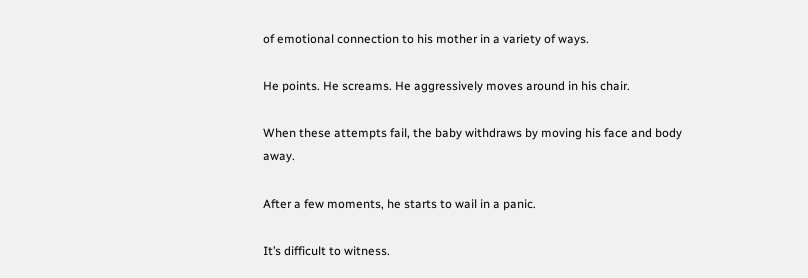of emotional connection to his mother in a variety of ways.

He points. He screams. He aggressively moves around in his chair.

When these attempts fail, the baby withdraws by moving his face and body away.

After a few moments, he starts to wail in a panic.

It’s difficult to witness.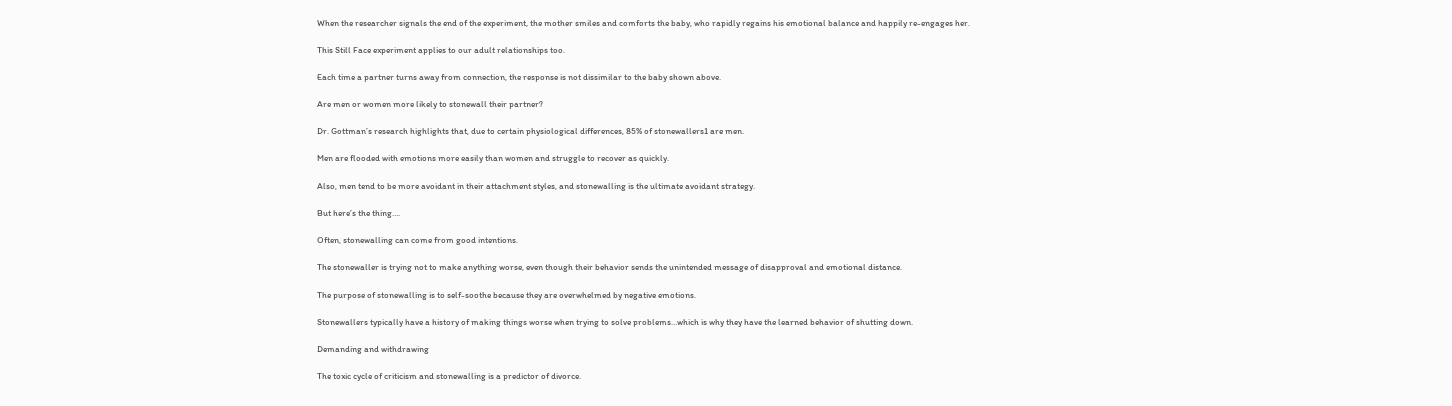When the researcher signals the end of the experiment, the mother smiles and comforts the baby, who rapidly regains his emotional balance and happily re-engages her.

This Still Face experiment applies to our adult relationships too.

Each time a partner turns away from connection, the response is not dissimilar to the baby shown above.

Are men or women more likely to stonewall their partner?

Dr. Gottman’s research highlights that, due to certain physiological differences, 85% of stonewallers1 are men.

Men are flooded with emotions more easily than women and struggle to recover as quickly.

Also, men tend to be more avoidant in their attachment styles, and stonewalling is the ultimate avoidant strategy.

But here’s the thing….

Often, stonewalling can come from good intentions.

The stonewaller is trying not to make anything worse, even though their behavior sends the unintended message of disapproval and emotional distance.

The purpose of stonewalling is to self-soothe because they are overwhelmed by negative emotions.

Stonewallers typically have a history of making things worse when trying to solve problems…which is why they have the learned behavior of shutting down.

Demanding and withdrawing

The toxic cycle of criticism and stonewalling is a predictor of divorce.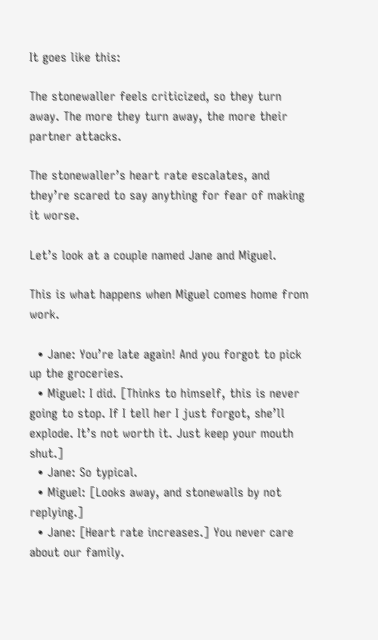It goes like this:

The stonewaller feels criticized, so they turn away. The more they turn away, the more their partner attacks.

The stonewaller’s heart rate escalates, and they’re scared to say anything for fear of making it worse.

Let’s look at a couple named Jane and Miguel.

This is what happens when Miguel comes home from work.

  • Jane: You’re late again! And you forgot to pick up the groceries.
  • Miguel: I did. [Thinks to himself, this is never going to stop. If I tell her I just forgot, she’ll explode. It’s not worth it. Just keep your mouth shut.]
  • Jane: So typical.
  • Miguel: [Looks away, and stonewalls by not replying.]
  • Jane: [Heart rate increases.] You never care about our family.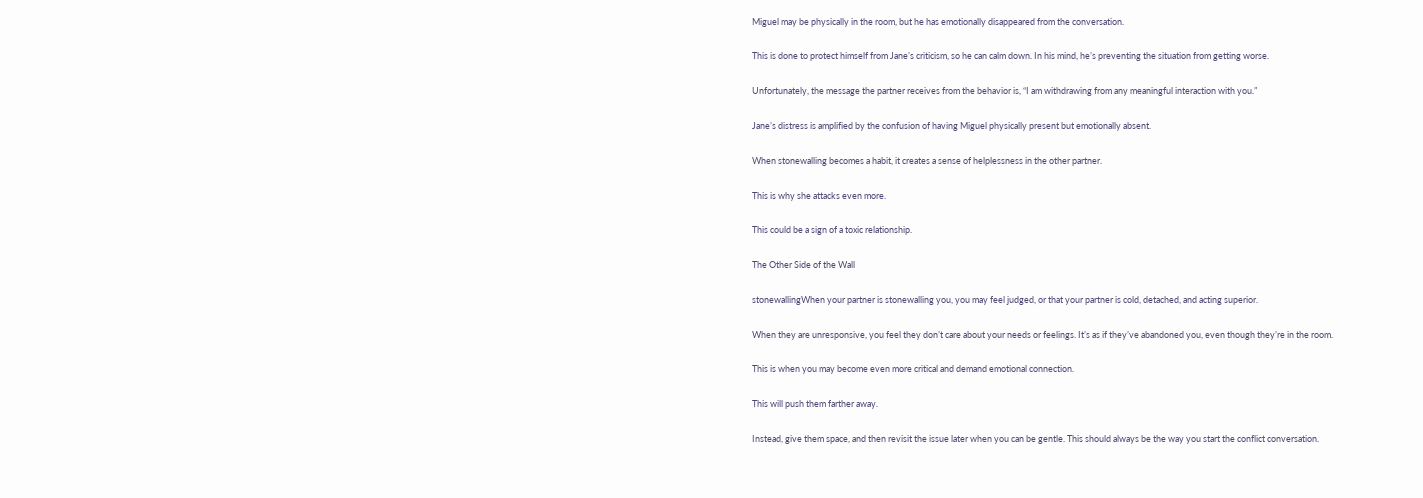Miguel may be physically in the room, but he has emotionally disappeared from the conversation.

This is done to protect himself from Jane’s criticism, so he can calm down. In his mind, he’s preventing the situation from getting worse.

Unfortunately, the message the partner receives from the behavior is, “I am withdrawing from any meaningful interaction with you.”

Jane’s distress is amplified by the confusion of having Miguel physically present but emotionally absent.

When stonewalling becomes a habit, it creates a sense of helplessness in the other partner.

This is why she attacks even more.

This could be a sign of a toxic relationship.

The Other Side of the Wall

stonewallingWhen your partner is stonewalling you, you may feel judged, or that your partner is cold, detached, and acting superior.

When they are unresponsive, you feel they don’t care about your needs or feelings. It’s as if they’ve abandoned you, even though they’re in the room.

This is when you may become even more critical and demand emotional connection.

This will push them farther away.

Instead, give them space, and then revisit the issue later when you can be gentle. This should always be the way you start the conflict conversation.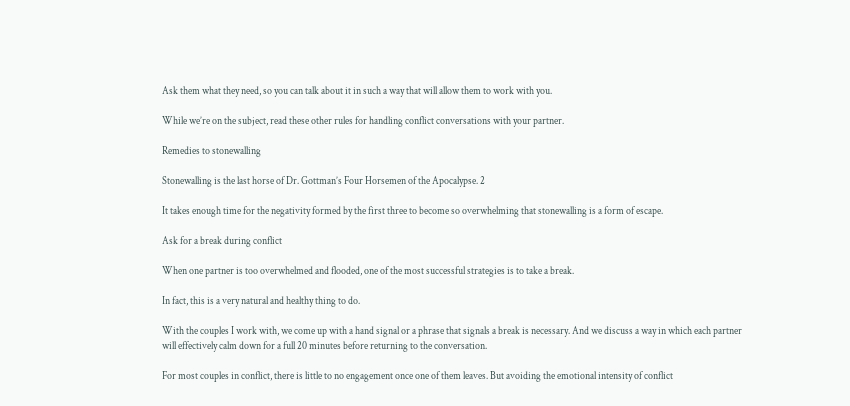Ask them what they need, so you can talk about it in such a way that will allow them to work with you.

While we’re on the subject, read these other rules for handling conflict conversations with your partner.

Remedies to stonewalling

Stonewalling is the last horse of Dr. Gottman’s Four Horsemen of the Apocalypse. 2

It takes enough time for the negativity formed by the first three to become so overwhelming that stonewalling is a form of escape.

Ask for a break during conflict

When one partner is too overwhelmed and flooded, one of the most successful strategies is to take a break.

In fact, this is a very natural and healthy thing to do.

With the couples I work with, we come up with a hand signal or a phrase that signals a break is necessary. And we discuss a way in which each partner will effectively calm down for a full 20 minutes before returning to the conversation.

For most couples in conflict, there is little to no engagement once one of them leaves. But avoiding the emotional intensity of conflict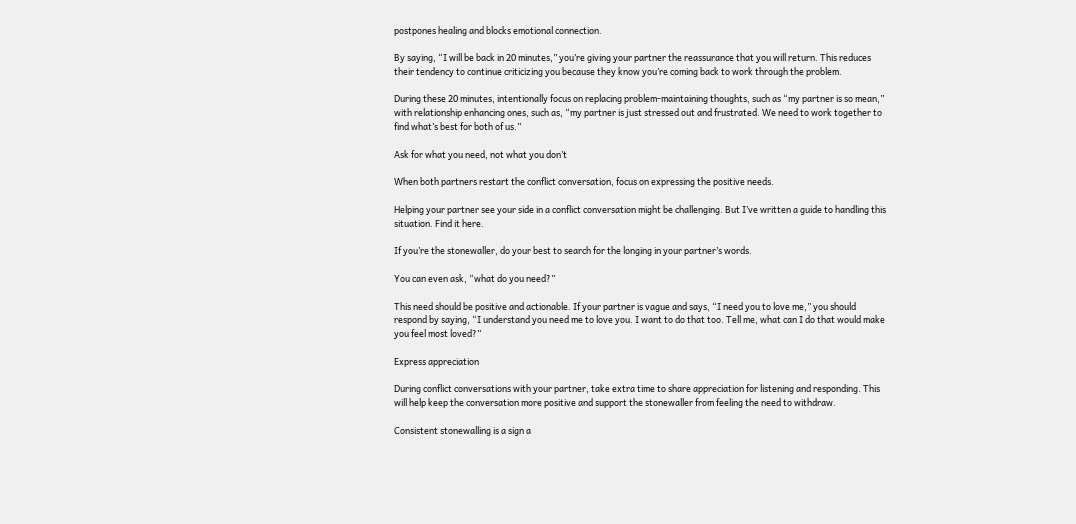postpones healing and blocks emotional connection.

By saying, “I will be back in 20 minutes,” you’re giving your partner the reassurance that you will return. This reduces their tendency to continue criticizing you because they know you’re coming back to work through the problem.

During these 20 minutes, intentionally focus on replacing problem-maintaining thoughts, such as “my partner is so mean,” with relationship enhancing ones, such as, “my partner is just stressed out and frustrated. We need to work together to find what’s best for both of us.”

Ask for what you need, not what you don’t

When both partners restart the conflict conversation, focus on expressing the positive needs.

Helping your partner see your side in a conflict conversation might be challenging. But I’ve written a guide to handling this situation. Find it here.

If you’re the stonewaller, do your best to search for the longing in your partner’s words.

You can even ask, “what do you need?”

This need should be positive and actionable. If your partner is vague and says, “I need you to love me,” you should respond by saying, “I understand you need me to love you. I want to do that too. Tell me, what can I do that would make you feel most loved?”

Express appreciation

During conflict conversations with your partner, take extra time to share appreciation for listening and responding. This will help keep the conversation more positive and support the stonewaller from feeling the need to withdraw.

Consistent stonewalling is a sign a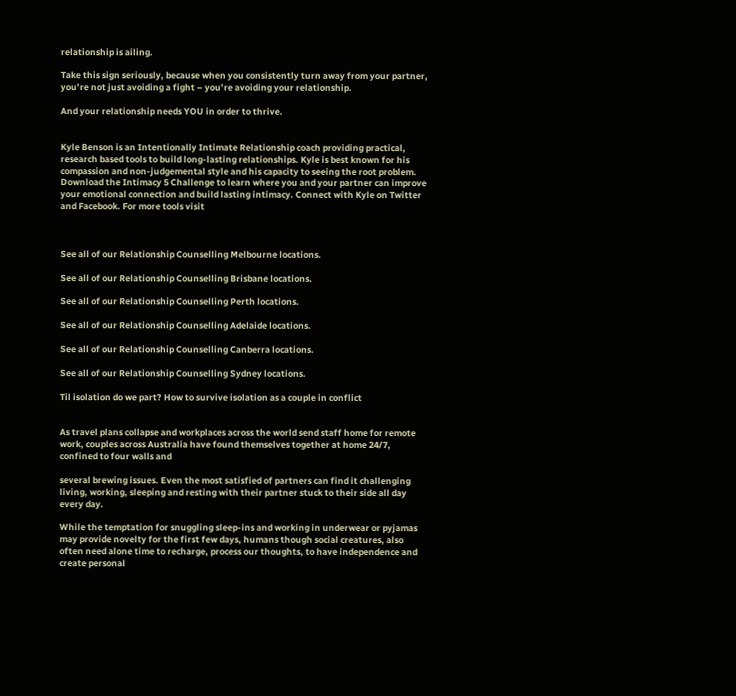relationship is ailing.

Take this sign seriously, because when you consistently turn away from your partner, you’re not just avoiding a fight – you’re avoiding your relationship.

And your relationship needs YOU in order to thrive.


Kyle Benson is an Intentionally Intimate Relationship coach providing practical, research based tools to build long-lasting relationships. Kyle is best known for his compassion and non-judgemental style and his capacity to seeing the root problem. Download the Intimacy 5 Challenge to learn where you and your partner can improve your emotional connection and build lasting intimacy. Connect with Kyle on Twitter and Facebook. For more tools visit



See all of our Relationship Counselling Melbourne locations.

See all of our Relationship Counselling Brisbane locations.

See all of our Relationship Counselling Perth locations.

See all of our Relationship Counselling Adelaide locations.

See all of our Relationship Counselling Canberra locations.

See all of our Relationship Counselling Sydney locations.

Til isolation do we part? How to survive isolation as a couple in conflict


As travel plans collapse and workplaces across the world send staff home for remote work, couples across Australia have found themselves together at home 24/7, confined to four walls and

several brewing issues. Even the most satisfied of partners can find it challenging living, working, sleeping and resting with their partner stuck to their side all day every day.

While the temptation for snuggling sleep-ins and working in underwear or pyjamas may provide novelty for the first few days, humans though social creatures, also often need alone time to recharge, process our thoughts, to have independence and create personal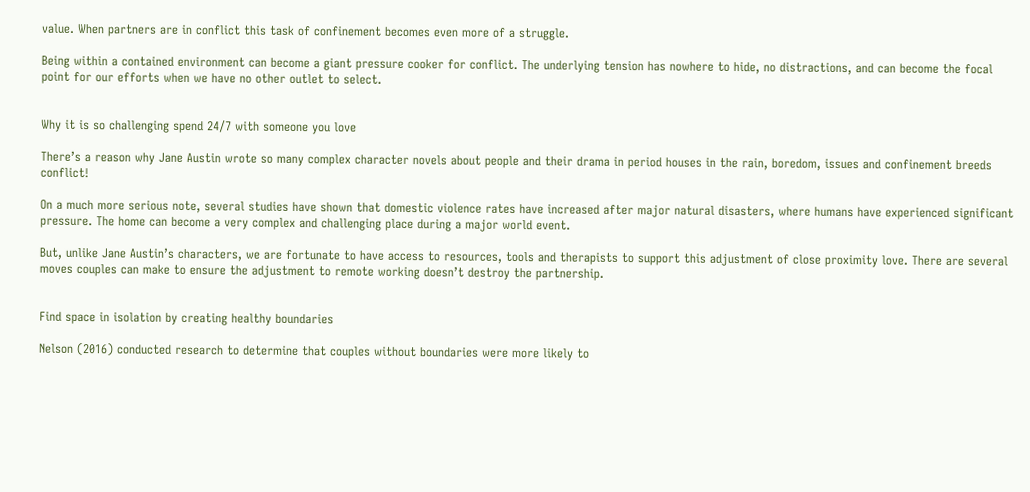value. When partners are in conflict this task of confinement becomes even more of a struggle.

Being within a contained environment can become a giant pressure cooker for conflict. The underlying tension has nowhere to hide, no distractions, and can become the focal point for our efforts when we have no other outlet to select.


Why it is so challenging spend 24/7 with someone you love

There’s a reason why Jane Austin wrote so many complex character novels about people and their drama in period houses in the rain, boredom, issues and confinement breeds conflict!

On a much more serious note, several studies have shown that domestic violence rates have increased after major natural disasters, where humans have experienced significant pressure. The home can become a very complex and challenging place during a major world event.

But, unlike Jane Austin’s characters, we are fortunate to have access to resources, tools and therapists to support this adjustment of close proximity love. There are several moves couples can make to ensure the adjustment to remote working doesn’t destroy the partnership.


Find space in isolation by creating healthy boundaries

Nelson (2016) conducted research to determine that couples without boundaries were more likely to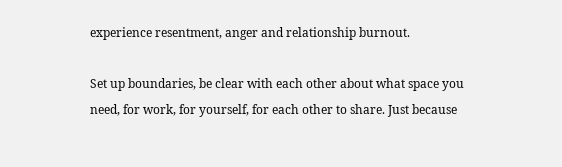experience resentment, anger and relationship burnout.

Set up boundaries, be clear with each other about what space you need, for work, for yourself, for each other to share. Just because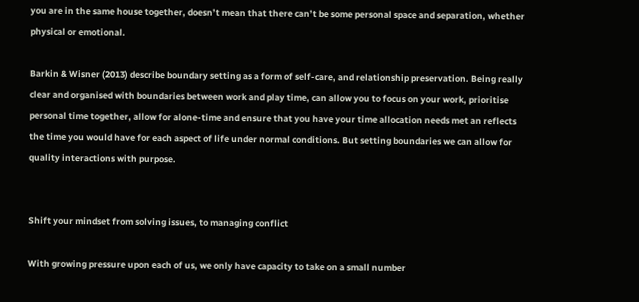you are in the same house together, doesn’t mean that there can’t be some personal space and separation, whether physical or emotional.

Barkin & Wisner (2013) describe boundary setting as a form of self-care, and relationship preservation. Being really clear and organised with boundaries between work and play time, can allow you to focus on your work, prioritise personal time together, allow for alone-time and ensure that you have your time allocation needs met an reflects the time you would have for each aspect of life under normal conditions. But setting boundaries we can allow for quality interactions with purpose.


Shift your mindset from solving issues, to managing conflict

With growing pressure upon each of us, we only have capacity to take on a small number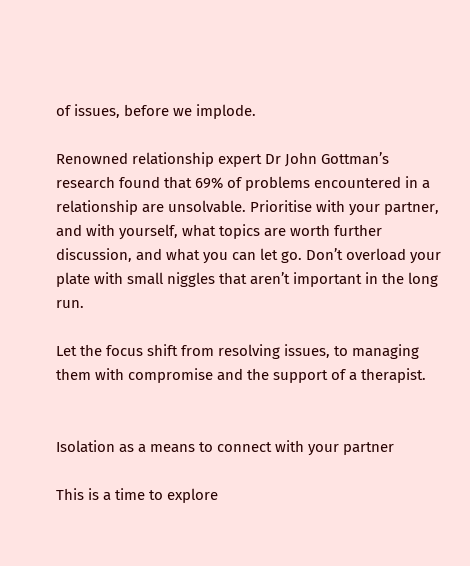of issues, before we implode.

Renowned relationship expert Dr John Gottman’s research found that 69% of problems encountered in a relationship are unsolvable. Prioritise with your partner, and with yourself, what topics are worth further discussion, and what you can let go. Don’t overload your plate with small niggles that aren’t important in the long run.

Let the focus shift from resolving issues, to managing them with compromise and the support of a therapist.


Isolation as a means to connect with your partner

This is a time to explore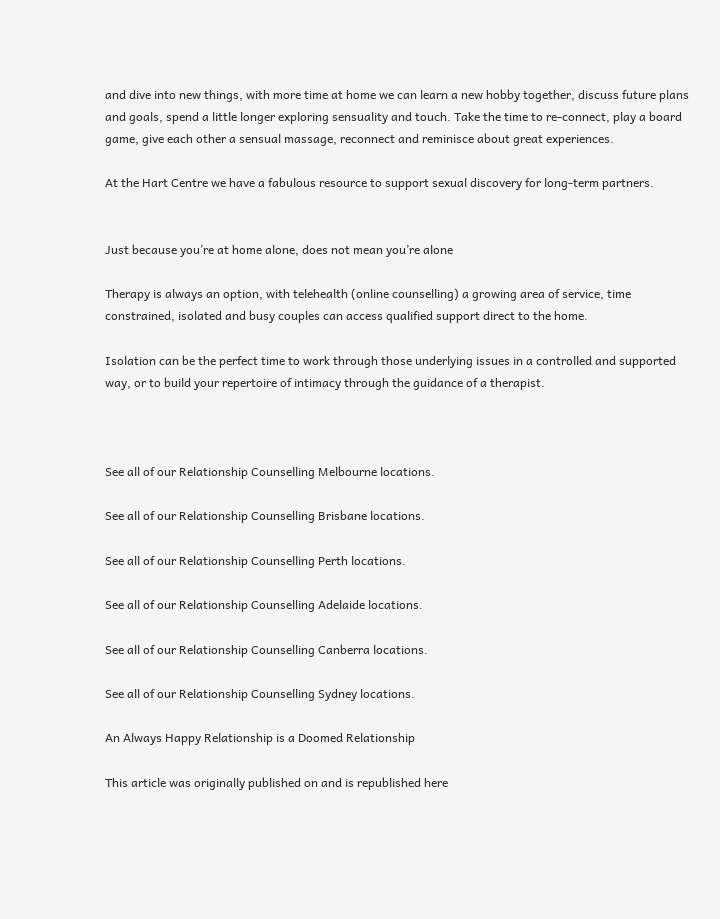and dive into new things, with more time at home we can learn a new hobby together, discuss future plans and goals, spend a little longer exploring sensuality and touch. Take the time to re-connect, play a board game, give each other a sensual massage, reconnect and reminisce about great experiences.

At the Hart Centre we have a fabulous resource to support sexual discovery for long-term partners.


Just because you’re at home alone, does not mean you’re alone

Therapy is always an option, with telehealth (online counselling) a growing area of service, time constrained, isolated and busy couples can access qualified support direct to the home.

Isolation can be the perfect time to work through those underlying issues in a controlled and supported way, or to build your repertoire of intimacy through the guidance of a therapist.



See all of our Relationship Counselling Melbourne locations.

See all of our Relationship Counselling Brisbane locations.

See all of our Relationship Counselling Perth locations.

See all of our Relationship Counselling Adelaide locations.

See all of our Relationship Counselling Canberra locations.

See all of our Relationship Counselling Sydney locations.

An Always Happy Relationship is a Doomed Relationship

This article was originally published on and is republished here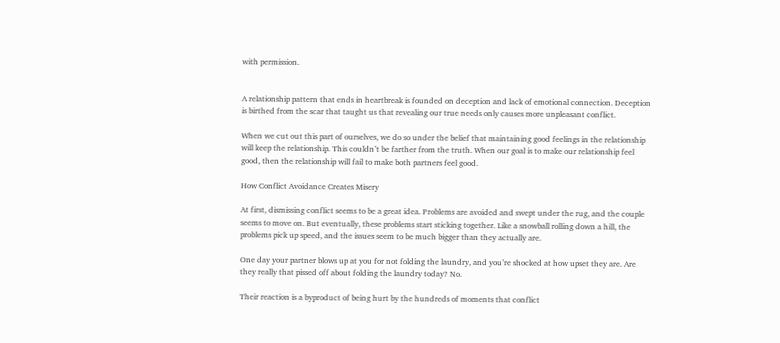with permission.


A relationship pattern that ends in heartbreak is founded on deception and lack of emotional connection. Deception is birthed from the scar that taught us that revealing our true needs only causes more unpleasant conflict.

When we cut out this part of ourselves, we do so under the belief that maintaining good feelings in the relationship will keep the relationship. This couldn’t be farther from the truth. When our goal is to make our relationship feel good, then the relationship will fail to make both partners feel good.

How Conflict Avoidance Creates Misery

At first, dismissing conflict seems to be a great idea. Problems are avoided and swept under the rug, and the couple seems to move on. But eventually, these problems start sticking together. Like a snowball rolling down a hill, the problems pick up speed, and the issues seem to be much bigger than they actually are.

One day your partner blows up at you for not folding the laundry, and you’re shocked at how upset they are. Are they really that pissed off about folding the laundry today? No.

Their reaction is a byproduct of being hurt by the hundreds of moments that conflict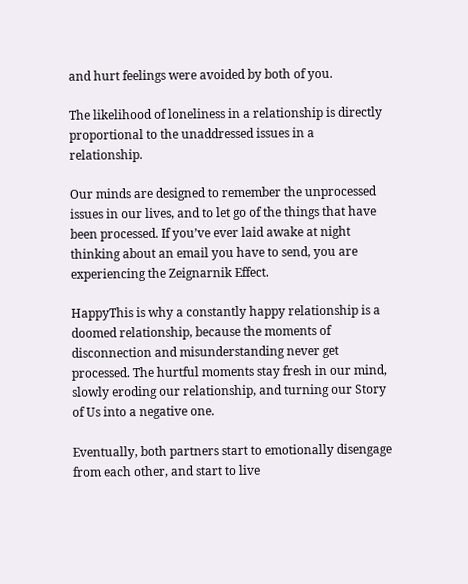and hurt feelings were avoided by both of you.

The likelihood of loneliness in a relationship is directly proportional to the unaddressed issues in a relationship.

Our minds are designed to remember the unprocessed issues in our lives, and to let go of the things that have been processed. If you’ve ever laid awake at night thinking about an email you have to send, you are experiencing the Zeignarnik Effect.

HappyThis is why a constantly happy relationship is a doomed relationship, because the moments of disconnection and misunderstanding never get processed. The hurtful moments stay fresh in our mind, slowly eroding our relationship, and turning our Story of Us into a negative one.

Eventually, both partners start to emotionally disengage from each other, and start to live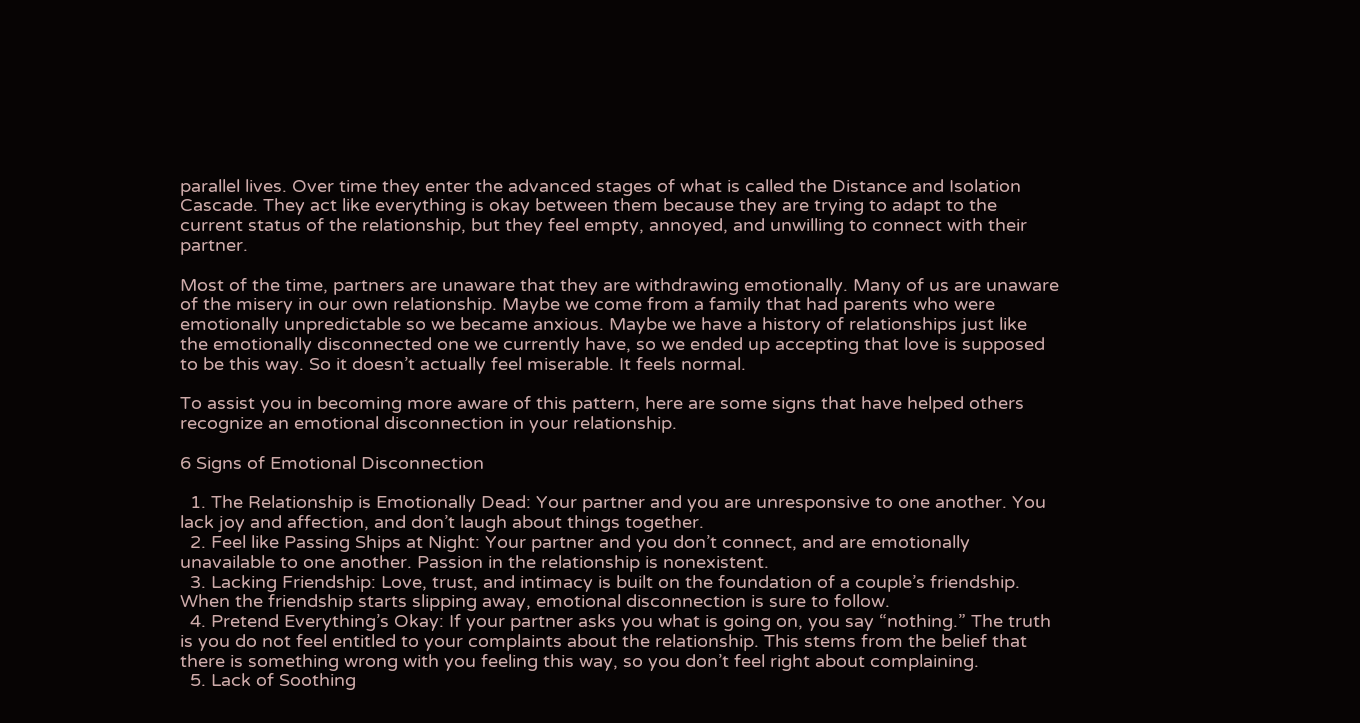parallel lives. Over time they enter the advanced stages of what is called the Distance and Isolation Cascade. They act like everything is okay between them because they are trying to adapt to the current status of the relationship, but they feel empty, annoyed, and unwilling to connect with their partner.

Most of the time, partners are unaware that they are withdrawing emotionally. Many of us are unaware of the misery in our own relationship. Maybe we come from a family that had parents who were emotionally unpredictable so we became anxious. Maybe we have a history of relationships just like the emotionally disconnected one we currently have, so we ended up accepting that love is supposed to be this way. So it doesn’t actually feel miserable. It feels normal.

To assist you in becoming more aware of this pattern, here are some signs that have helped others recognize an emotional disconnection in your relationship.

6 Signs of Emotional Disconnection

  1. The Relationship is Emotionally Dead: Your partner and you are unresponsive to one another. You lack joy and affection, and don’t laugh about things together.
  2. Feel like Passing Ships at Night: Your partner and you don’t connect, and are emotionally unavailable to one another. Passion in the relationship is nonexistent.
  3. Lacking Friendship: Love, trust, and intimacy is built on the foundation of a couple’s friendship. When the friendship starts slipping away, emotional disconnection is sure to follow.
  4. Pretend Everything’s Okay: If your partner asks you what is going on, you say “nothing.” The truth is you do not feel entitled to your complaints about the relationship. This stems from the belief that there is something wrong with you feeling this way, so you don’t feel right about complaining.
  5. Lack of Soothing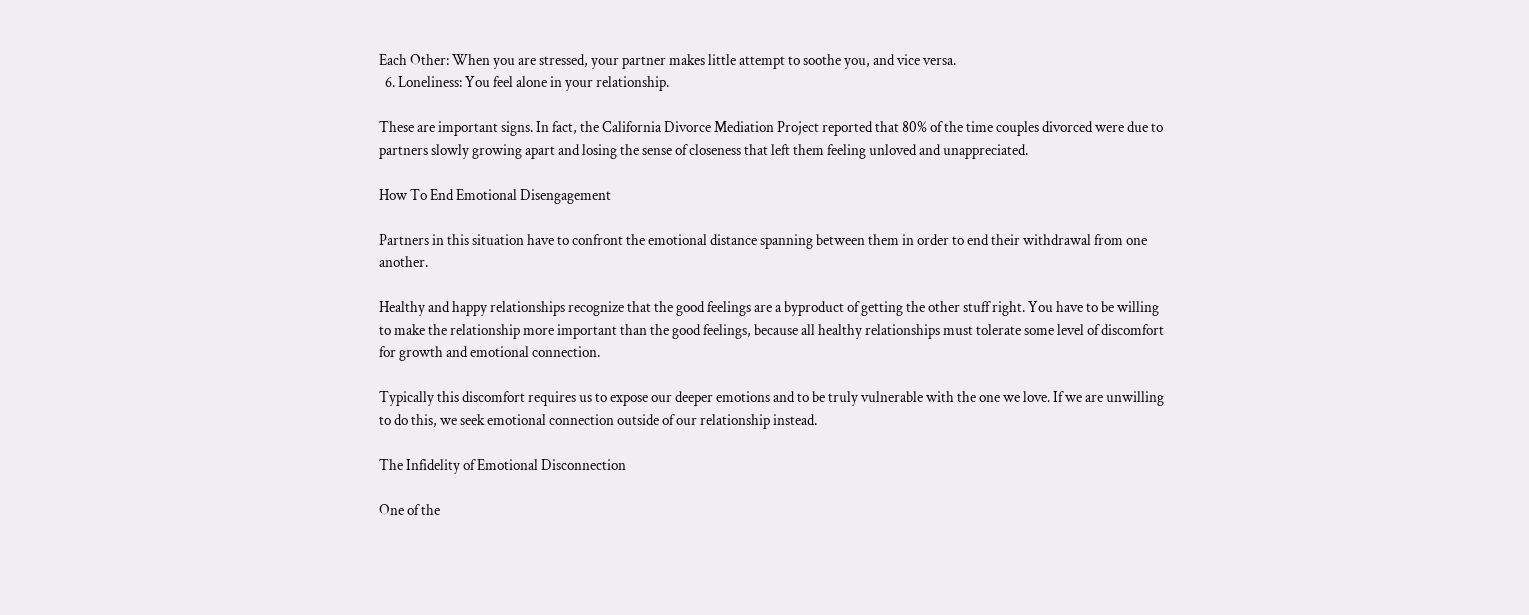Each Other: When you are stressed, your partner makes little attempt to soothe you, and vice versa.
  6. Loneliness: You feel alone in your relationship.

These are important signs. In fact, the California Divorce Mediation Project reported that 80% of the time couples divorced were due to partners slowly growing apart and losing the sense of closeness that left them feeling unloved and unappreciated.

How To End Emotional Disengagement

Partners in this situation have to confront the emotional distance spanning between them in order to end their withdrawal from one another.

Healthy and happy relationships recognize that the good feelings are a byproduct of getting the other stuff right. You have to be willing to make the relationship more important than the good feelings, because all healthy relationships must tolerate some level of discomfort for growth and emotional connection.

Typically this discomfort requires us to expose our deeper emotions and to be truly vulnerable with the one we love. If we are unwilling to do this, we seek emotional connection outside of our relationship instead.

The Infidelity of Emotional Disconnection

One of the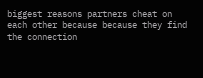biggest reasons partners cheat on each other because because they find the connection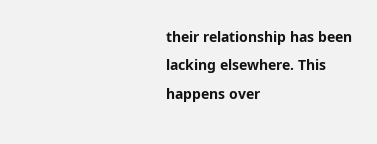their relationship has been lacking elsewhere. This happens over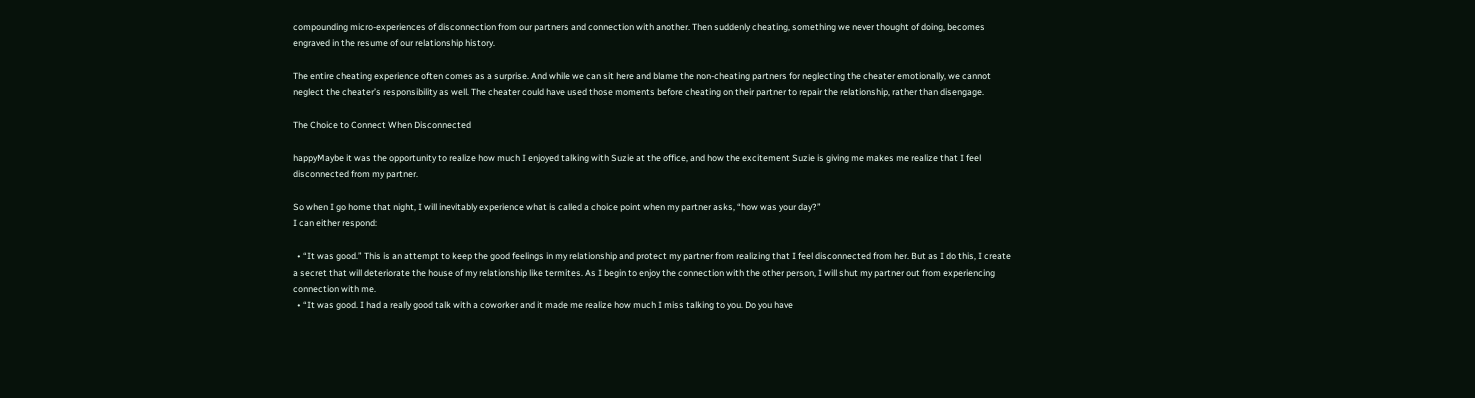compounding micro-experiences of disconnection from our partners and connection with another. Then suddenly cheating, something we never thought of doing, becomes engraved in the resume of our relationship history.

The entire cheating experience often comes as a surprise. And while we can sit here and blame the non-cheating partners for neglecting the cheater emotionally, we cannot neglect the cheater’s responsibility as well. The cheater could have used those moments before cheating on their partner to repair the relationship, rather than disengage.

The Choice to Connect When Disconnected

happyMaybe it was the opportunity to realize how much I enjoyed talking with Suzie at the office, and how the excitement Suzie is giving me makes me realize that I feel disconnected from my partner.

So when I go home that night, I will inevitably experience what is called a choice point when my partner asks, “how was your day?”
I can either respond:

  • “It was good.” This is an attempt to keep the good feelings in my relationship and protect my partner from realizing that I feel disconnected from her. But as I do this, I create a secret that will deteriorate the house of my relationship like termites. As I begin to enjoy the connection with the other person, I will shut my partner out from experiencing connection with me.
  • “It was good. I had a really good talk with a coworker and it made me realize how much I miss talking to you. Do you have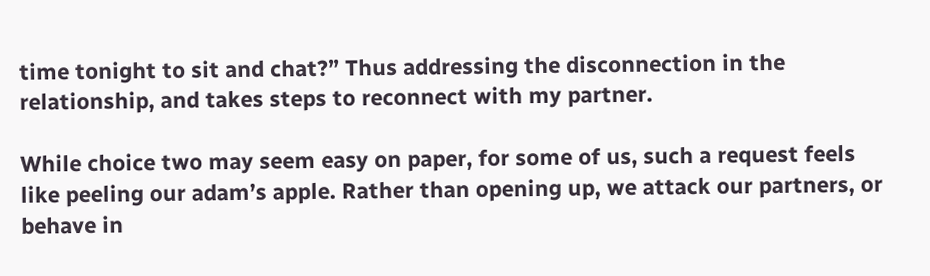time tonight to sit and chat?” Thus addressing the disconnection in the relationship, and takes steps to reconnect with my partner.

While choice two may seem easy on paper, for some of us, such a request feels like peeling our adam’s apple. Rather than opening up, we attack our partners, or behave in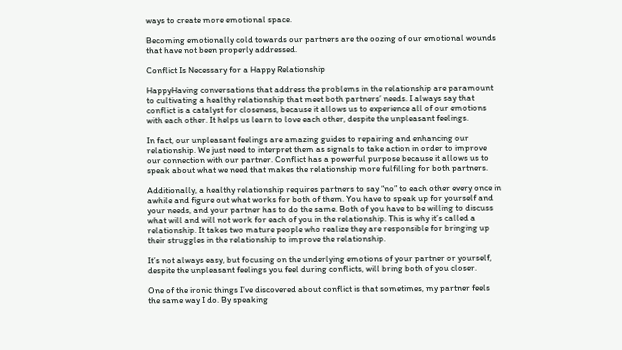ways to create more emotional space.

Becoming emotionally cold towards our partners are the oozing of our emotional wounds that have not been properly addressed.

Conflict Is Necessary for a Happy Relationship

HappyHaving conversations that address the problems in the relationship are paramount to cultivating a healthy relationship that meet both partners’ needs. I always say that conflict is a catalyst for closeness, because it allows us to experience all of our emotions with each other. It helps us learn to love each other, despite the unpleasant feelings.

In fact, our unpleasant feelings are amazing guides to repairing and enhancing our relationship. We just need to interpret them as signals to take action in order to improve our connection with our partner. Conflict has a powerful purpose because it allows us to speak about what we need that makes the relationship more fulfilling for both partners.

Additionally, a healthy relationship requires partners to say “no” to each other every once in awhile and figure out what works for both of them. You have to speak up for yourself and your needs, and your partner has to do the same. Both of you have to be willing to discuss what will and will not work for each of you in the relationship. This is why it’s called a relationship. It takes two mature people who realize they are responsible for bringing up their struggles in the relationship to improve the relationship.

It’s not always easy, but focusing on the underlying emotions of your partner or yourself, despite the unpleasant feelings you feel during conflicts, will bring both of you closer.

One of the ironic things I’ve discovered about conflict is that sometimes, my partner feels the same way I do. By speaking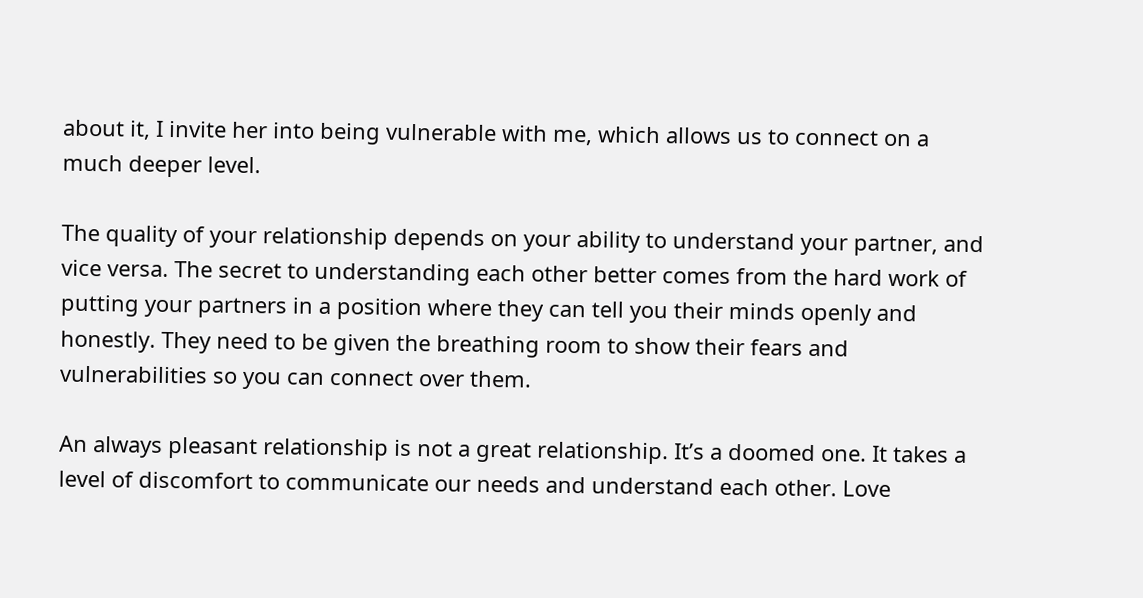about it, I invite her into being vulnerable with me, which allows us to connect on a much deeper level.

The quality of your relationship depends on your ability to understand your partner, and vice versa. The secret to understanding each other better comes from the hard work of putting your partners in a position where they can tell you their minds openly and honestly. They need to be given the breathing room to show their fears and vulnerabilities so you can connect over them.

An always pleasant relationship is not a great relationship. It’s a doomed one. It takes a level of discomfort to communicate our needs and understand each other. Love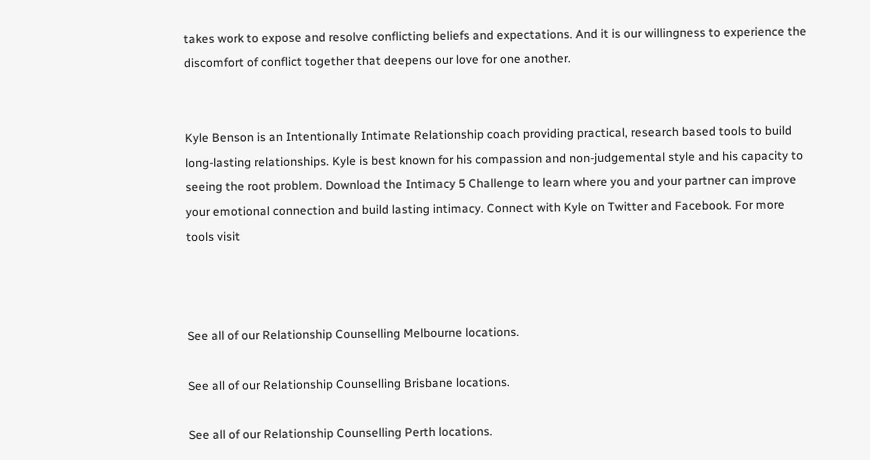takes work to expose and resolve conflicting beliefs and expectations. And it is our willingness to experience the discomfort of conflict together that deepens our love for one another.


Kyle Benson is an Intentionally Intimate Relationship coach providing practical, research based tools to build long-lasting relationships. Kyle is best known for his compassion and non-judgemental style and his capacity to seeing the root problem. Download the Intimacy 5 Challenge to learn where you and your partner can improve your emotional connection and build lasting intimacy. Connect with Kyle on Twitter and Facebook. For more tools visit



See all of our Relationship Counselling Melbourne locations.

See all of our Relationship Counselling Brisbane locations.

See all of our Relationship Counselling Perth locations.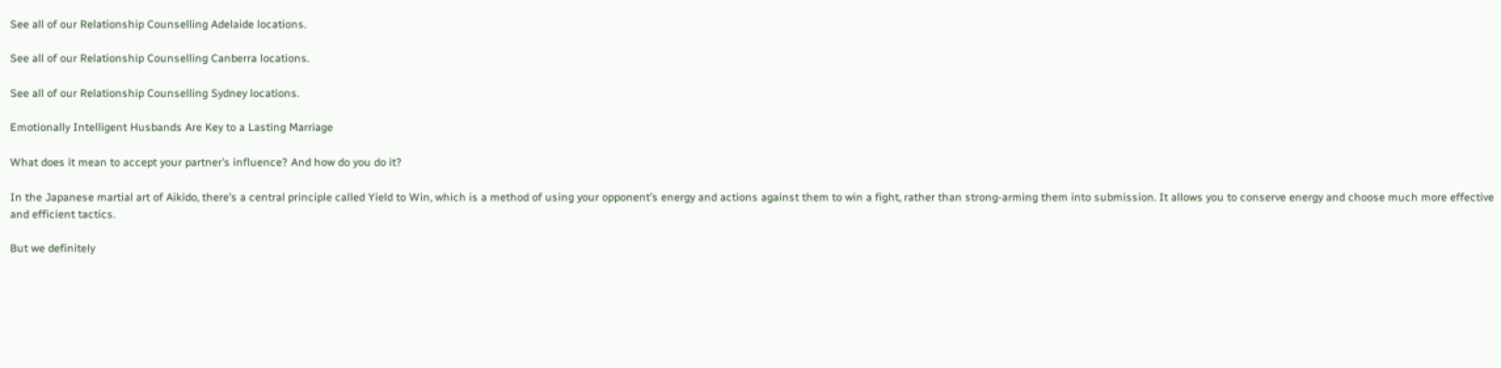See all of our Relationship Counselling Adelaide locations.

See all of our Relationship Counselling Canberra locations.

See all of our Relationship Counselling Sydney locations.

Emotionally Intelligent Husbands Are Key to a Lasting Marriage

What does it mean to accept your partner’s influence? And how do you do it?

In the Japanese martial art of Aikido, there’s a central principle called Yield to Win, which is a method of using your opponent’s energy and actions against them to win a fight, rather than strong-arming them into submission. It allows you to conserve energy and choose much more effective and efficient tactics.

But we definitely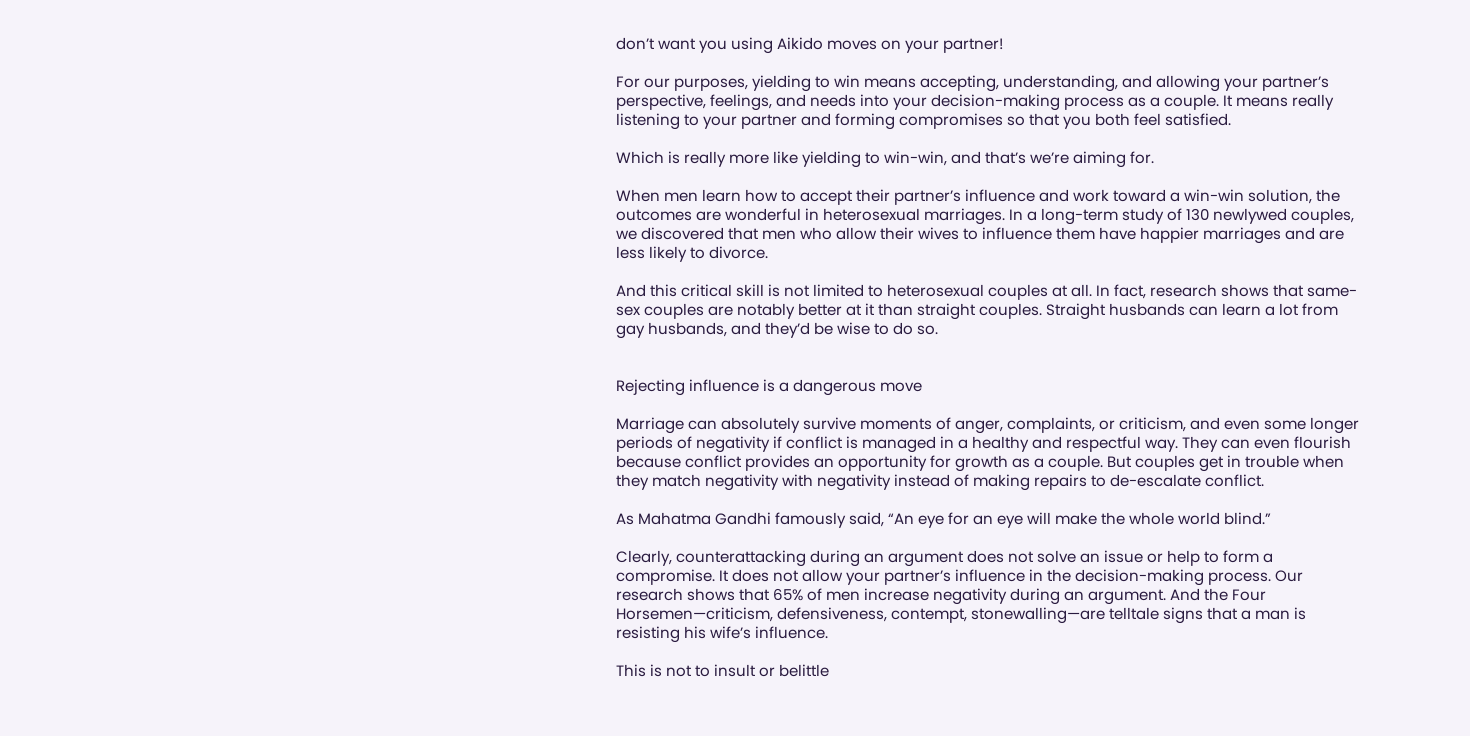don’t want you using Aikido moves on your partner!

For our purposes, yielding to win means accepting, understanding, and allowing your partner’s perspective, feelings, and needs into your decision-making process as a couple. It means really listening to your partner and forming compromises so that you both feel satisfied.

Which is really more like yielding to win-win, and that’s we’re aiming for.

When men learn how to accept their partner’s influence and work toward a win-win solution, the outcomes are wonderful in heterosexual marriages. In a long-term study of 130 newlywed couples, we discovered that men who allow their wives to influence them have happier marriages and are less likely to divorce.

And this critical skill is not limited to heterosexual couples at all. In fact, research shows that same-sex couples are notably better at it than straight couples. Straight husbands can learn a lot from gay husbands, and they’d be wise to do so.


Rejecting influence is a dangerous move

Marriage can absolutely survive moments of anger, complaints, or criticism, and even some longer periods of negativity if conflict is managed in a healthy and respectful way. They can even flourish because conflict provides an opportunity for growth as a couple. But couples get in trouble when they match negativity with negativity instead of making repairs to de-escalate conflict.

As Mahatma Gandhi famously said, “An eye for an eye will make the whole world blind.”

Clearly, counterattacking during an argument does not solve an issue or help to form a compromise. It does not allow your partner’s influence in the decision-making process. Our research shows that 65% of men increase negativity during an argument. And the Four Horsemen—criticism, defensiveness, contempt, stonewalling—are telltale signs that a man is resisting his wife’s influence.

This is not to insult or belittle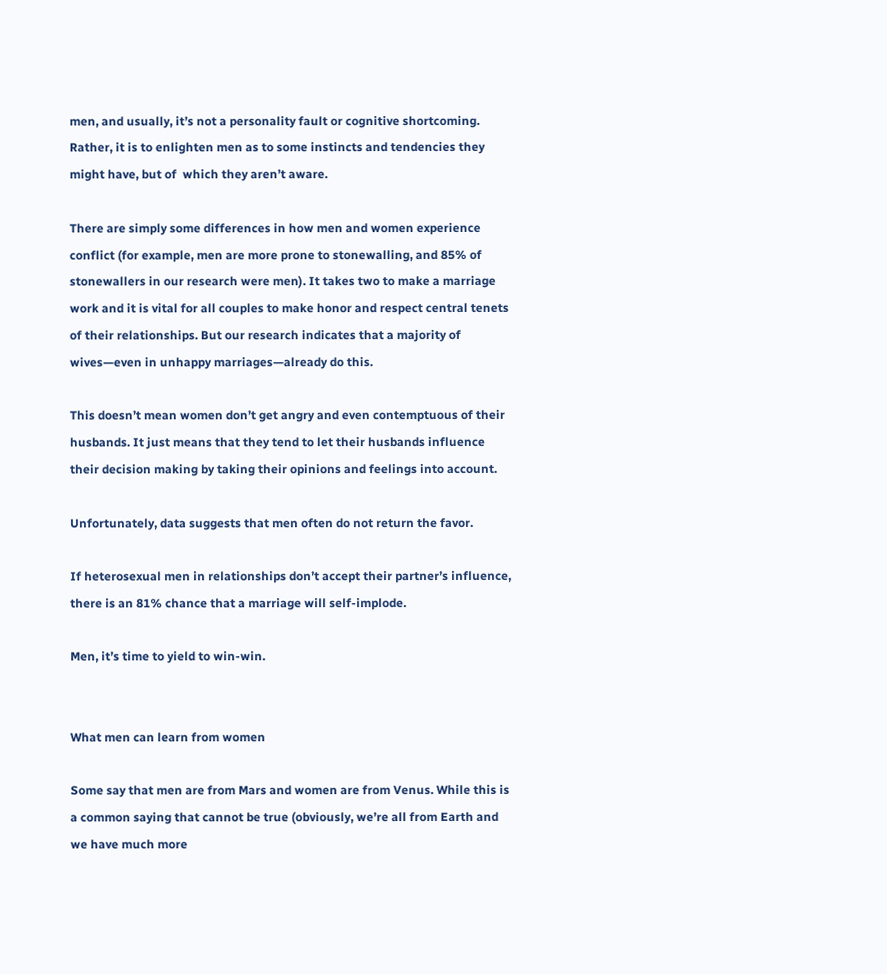men, and usually, it’s not a personality fault or cognitive shortcoming. Rather, it is to enlighten men as to some instincts and tendencies they might have, but of  which they aren’t aware.

There are simply some differences in how men and women experience conflict (for example, men are more prone to stonewalling, and 85% of stonewallers in our research were men). It takes two to make a marriage work and it is vital for all couples to make honor and respect central tenets of their relationships. But our research indicates that a majority of wives—even in unhappy marriages—already do this.

This doesn’t mean women don’t get angry and even contemptuous of their husbands. It just means that they tend to let their husbands influence their decision making by taking their opinions and feelings into account.

Unfortunately, data suggests that men often do not return the favor.

If heterosexual men in relationships don’t accept their partner’s influence, there is an 81% chance that a marriage will self-implode.

Men, it’s time to yield to win-win.


What men can learn from women

Some say that men are from Mars and women are from Venus. While this is a common saying that cannot be true (obviously, we’re all from Earth and we have much more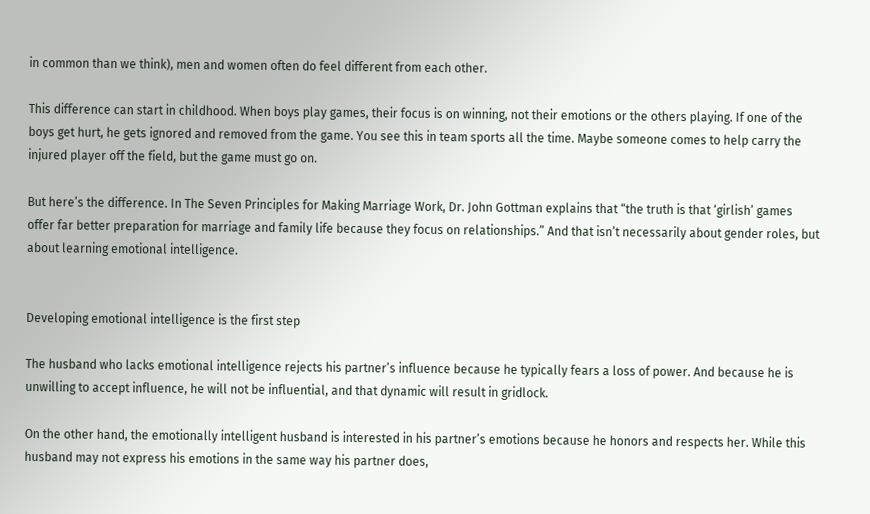in common than we think), men and women often do feel different from each other.

This difference can start in childhood. When boys play games, their focus is on winning, not their emotions or the others playing. If one of the boys get hurt, he gets ignored and removed from the game. You see this in team sports all the time. Maybe someone comes to help carry the injured player off the field, but the game must go on.

But here’s the difference. In The Seven Principles for Making Marriage Work, Dr. John Gottman explains that “the truth is that ‘girlish’ games offer far better preparation for marriage and family life because they focus on relationships.” And that isn’t necessarily about gender roles, but about learning emotional intelligence.


Developing emotional intelligence is the first step

The husband who lacks emotional intelligence rejects his partner’s influence because he typically fears a loss of power. And because he is unwilling to accept influence, he will not be influential, and that dynamic will result in gridlock.

On the other hand, the emotionally intelligent husband is interested in his partner’s emotions because he honors and respects her. While this husband may not express his emotions in the same way his partner does,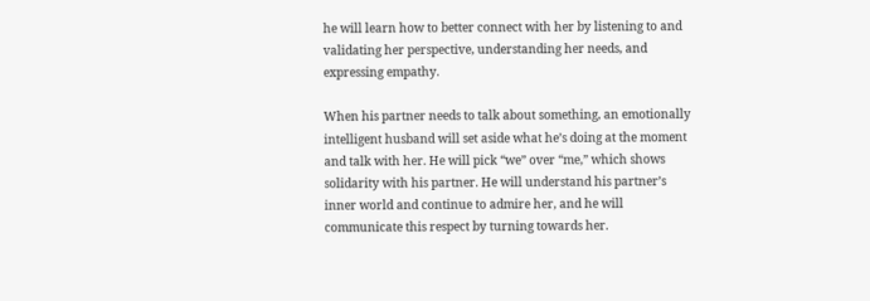he will learn how to better connect with her by listening to and validating her perspective, understanding her needs, and expressing empathy.

When his partner needs to talk about something, an emotionally intelligent husband will set aside what he’s doing at the moment and talk with her. He will pick “we” over “me,” which shows solidarity with his partner. He will understand his partner’s inner world and continue to admire her, and he will communicate this respect by turning towards her.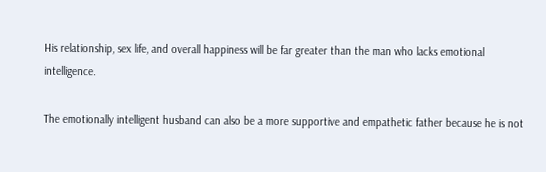His relationship, sex life, and overall happiness will be far greater than the man who lacks emotional intelligence.

The emotionally intelligent husband can also be a more supportive and empathetic father because he is not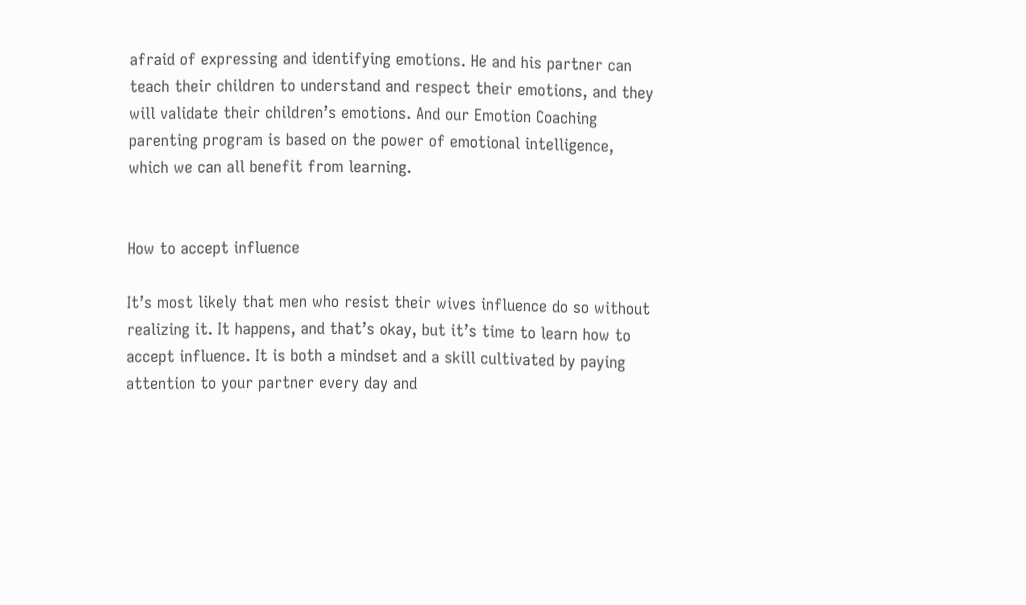afraid of expressing and identifying emotions. He and his partner can teach their children to understand and respect their emotions, and they will validate their children’s emotions. And our Emotion Coaching parenting program is based on the power of emotional intelligence, which we can all benefit from learning.


How to accept influence

It’s most likely that men who resist their wives influence do so without realizing it. It happens, and that’s okay, but it’s time to learn how to accept influence. It is both a mindset and a skill cultivated by paying attention to your partner every day and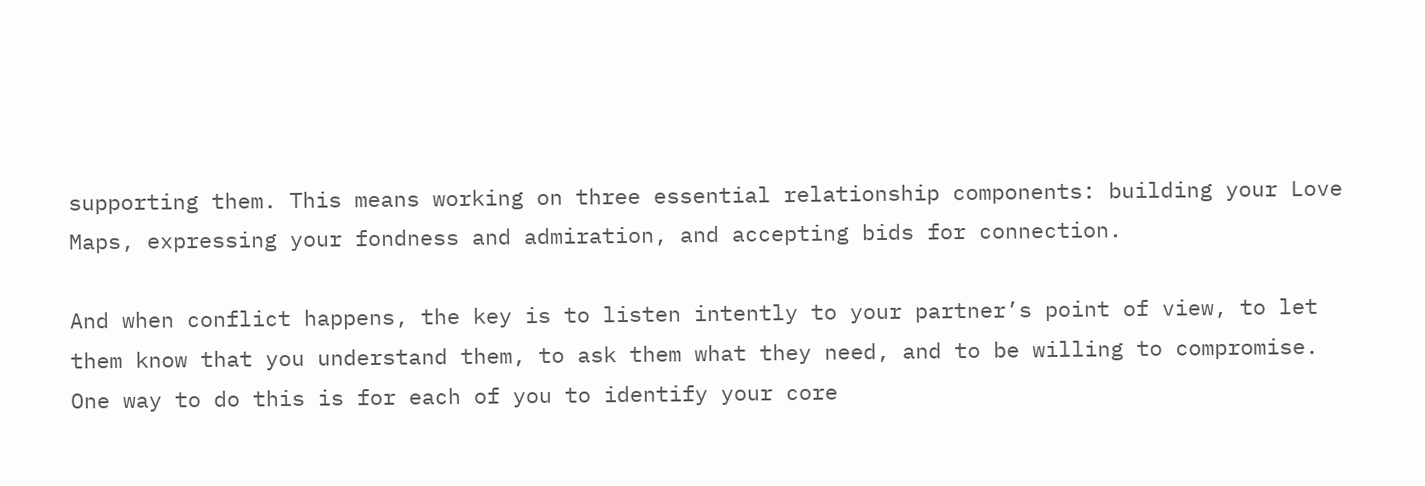supporting them. This means working on three essential relationship components: building your Love Maps, expressing your fondness and admiration, and accepting bids for connection.

And when conflict happens, the key is to listen intently to your partner’s point of view, to let them know that you understand them, to ask them what they need, and to be willing to compromise. One way to do this is for each of you to identify your core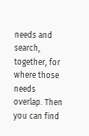needs and search, together, for where those needs overlap. Then you can find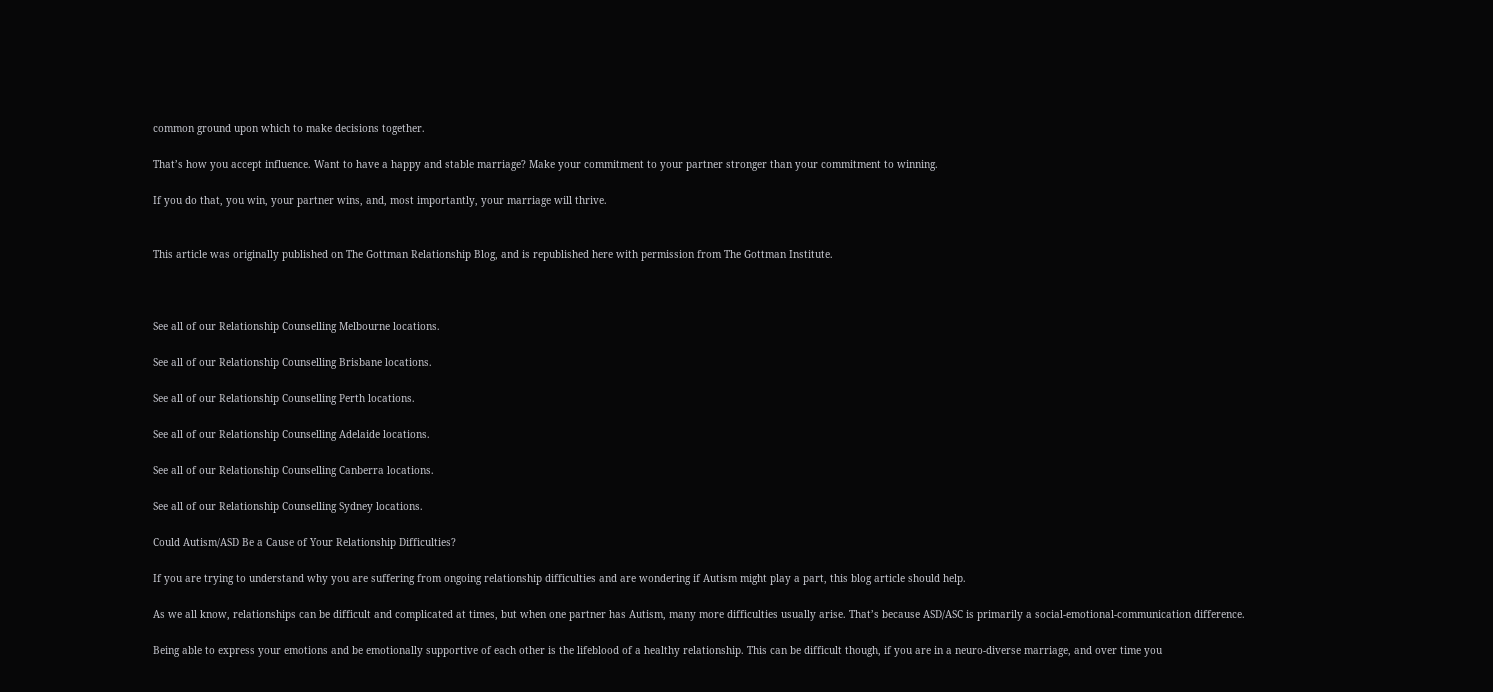common ground upon which to make decisions together.

That’s how you accept influence. Want to have a happy and stable marriage? Make your commitment to your partner stronger than your commitment to winning.

If you do that, you win, your partner wins, and, most importantly, your marriage will thrive.


This article was originally published on The Gottman Relationship Blog, and is republished here with permission from The Gottman Institute.



See all of our Relationship Counselling Melbourne locations.

See all of our Relationship Counselling Brisbane locations.

See all of our Relationship Counselling Perth locations.

See all of our Relationship Counselling Adelaide locations.

See all of our Relationship Counselling Canberra locations.

See all of our Relationship Counselling Sydney locations.

Could Autism/ASD Be a Cause of Your Relationship Difficulties?

If you are trying to understand why you are suffering from ongoing relationship difficulties and are wondering if Autism might play a part, this blog article should help.

As we all know, relationships can be difficult and complicated at times, but when one partner has Autism, many more difficulties usually arise. That’s because ASD/ASC is primarily a social-emotional-communication difference.

Being able to express your emotions and be emotionally supportive of each other is the lifeblood of a healthy relationship. This can be difficult though, if you are in a neuro-diverse marriage, and over time you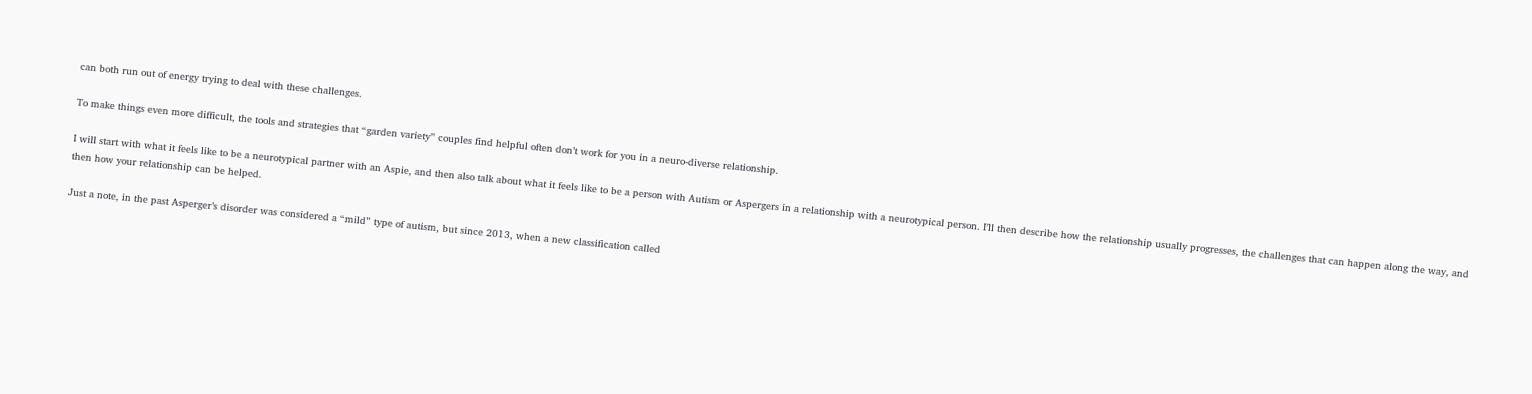can both run out of energy trying to deal with these challenges.

To make things even more difficult, the tools and strategies that “garden variety” couples find helpful often don’t work for you in a neuro-diverse relationship.

I will start with what it feels like to be a neurotypical partner with an Aspie, and then also talk about what it feels like to be a person with Autism or Aspergers in a relationship with a neurotypical person. I’ll then describe how the relationship usually progresses, the challenges that can happen along the way, and then how your relationship can be helped.

Just a note, in the past Asperger’s disorder was considered a “mild” type of autism, but since 2013, when a new classification called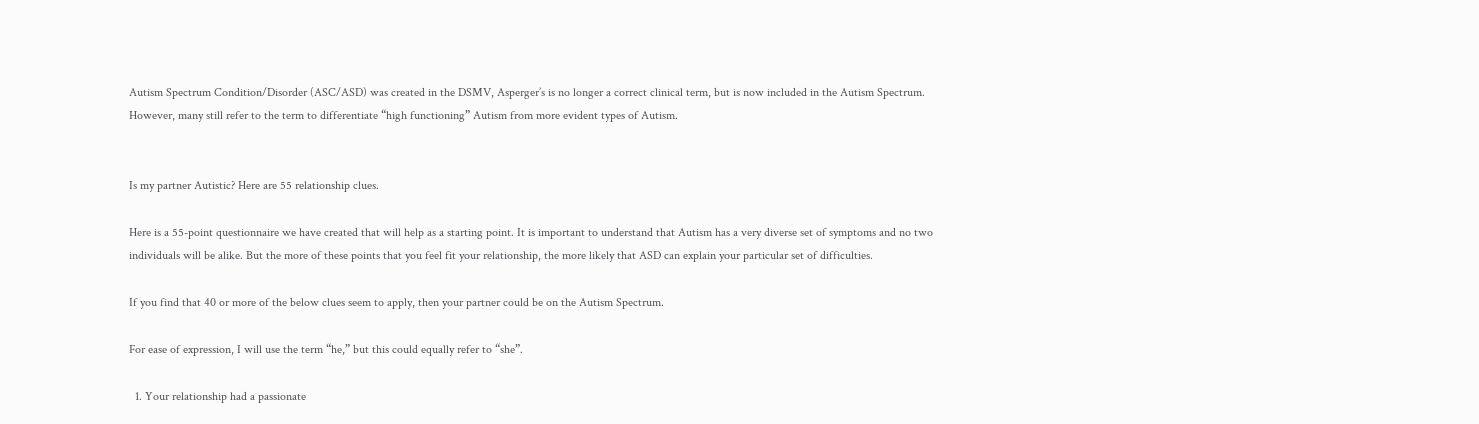Autism Spectrum Condition/Disorder (ASC/ASD) was created in the DSMV, Asperger’s is no longer a correct clinical term, but is now included in the Autism Spectrum. However, many still refer to the term to differentiate “high functioning” Autism from more evident types of Autism.


Is my partner Autistic? Here are 55 relationship clues.

Here is a 55-point questionnaire we have created that will help as a starting point. It is important to understand that Autism has a very diverse set of symptoms and no two individuals will be alike. But the more of these points that you feel fit your relationship, the more likely that ASD can explain your particular set of difficulties.

If you find that 40 or more of the below clues seem to apply, then your partner could be on the Autism Spectrum.

For ease of expression, I will use the term “he,” but this could equally refer to “she”.

  1. Your relationship had a passionate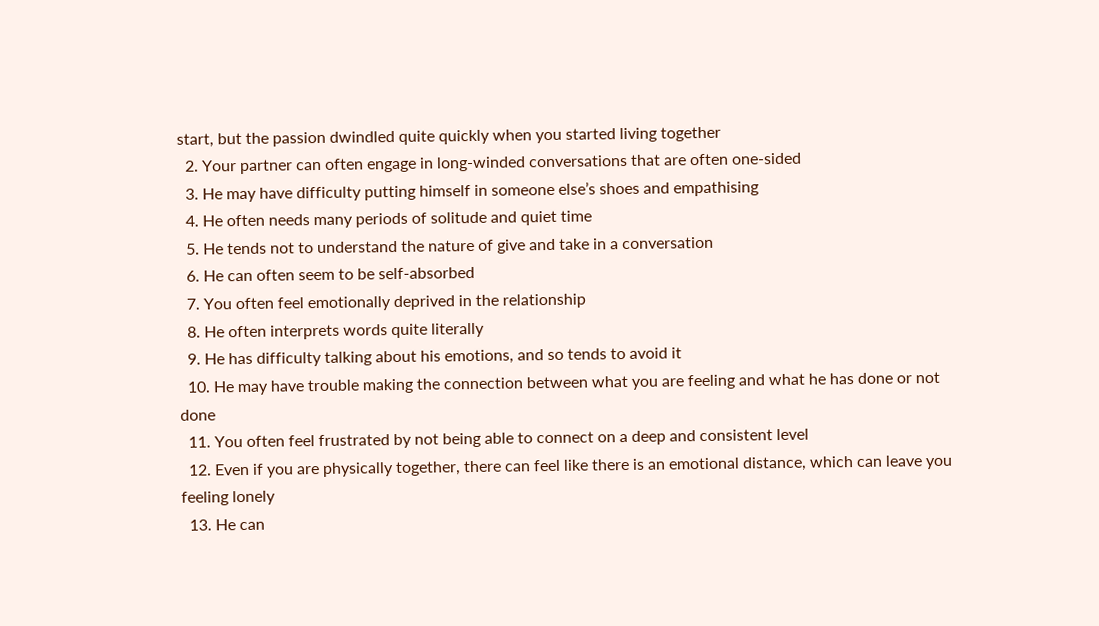start, but the passion dwindled quite quickly when you started living together
  2. Your partner can often engage in long-winded conversations that are often one-sided
  3. He may have difficulty putting himself in someone else’s shoes and empathising
  4. He often needs many periods of solitude and quiet time
  5. He tends not to understand the nature of give and take in a conversation
  6. He can often seem to be self-absorbed
  7. You often feel emotionally deprived in the relationship
  8. He often interprets words quite literally
  9. He has difficulty talking about his emotions, and so tends to avoid it
  10. He may have trouble making the connection between what you are feeling and what he has done or not done
  11. You often feel frustrated by not being able to connect on a deep and consistent level
  12. Even if you are physically together, there can feel like there is an emotional distance, which can leave you feeling lonely
  13. He can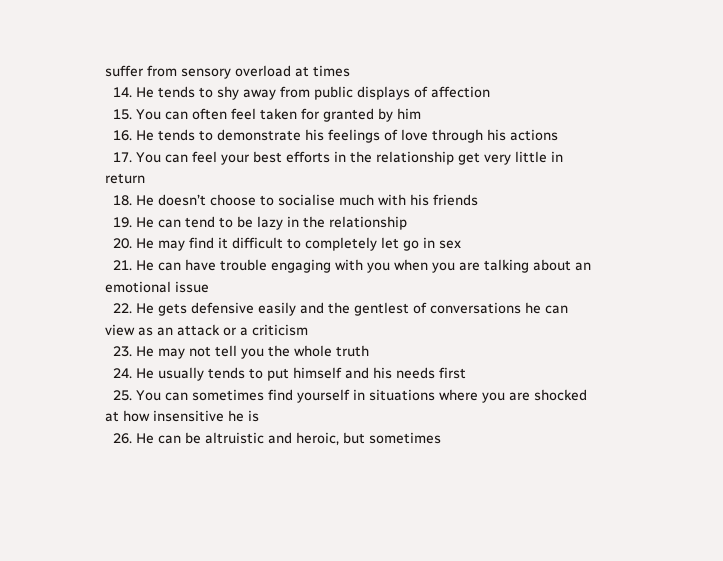suffer from sensory overload at times
  14. He tends to shy away from public displays of affection
  15. You can often feel taken for granted by him
  16. He tends to demonstrate his feelings of love through his actions
  17. You can feel your best efforts in the relationship get very little in return
  18. He doesn’t choose to socialise much with his friends
  19. He can tend to be lazy in the relationship
  20. He may find it difficult to completely let go in sex
  21. He can have trouble engaging with you when you are talking about an emotional issue
  22. He gets defensive easily and the gentlest of conversations he can view as an attack or a criticism
  23. He may not tell you the whole truth
  24. He usually tends to put himself and his needs first
  25. You can sometimes find yourself in situations where you are shocked at how insensitive he is
  26. He can be altruistic and heroic, but sometimes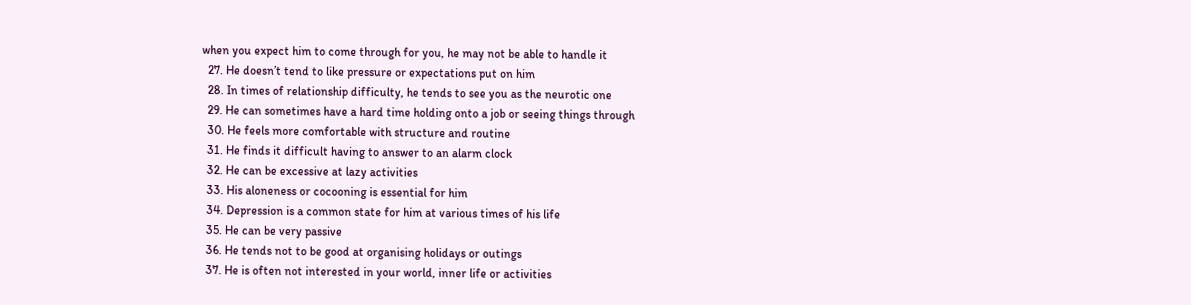when you expect him to come through for you, he may not be able to handle it
  27. He doesn’t tend to like pressure or expectations put on him
  28. In times of relationship difficulty, he tends to see you as the neurotic one
  29. He can sometimes have a hard time holding onto a job or seeing things through
  30. He feels more comfortable with structure and routine
  31. He finds it difficult having to answer to an alarm clock
  32. He can be excessive at lazy activities
  33. His aloneness or cocooning is essential for him
  34. Depression is a common state for him at various times of his life
  35. He can be very passive
  36. He tends not to be good at organising holidays or outings
  37. He is often not interested in your world, inner life or activities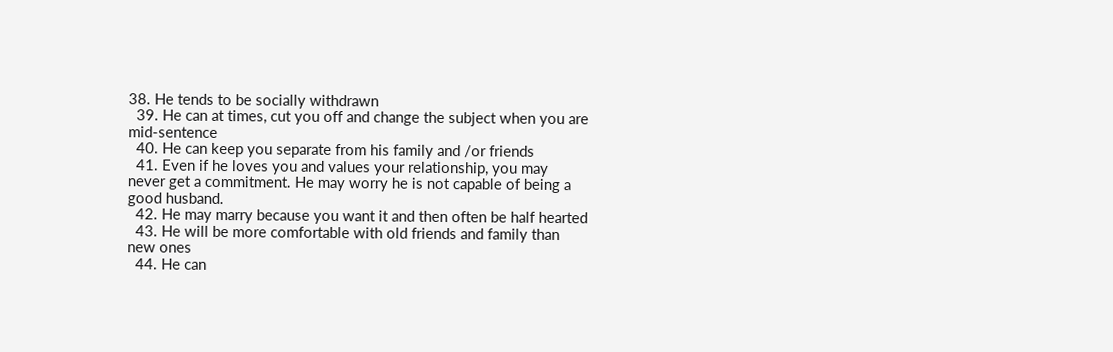38. He tends to be socially withdrawn
  39. He can at times, cut you off and change the subject when you are mid-sentence
  40. He can keep you separate from his family and /or friends
  41. Even if he loves you and values your relationship, you may never get a commitment. He may worry he is not capable of being a good husband.
  42. He may marry because you want it and then often be half hearted
  43. He will be more comfortable with old friends and family than new ones
  44. He can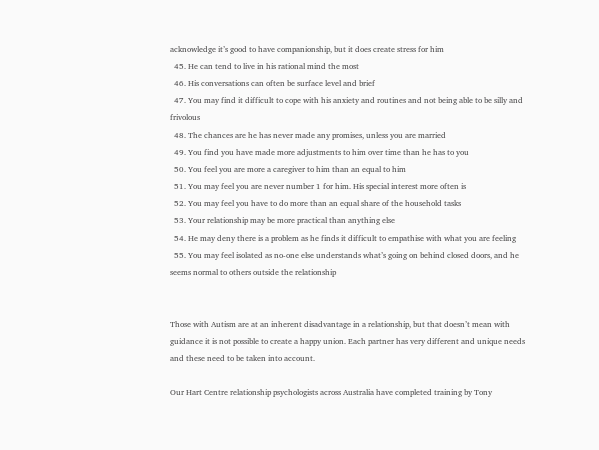acknowledge it’s good to have companionship, but it does create stress for him
  45. He can tend to live in his rational mind the most
  46. His conversations can often be surface level and brief
  47. You may find it difficult to cope with his anxiety and routines and not being able to be silly and frivolous
  48. The chances are he has never made any promises, unless you are married
  49. You find you have made more adjustments to him over time than he has to you
  50. You feel you are more a caregiver to him than an equal to him
  51. You may feel you are never number 1 for him. His special interest more often is
  52. You may feel you have to do more than an equal share of the household tasks
  53. Your relationship may be more practical than anything else
  54. He may deny there is a problem as he finds it difficult to empathise with what you are feeling
  55. You may feel isolated as no-one else understands what’s going on behind closed doors, and he seems normal to others outside the relationship


Those with Autism are at an inherent disadvantage in a relationship, but that doesn’t mean with guidance it is not possible to create a happy union. Each partner has very different and unique needs and these need to be taken into account.

Our Hart Centre relationship psychologists across Australia have completed training by Tony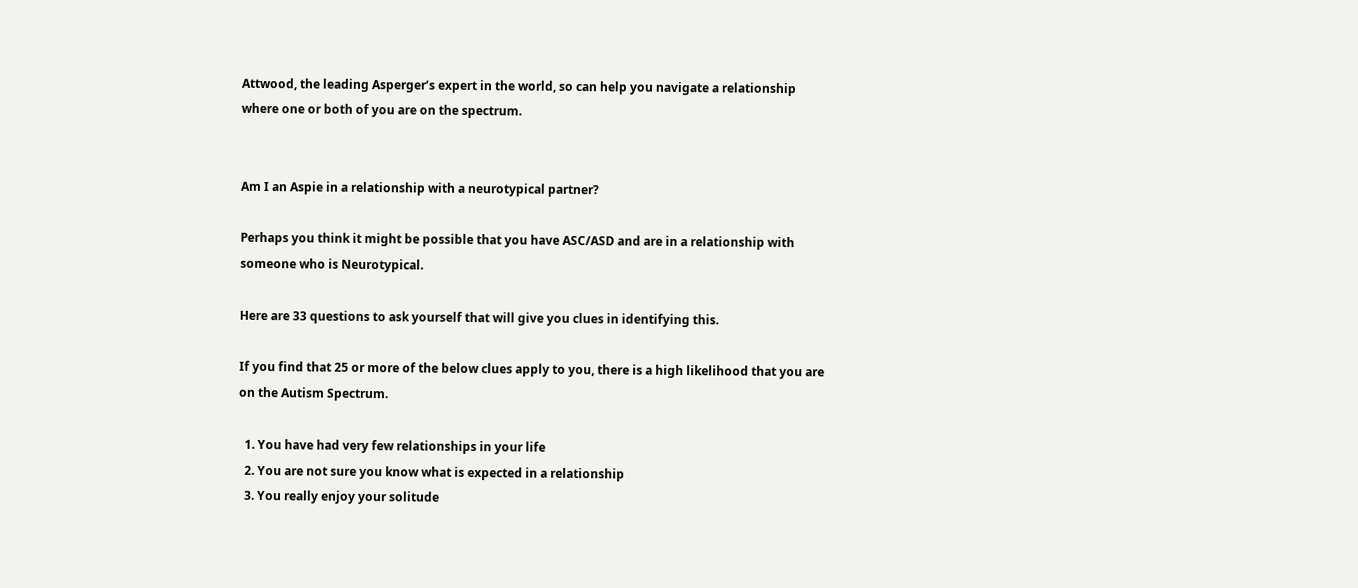Attwood, the leading Asperger’s expert in the world, so can help you navigate a relationship where one or both of you are on the spectrum.


Am I an Aspie in a relationship with a neurotypical partner?

Perhaps you think it might be possible that you have ASC/ASD and are in a relationship with someone who is Neurotypical.

Here are 33 questions to ask yourself that will give you clues in identifying this.

If you find that 25 or more of the below clues apply to you, there is a high likelihood that you are on the Autism Spectrum.

  1. You have had very few relationships in your life
  2. You are not sure you know what is expected in a relationship
  3. You really enjoy your solitude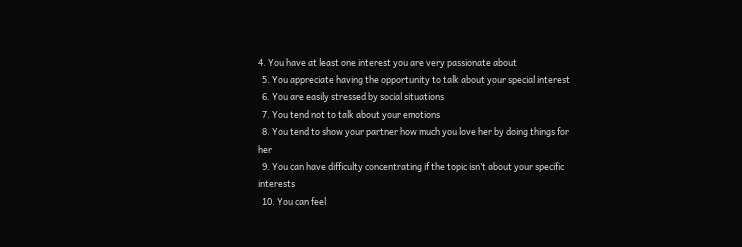4. You have at least one interest you are very passionate about
  5. You appreciate having the opportunity to talk about your special interest
  6. You are easily stressed by social situations
  7. You tend not to talk about your emotions
  8. You tend to show your partner how much you love her by doing things for her
  9. You can have difficulty concentrating if the topic isn’t about your specific interests
  10. You can feel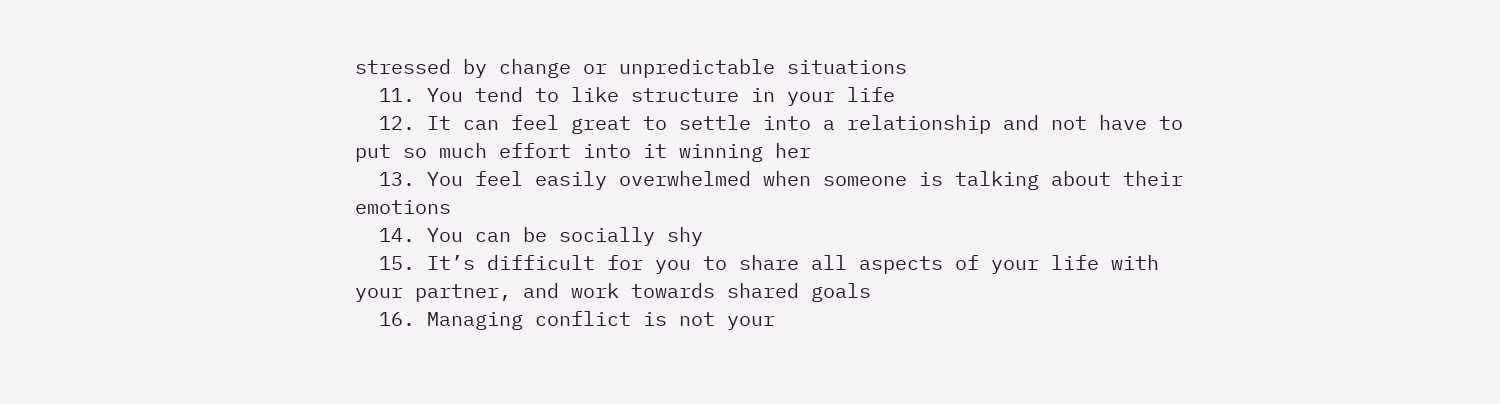stressed by change or unpredictable situations
  11. You tend to like structure in your life
  12. It can feel great to settle into a relationship and not have to put so much effort into it winning her
  13. You feel easily overwhelmed when someone is talking about their emotions
  14. You can be socially shy
  15. It’s difficult for you to share all aspects of your life with your partner, and work towards shared goals
  16. Managing conflict is not your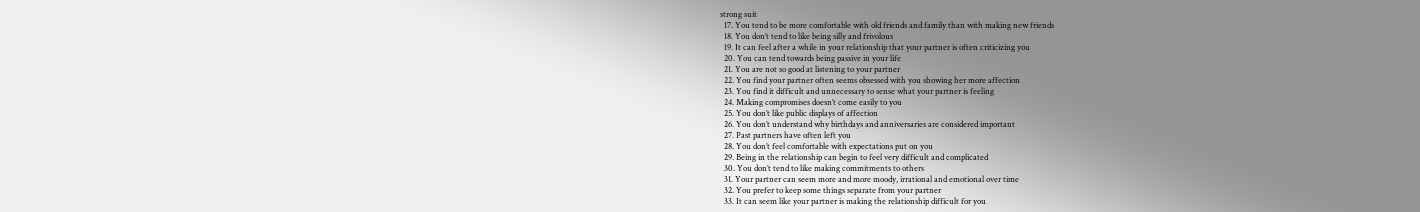strong suit
  17. You tend to be more comfortable with old friends and family than with making new friends
  18. You don’t tend to like being silly and frivolous
  19. It can feel after a while in your relationship that your partner is often criticizing you
  20. You can tend towards being passive in your life
  21. You are not so good at listening to your partner
  22. You find your partner often seems obsessed with you showing her more affection
  23. You find it difficult and unnecessary to sense what your partner is feeling
  24. Making compromises doesn’t come easily to you
  25. You don’t like public displays of affection
  26. You don’t understand why birthdays and anniversaries are considered important
  27. Past partners have often left you
  28. You don’t feel comfortable with expectations put on you
  29. Being in the relationship can begin to feel very difficult and complicated
  30. You don’t tend to like making commitments to others
  31. Your partner can seem more and more moody, irrational and emotional over time
  32. You prefer to keep some things separate from your partner
  33. It can seem like your partner is making the relationship difficult for you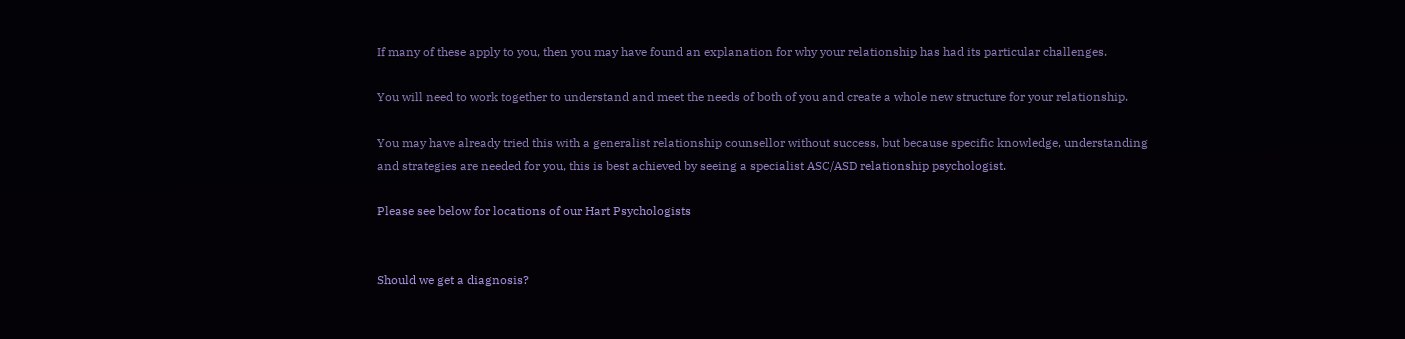If many of these apply to you, then you may have found an explanation for why your relationship has had its particular challenges.

You will need to work together to understand and meet the needs of both of you and create a whole new structure for your relationship.

You may have already tried this with a generalist relationship counsellor without success, but because specific knowledge, understanding and strategies are needed for you, this is best achieved by seeing a specialist ASC/ASD relationship psychologist.

Please see below for locations of our Hart Psychologists


Should we get a diagnosis?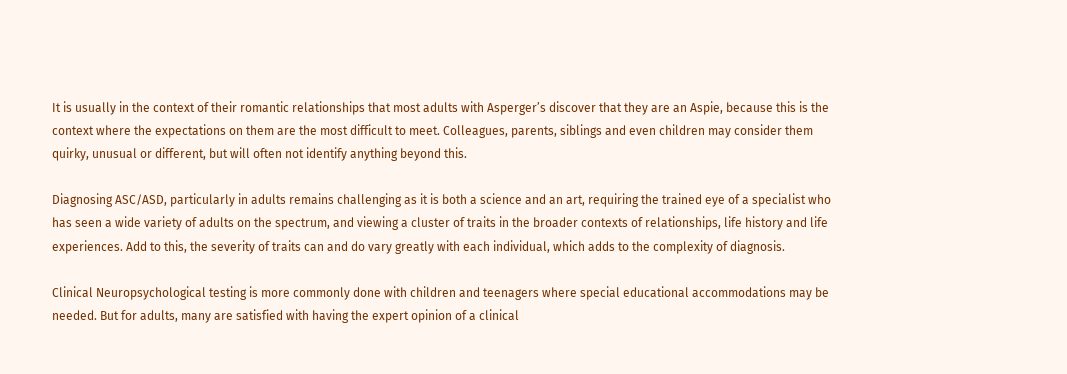It is usually in the context of their romantic relationships that most adults with Asperger’s discover that they are an Aspie, because this is the context where the expectations on them are the most difficult to meet. Colleagues, parents, siblings and even children may consider them quirky, unusual or different, but will often not identify anything beyond this.

Diagnosing ASC/ASD, particularly in adults remains challenging as it is both a science and an art, requiring the trained eye of a specialist who has seen a wide variety of adults on the spectrum, and viewing a cluster of traits in the broader contexts of relationships, life history and life experiences. Add to this, the severity of traits can and do vary greatly with each individual, which adds to the complexity of diagnosis.

Clinical Neuropsychological testing is more commonly done with children and teenagers where special educational accommodations may be needed. But for adults, many are satisfied with having the expert opinion of a clinical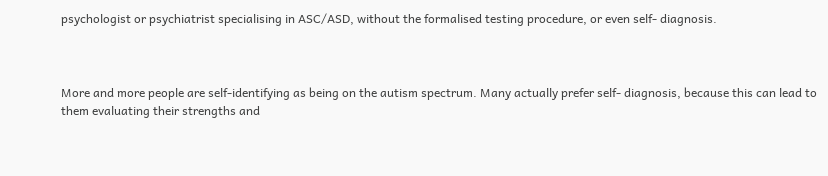psychologist or psychiatrist specialising in ASC/ASD, without the formalised testing procedure, or even self- diagnosis.



More and more people are self-identifying as being on the autism spectrum. Many actually prefer self- diagnosis, because this can lead to them evaluating their strengths and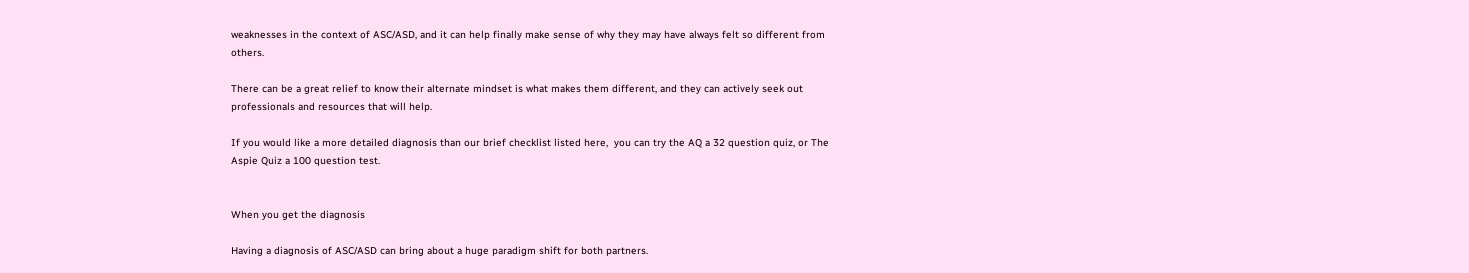weaknesses in the context of ASC/ASD, and it can help finally make sense of why they may have always felt so different from others.

There can be a great relief to know their alternate mindset is what makes them different, and they can actively seek out professionals and resources that will help.

If you would like a more detailed diagnosis than our brief checklist listed here,  you can try the AQ a 32 question quiz, or The Aspie Quiz a 100 question test.


When you get the diagnosis

Having a diagnosis of ASC/ASD can bring about a huge paradigm shift for both partners.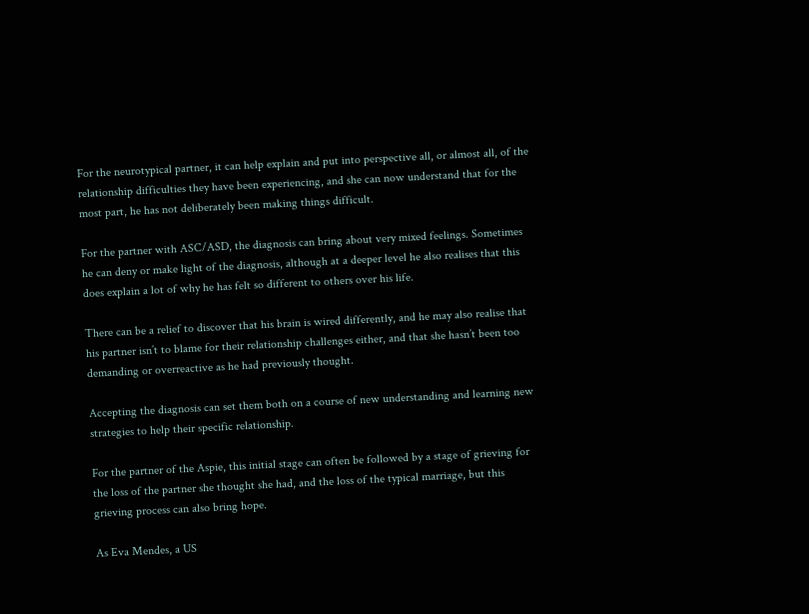For the neurotypical partner, it can help explain and put into perspective all, or almost all, of the relationship difficulties they have been experiencing, and she can now understand that for the most part, he has not deliberately been making things difficult.

For the partner with ASC/ASD, the diagnosis can bring about very mixed feelings. Sometimes he can deny or make light of the diagnosis, although at a deeper level he also realises that this does explain a lot of why he has felt so different to others over his life.

There can be a relief to discover that his brain is wired differently, and he may also realise that his partner isn’t to blame for their relationship challenges either, and that she hasn’t been too demanding or overreactive as he had previously thought.

Accepting the diagnosis can set them both on a course of new understanding and learning new strategies to help their specific relationship.

For the partner of the Aspie, this initial stage can often be followed by a stage of grieving for the loss of the partner she thought she had, and the loss of the typical marriage, but this grieving process can also bring hope.

As Eva Mendes, a US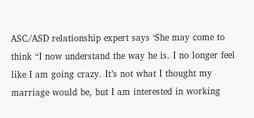ASC/ASD relationship expert says ‘She may come to think “I now understand the way he is. I no longer feel like I am going crazy. It’s not what I thought my marriage would be, but I am interested in working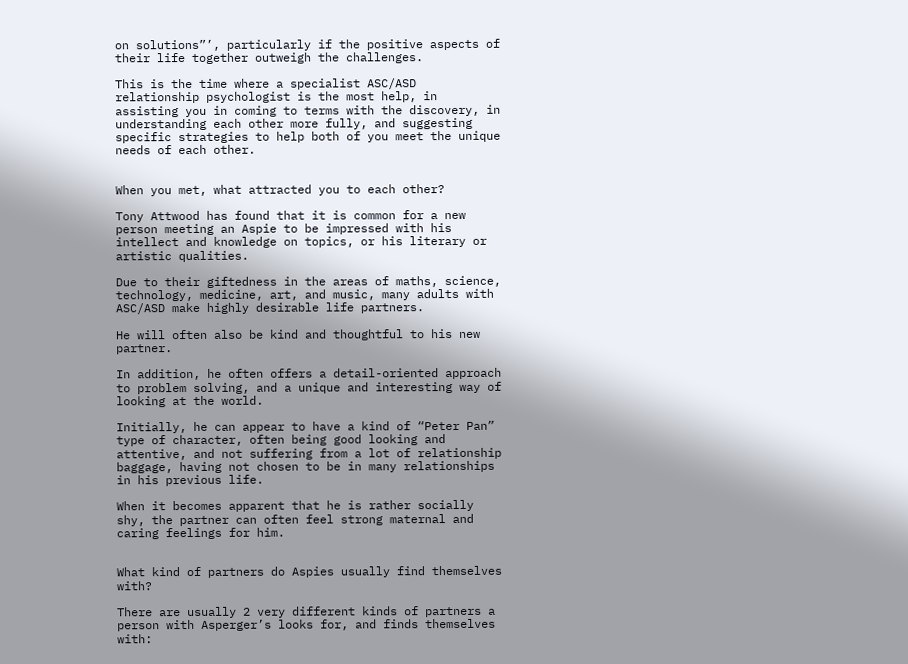on solutions”’, particularly if the positive aspects of their life together outweigh the challenges.

This is the time where a specialist ASC/ASD relationship psychologist is the most help, in assisting you in coming to terms with the discovery, in understanding each other more fully, and suggesting specific strategies to help both of you meet the unique needs of each other.


When you met, what attracted you to each other?

Tony Attwood has found that it is common for a new person meeting an Aspie to be impressed with his intellect and knowledge on topics, or his literary or artistic qualities.

Due to their giftedness in the areas of maths, science, technology, medicine, art, and music, many adults with ASC/ASD make highly desirable life partners.

He will often also be kind and thoughtful to his new partner.

In addition, he often offers a detail-oriented approach to problem solving, and a unique and interesting way of looking at the world.

Initially, he can appear to have a kind of “Peter Pan” type of character, often being good looking and attentive, and not suffering from a lot of relationship baggage, having not chosen to be in many relationships in his previous life.

When it becomes apparent that he is rather socially shy, the partner can often feel strong maternal and caring feelings for him.


What kind of partners do Aspies usually find themselves with?

There are usually 2 very different kinds of partners a person with Asperger’s looks for, and finds themselves with: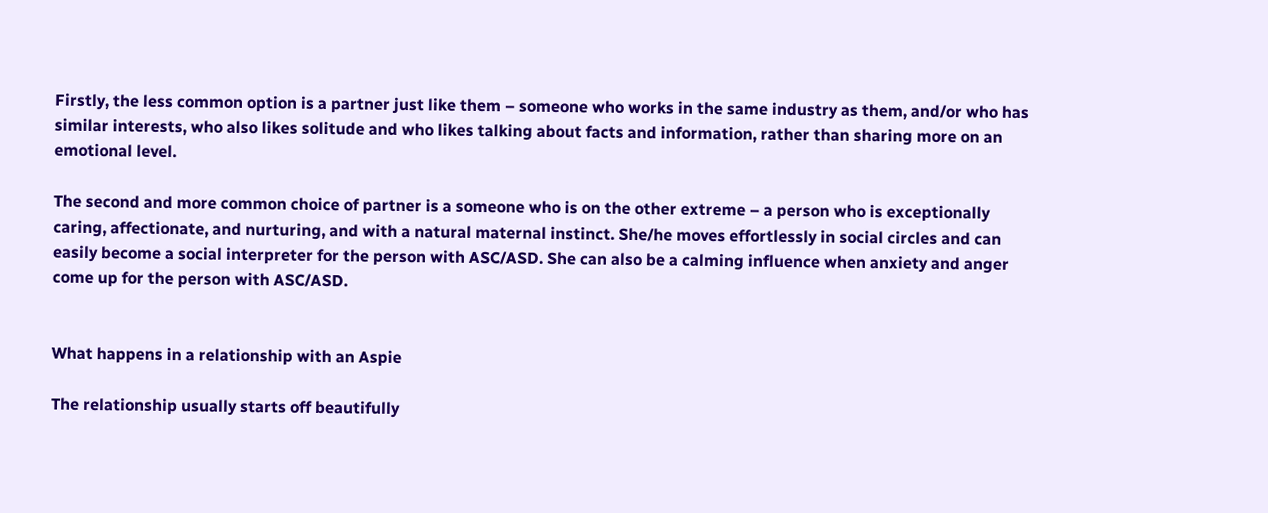Firstly, the less common option is a partner just like them – someone who works in the same industry as them, and/or who has similar interests, who also likes solitude and who likes talking about facts and information, rather than sharing more on an emotional level.

The second and more common choice of partner is a someone who is on the other extreme – a person who is exceptionally caring, affectionate, and nurturing, and with a natural maternal instinct. She/he moves effortlessly in social circles and can easily become a social interpreter for the person with ASC/ASD. She can also be a calming influence when anxiety and anger come up for the person with ASC/ASD.


What happens in a relationship with an Aspie

The relationship usually starts off beautifully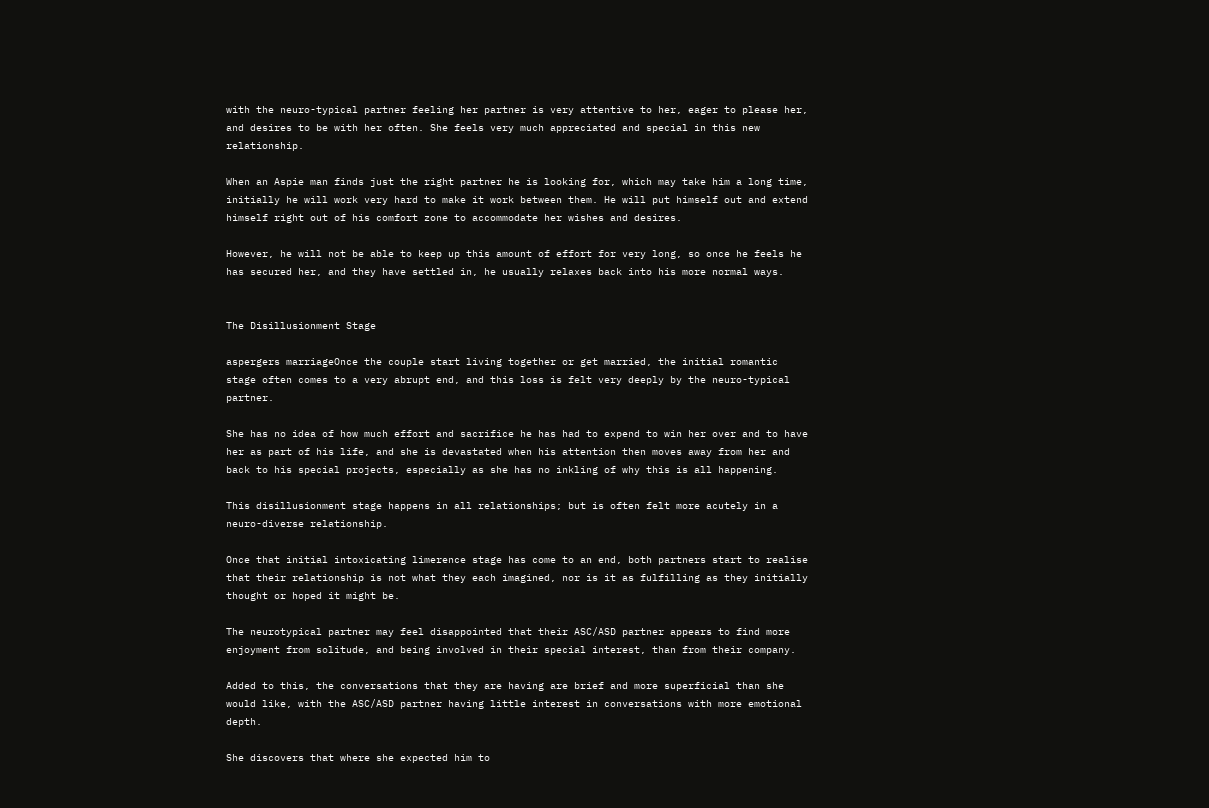with the neuro-typical partner feeling her partner is very attentive to her, eager to please her, and desires to be with her often. She feels very much appreciated and special in this new relationship.

When an Aspie man finds just the right partner he is looking for, which may take him a long time, initially he will work very hard to make it work between them. He will put himself out and extend himself right out of his comfort zone to accommodate her wishes and desires.

However, he will not be able to keep up this amount of effort for very long, so once he feels he has secured her, and they have settled in, he usually relaxes back into his more normal ways.


The Disillusionment Stage

aspergers marriageOnce the couple start living together or get married, the initial romantic stage often comes to a very abrupt end, and this loss is felt very deeply by the neuro-typical partner.

She has no idea of how much effort and sacrifice he has had to expend to win her over and to have her as part of his life, and she is devastated when his attention then moves away from her and back to his special projects, especially as she has no inkling of why this is all happening.

This disillusionment stage happens in all relationships; but is often felt more acutely in a neuro-diverse relationship.

Once that initial intoxicating limerence stage has come to an end, both partners start to realise that their relationship is not what they each imagined, nor is it as fulfilling as they initially thought or hoped it might be.

The neurotypical partner may feel disappointed that their ASC/ASD partner appears to find more enjoyment from solitude, and being involved in their special interest, than from their company.

Added to this, the conversations that they are having are brief and more superficial than she would like, with the ASC/ASD partner having little interest in conversations with more emotional depth.

She discovers that where she expected him to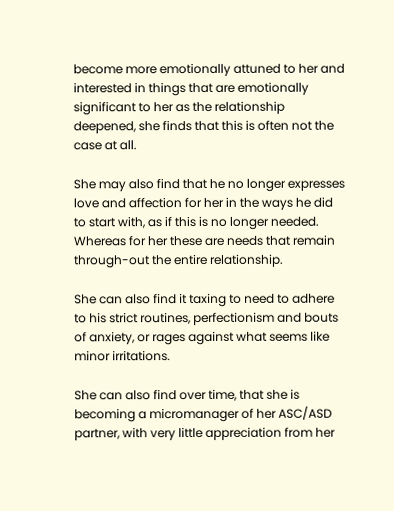become more emotionally attuned to her and interested in things that are emotionally significant to her as the relationship deepened, she finds that this is often not the case at all.

She may also find that he no longer expresses love and affection for her in the ways he did to start with, as if this is no longer needed. Whereas for her these are needs that remain through-out the entire relationship.

She can also find it taxing to need to adhere to his strict routines, perfectionism and bouts of anxiety, or rages against what seems like minor irritations.

She can also find over time, that she is becoming a micromanager of her ASC/ASD partner, with very little appreciation from her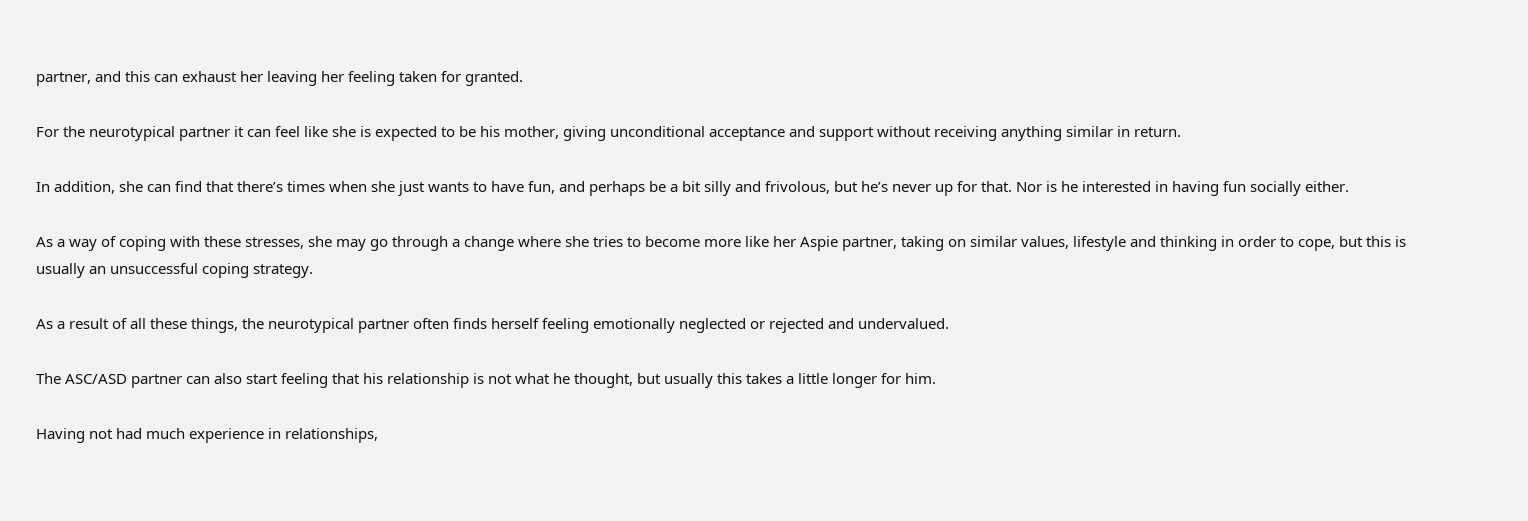partner, and this can exhaust her leaving her feeling taken for granted.

For the neurotypical partner it can feel like she is expected to be his mother, giving unconditional acceptance and support without receiving anything similar in return.

In addition, she can find that there’s times when she just wants to have fun, and perhaps be a bit silly and frivolous, but he’s never up for that. Nor is he interested in having fun socially either.

As a way of coping with these stresses, she may go through a change where she tries to become more like her Aspie partner, taking on similar values, lifestyle and thinking in order to cope, but this is usually an unsuccessful coping strategy.

As a result of all these things, the neurotypical partner often finds herself feeling emotionally neglected or rejected and undervalued.

The ASC/ASD partner can also start feeling that his relationship is not what he thought, but usually this takes a little longer for him.

Having not had much experience in relationships,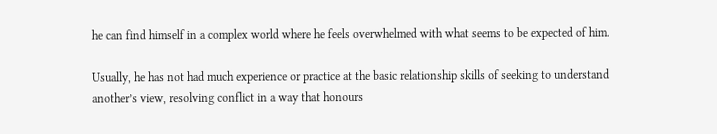he can find himself in a complex world where he feels overwhelmed with what seems to be expected of him.

Usually, he has not had much experience or practice at the basic relationship skills of seeking to understand another’s view, resolving conflict in a way that honours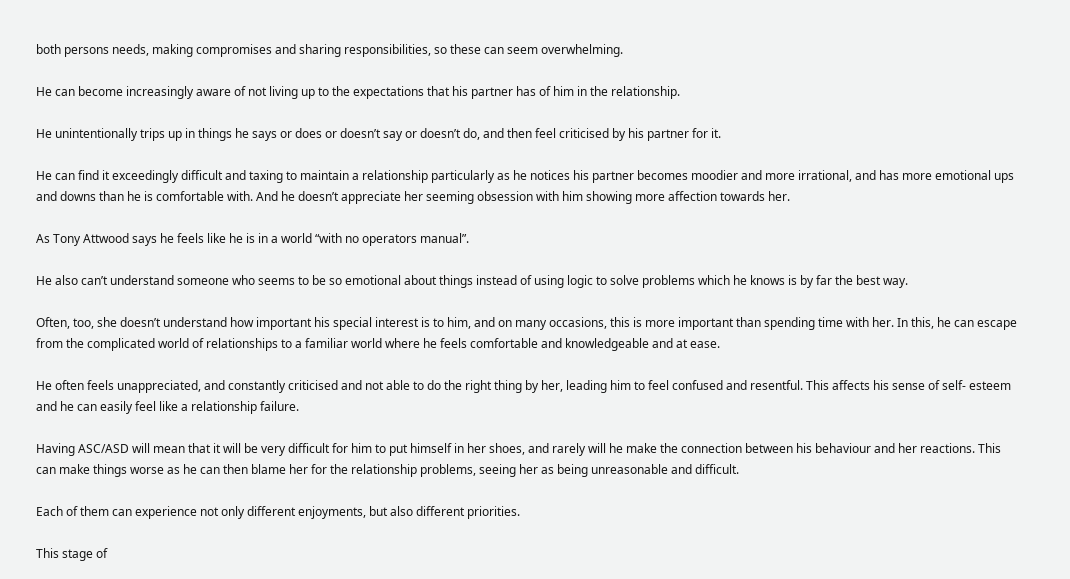both persons needs, making compromises and sharing responsibilities, so these can seem overwhelming.

He can become increasingly aware of not living up to the expectations that his partner has of him in the relationship.

He unintentionally trips up in things he says or does or doesn’t say or doesn’t do, and then feel criticised by his partner for it.

He can find it exceedingly difficult and taxing to maintain a relationship particularly as he notices his partner becomes moodier and more irrational, and has more emotional ups and downs than he is comfortable with. And he doesn’t appreciate her seeming obsession with him showing more affection towards her.

As Tony Attwood says he feels like he is in a world “with no operators manual”.

He also can’t understand someone who seems to be so emotional about things instead of using logic to solve problems which he knows is by far the best way.

Often, too, she doesn’t understand how important his special interest is to him, and on many occasions, this is more important than spending time with her. In this, he can escape from the complicated world of relationships to a familiar world where he feels comfortable and knowledgeable and at ease.

He often feels unappreciated, and constantly criticised and not able to do the right thing by her, leading him to feel confused and resentful. This affects his sense of self- esteem and he can easily feel like a relationship failure.

Having ASC/ASD will mean that it will be very difficult for him to put himself in her shoes, and rarely will he make the connection between his behaviour and her reactions. This can make things worse as he can then blame her for the relationship problems, seeing her as being unreasonable and difficult.

Each of them can experience not only different enjoyments, but also different priorities.

This stage of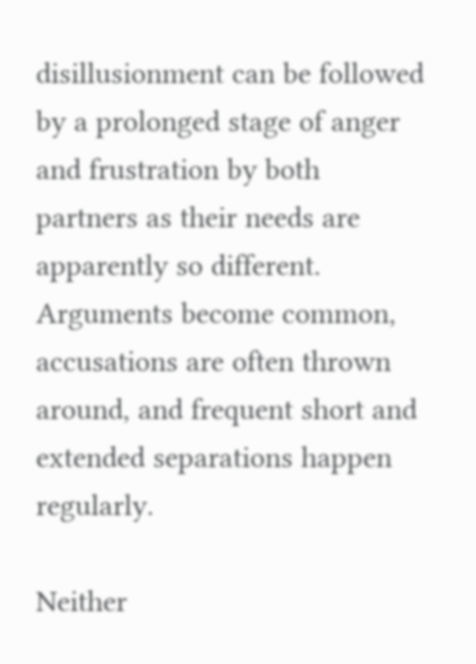disillusionment can be followed by a prolonged stage of anger and frustration by both partners as their needs are apparently so different. Arguments become common, accusations are often thrown around, and frequent short and extended separations happen regularly.

Neither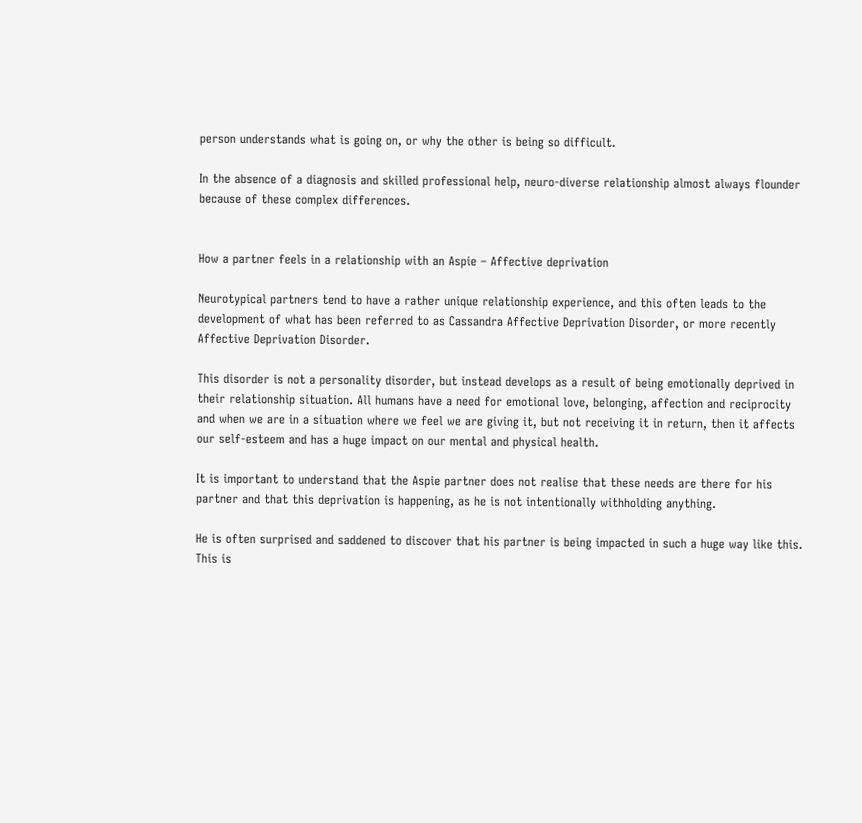person understands what is going on, or why the other is being so difficult.

In the absence of a diagnosis and skilled professional help, neuro-diverse relationship almost always flounder because of these complex differences.


How a partner feels in a relationship with an Aspie – Affective deprivation

Neurotypical partners tend to have a rather unique relationship experience, and this often leads to the development of what has been referred to as Cassandra Affective Deprivation Disorder, or more recently Affective Deprivation Disorder.

This disorder is not a personality disorder, but instead develops as a result of being emotionally deprived in their relationship situation. All humans have a need for emotional love, belonging, affection and reciprocity and when we are in a situation where we feel we are giving it, but not receiving it in return, then it affects our self-esteem and has a huge impact on our mental and physical health.

It is important to understand that the Aspie partner does not realise that these needs are there for his partner and that this deprivation is happening, as he is not intentionally withholding anything.

He is often surprised and saddened to discover that his partner is being impacted in such a huge way like this. This is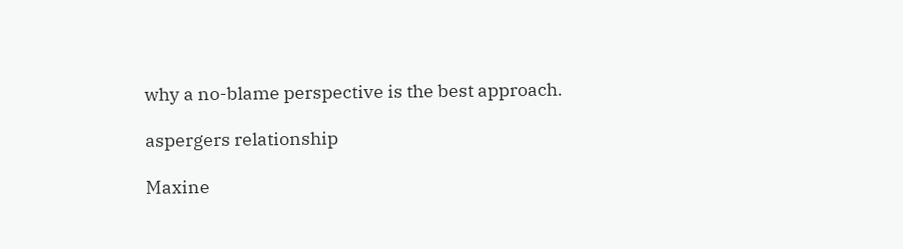why a no-blame perspective is the best approach.

aspergers relationship

Maxine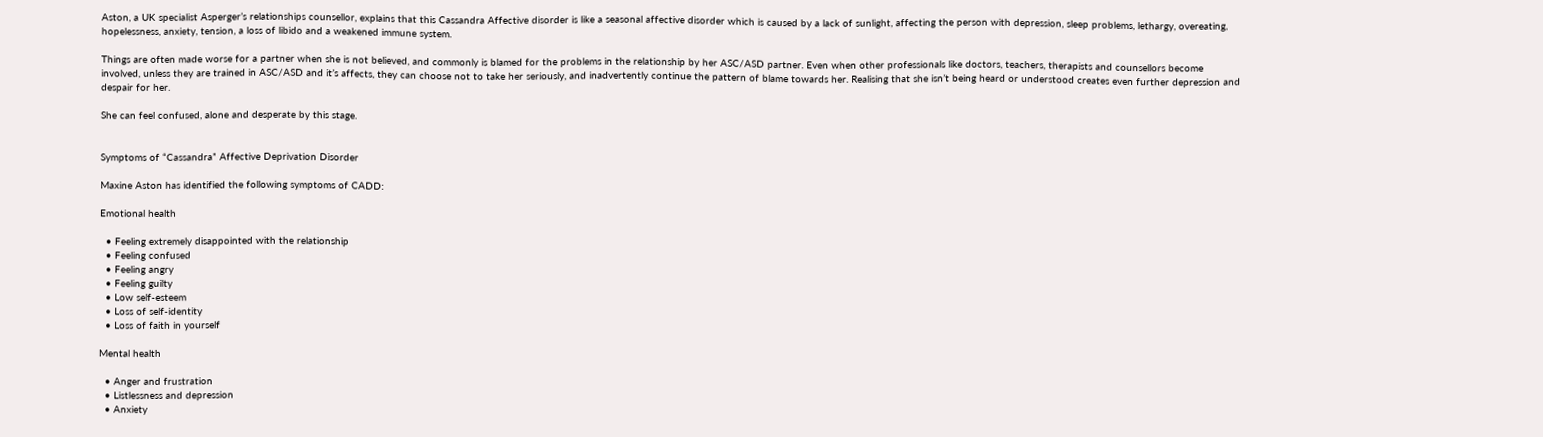Aston, a UK specialist Asperger’s relationships counsellor, explains that this Cassandra Affective disorder is like a seasonal affective disorder which is caused by a lack of sunlight, affecting the person with depression, sleep problems, lethargy, overeating, hopelessness, anxiety, tension, a loss of libido and a weakened immune system.

Things are often made worse for a partner when she is not believed, and commonly is blamed for the problems in the relationship by her ASC/ASD partner. Even when other professionals like doctors, teachers, therapists and counsellors become involved, unless they are trained in ASC/ASD and it’s affects, they can choose not to take her seriously, and inadvertently continue the pattern of blame towards her. Realising that she isn’t being heard or understood creates even further depression and despair for her.

She can feel confused, alone and desperate by this stage.


Symptoms of “Cassandra” Affective Deprivation Disorder

Maxine Aston has identified the following symptoms of CADD:

Emotional health

  • Feeling extremely disappointed with the relationship
  • Feeling confused
  • Feeling angry
  • Feeling guilty
  • Low self-esteem
  • Loss of self-identity
  • Loss of faith in yourself

Mental health

  • Anger and frustration
  • Listlessness and depression
  • Anxiety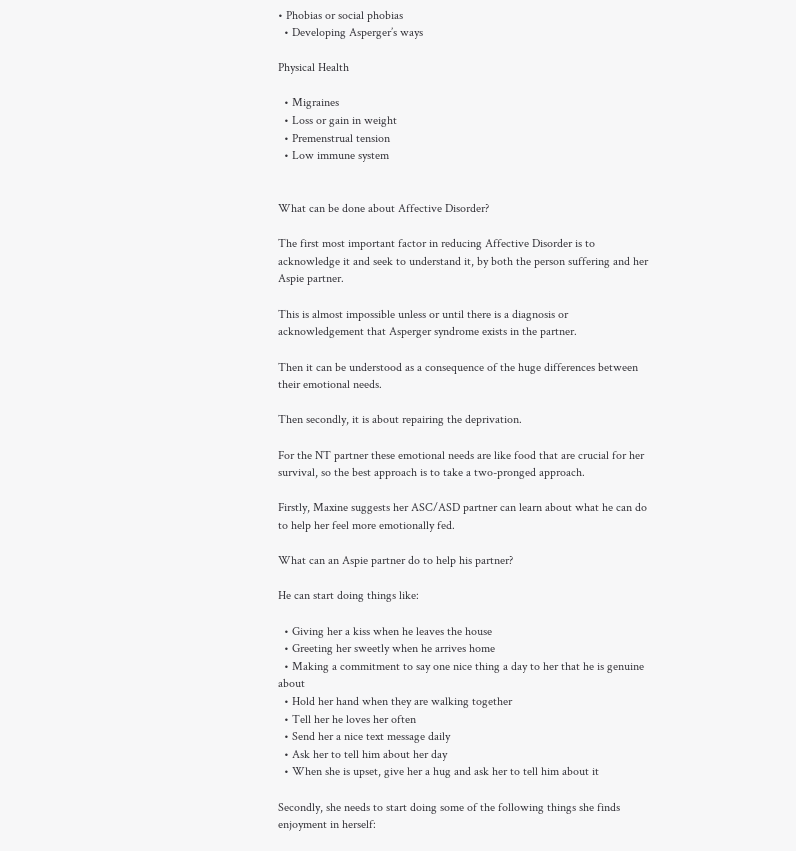• Phobias or social phobias
  • Developing Asperger’s ways

Physical Health

  • Migraines
  • Loss or gain in weight
  • Premenstrual tension
  • Low immune system


What can be done about Affective Disorder?

The first most important factor in reducing Affective Disorder is to acknowledge it and seek to understand it, by both the person suffering and her Aspie partner.

This is almost impossible unless or until there is a diagnosis or acknowledgement that Asperger syndrome exists in the partner.

Then it can be understood as a consequence of the huge differences between their emotional needs.

Then secondly, it is about repairing the deprivation.

For the NT partner these emotional needs are like food that are crucial for her survival, so the best approach is to take a two-pronged approach.

Firstly, Maxine suggests her ASC/ASD partner can learn about what he can do to help her feel more emotionally fed.

What can an Aspie partner do to help his partner?

He can start doing things like:

  • Giving her a kiss when he leaves the house
  • Greeting her sweetly when he arrives home
  • Making a commitment to say one nice thing a day to her that he is genuine about
  • Hold her hand when they are walking together
  • Tell her he loves her often
  • Send her a nice text message daily
  • Ask her to tell him about her day
  • When she is upset, give her a hug and ask her to tell him about it

Secondly, she needs to start doing some of the following things she finds enjoyment in herself: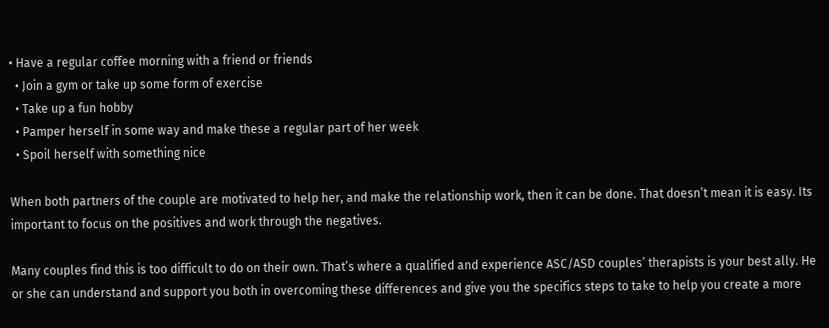• Have a regular coffee morning with a friend or friends
  • Join a gym or take up some form of exercise
  • Take up a fun hobby
  • Pamper herself in some way and make these a regular part of her week
  • Spoil herself with something nice

When both partners of the couple are motivated to help her, and make the relationship work, then it can be done. That doesn’t mean it is easy. Its important to focus on the positives and work through the negatives.

Many couples find this is too difficult to do on their own. That’s where a qualified and experience ASC/ASD couples’ therapists is your best ally. He or she can understand and support you both in overcoming these differences and give you the specifics steps to take to help you create a more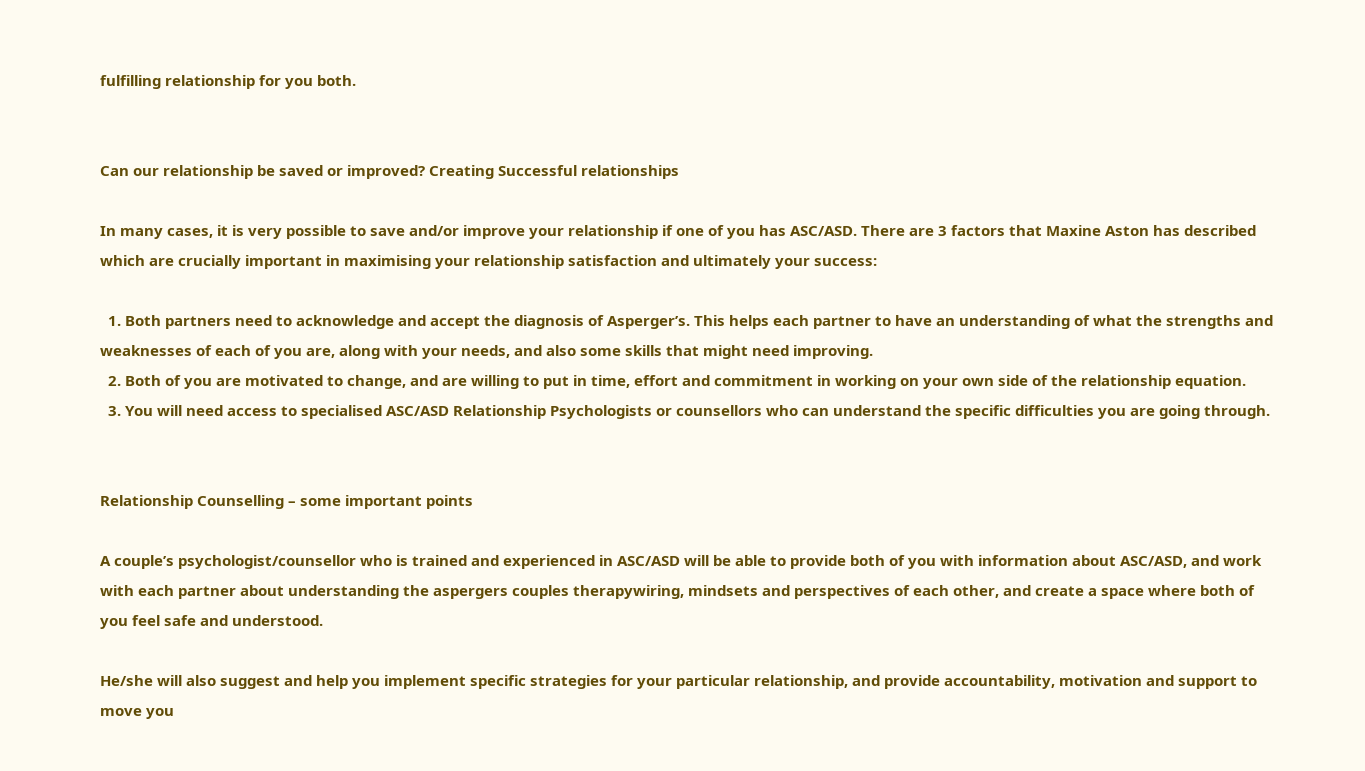fulfilling relationship for you both.


Can our relationship be saved or improved? Creating Successful relationships

In many cases, it is very possible to save and/or improve your relationship if one of you has ASC/ASD. There are 3 factors that Maxine Aston has described which are crucially important in maximising your relationship satisfaction and ultimately your success:

  1. Both partners need to acknowledge and accept the diagnosis of Asperger’s. This helps each partner to have an understanding of what the strengths and weaknesses of each of you are, along with your needs, and also some skills that might need improving.
  2. Both of you are motivated to change, and are willing to put in time, effort and commitment in working on your own side of the relationship equation.
  3. You will need access to specialised ASC/ASD Relationship Psychologists or counsellors who can understand the specific difficulties you are going through.


Relationship Counselling – some important points

A couple’s psychologist/counsellor who is trained and experienced in ASC/ASD will be able to provide both of you with information about ASC/ASD, and work with each partner about understanding the aspergers couples therapywiring, mindsets and perspectives of each other, and create a space where both of you feel safe and understood.

He/she will also suggest and help you implement specific strategies for your particular relationship, and provide accountability, motivation and support to move you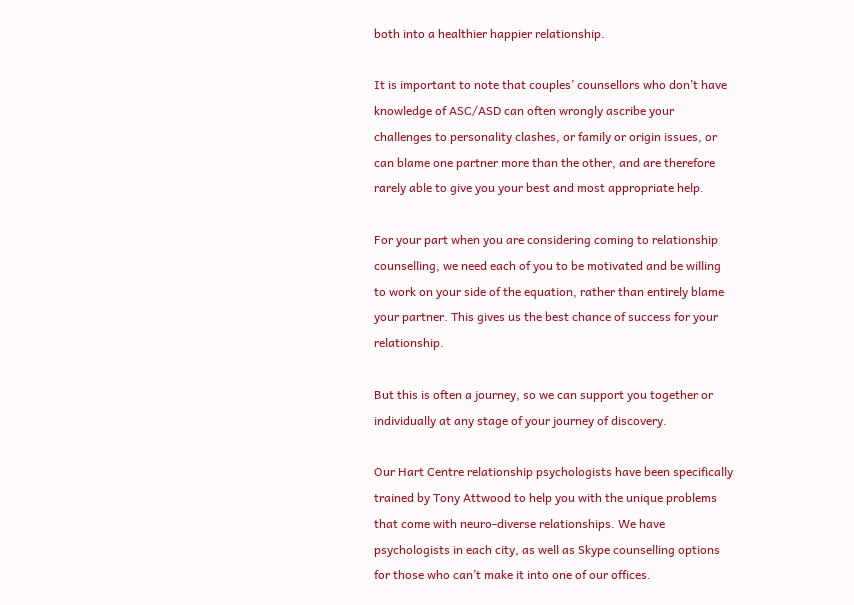both into a healthier happier relationship.

It is important to note that couples’ counsellors who don’t have knowledge of ASC/ASD can often wrongly ascribe your challenges to personality clashes, or family or origin issues, or can blame one partner more than the other, and are therefore rarely able to give you your best and most appropriate help.

For your part when you are considering coming to relationship counselling, we need each of you to be motivated and be willing to work on your side of the equation, rather than entirely blame your partner. This gives us the best chance of success for your relationship.

But this is often a journey, so we can support you together or individually at any stage of your journey of discovery.

Our Hart Centre relationship psychologists have been specifically trained by Tony Attwood to help you with the unique problems that come with neuro-diverse relationships. We have psychologists in each city, as well as Skype counselling options for those who can’t make it into one of our offices.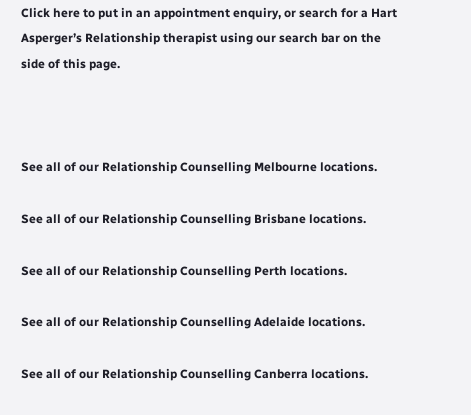Click here to put in an appointment enquiry, or search for a Hart Asperger’s Relationship therapist using our search bar on the side of this page.



See all of our Relationship Counselling Melbourne locations.

See all of our Relationship Counselling Brisbane locations.

See all of our Relationship Counselling Perth locations.

See all of our Relationship Counselling Adelaide locations.

See all of our Relationship Counselling Canberra locations.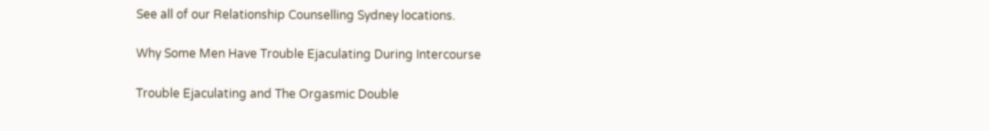See all of our Relationship Counselling Sydney locations.

Why Some Men Have Trouble Ejaculating During Intercourse

Trouble Ejaculating and The Orgasmic Double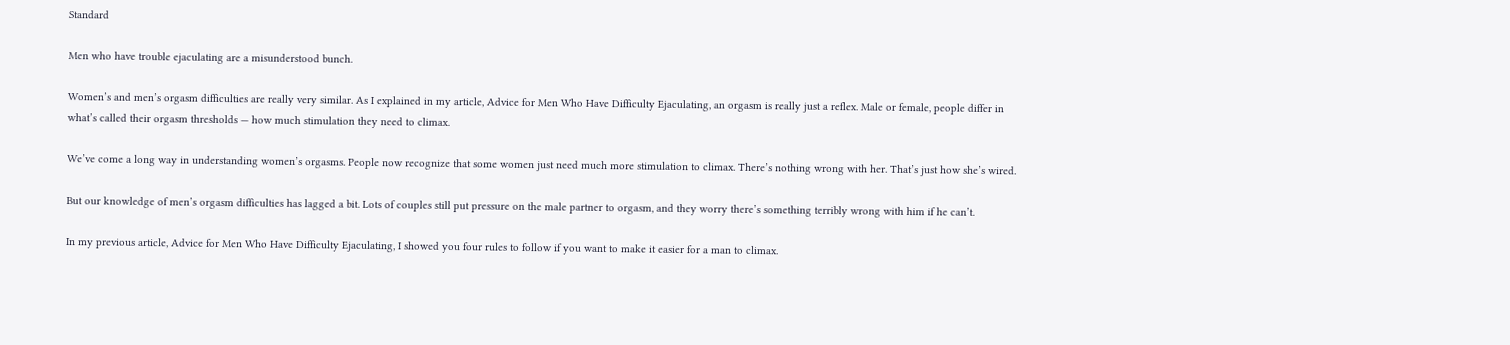Standard

Men who have trouble ejaculating are a misunderstood bunch.

Women’s and men’s orgasm difficulties are really very similar. As I explained in my article, Advice for Men Who Have Difficulty Ejaculating, an orgasm is really just a reflex. Male or female, people differ in what’s called their orgasm thresholds — how much stimulation they need to climax.

We’ve come a long way in understanding women’s orgasms. People now recognize that some women just need much more stimulation to climax. There’s nothing wrong with her. That’s just how she’s wired.

But our knowledge of men’s orgasm difficulties has lagged a bit. Lots of couples still put pressure on the male partner to orgasm, and they worry there’s something terribly wrong with him if he can’t.

In my previous article, Advice for Men Who Have Difficulty Ejaculating, I showed you four rules to follow if you want to make it easier for a man to climax.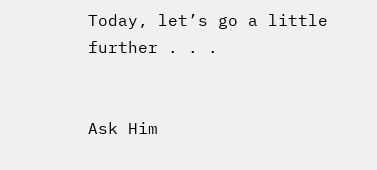Today, let’s go a little further . . .


Ask Him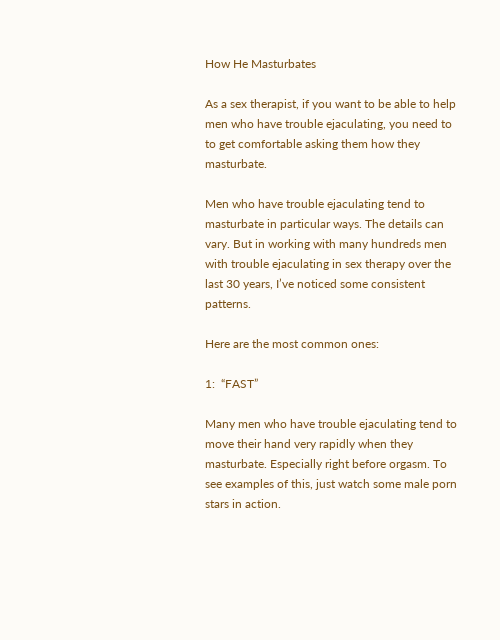How He Masturbates

As a sex therapist, if you want to be able to help men who have trouble ejaculating, you need to to get comfortable asking them how they masturbate.

Men who have trouble ejaculating tend to masturbate in particular ways. The details can vary. But in working with many hundreds men with trouble ejaculating in sex therapy over the last 30 years, I’ve noticed some consistent patterns.

Here are the most common ones:

1:  “FAST”

Many men who have trouble ejaculating tend to move their hand very rapidly when they masturbate. Especially right before orgasm. To see examples of this, just watch some male porn stars in action.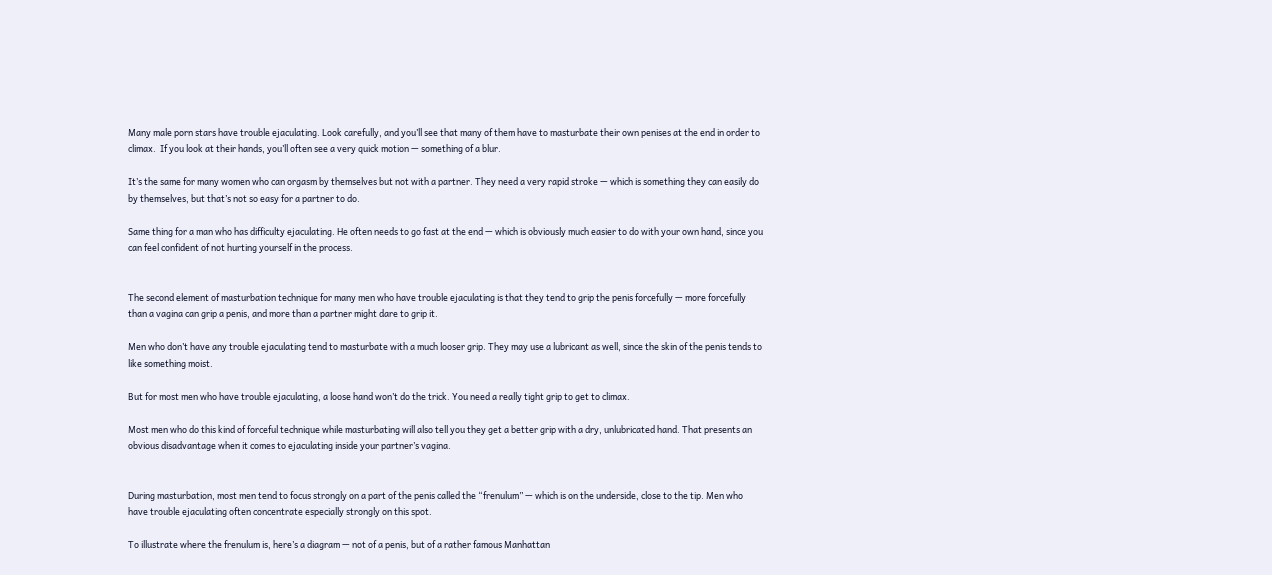Many male porn stars have trouble ejaculating. Look carefully, and you’ll see that many of them have to masturbate their own penises at the end in order to climax.  If you look at their hands, you’ll often see a very quick motion — something of a blur.

It’s the same for many women who can orgasm by themselves but not with a partner. They need a very rapid stroke — which is something they can easily do by themselves, but that’s not so easy for a partner to do.

Same thing for a man who has difficulty ejaculating. He often needs to go fast at the end — which is obviously much easier to do with your own hand, since you can feel confident of not hurting yourself in the process.


The second element of masturbation technique for many men who have trouble ejaculating is that they tend to grip the penis forcefully — more forcefully than a vagina can grip a penis, and more than a partner might dare to grip it.

Men who don’t have any trouble ejaculating tend to masturbate with a much looser grip. They may use a lubricant as well, since the skin of the penis tends to like something moist.

But for most men who have trouble ejaculating, a loose hand won’t do the trick. You need a really tight grip to get to climax.

Most men who do this kind of forceful technique while masturbating will also tell you they get a better grip with a dry, unlubricated hand. That presents an obvious disadvantage when it comes to ejaculating inside your partner’s vagina.


During masturbation, most men tend to focus strongly on a part of the penis called the “frenulum” — which is on the underside, close to the tip. Men who have trouble ejaculating often concentrate especially strongly on this spot.

To illustrate where the frenulum is, here’s a diagram — not of a penis, but of a rather famous Manhattan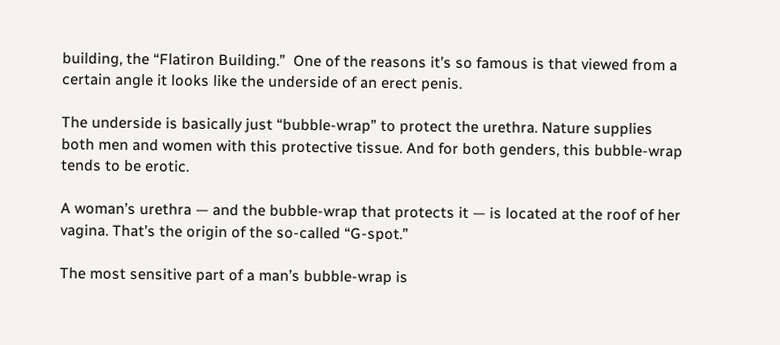building, the “Flatiron Building.”  One of the reasons it’s so famous is that viewed from a certain angle it looks like the underside of an erect penis.

The underside is basically just “bubble-wrap” to protect the urethra. Nature supplies both men and women with this protective tissue. And for both genders, this bubble-wrap tends to be erotic.

A woman’s urethra — and the bubble-wrap that protects it — is located at the roof of her vagina. That’s the origin of the so-called “G-spot.”

The most sensitive part of a man’s bubble-wrap is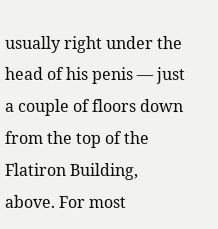usually right under the head of his penis — just a couple of floors down from the top of the Flatiron Building, above. For most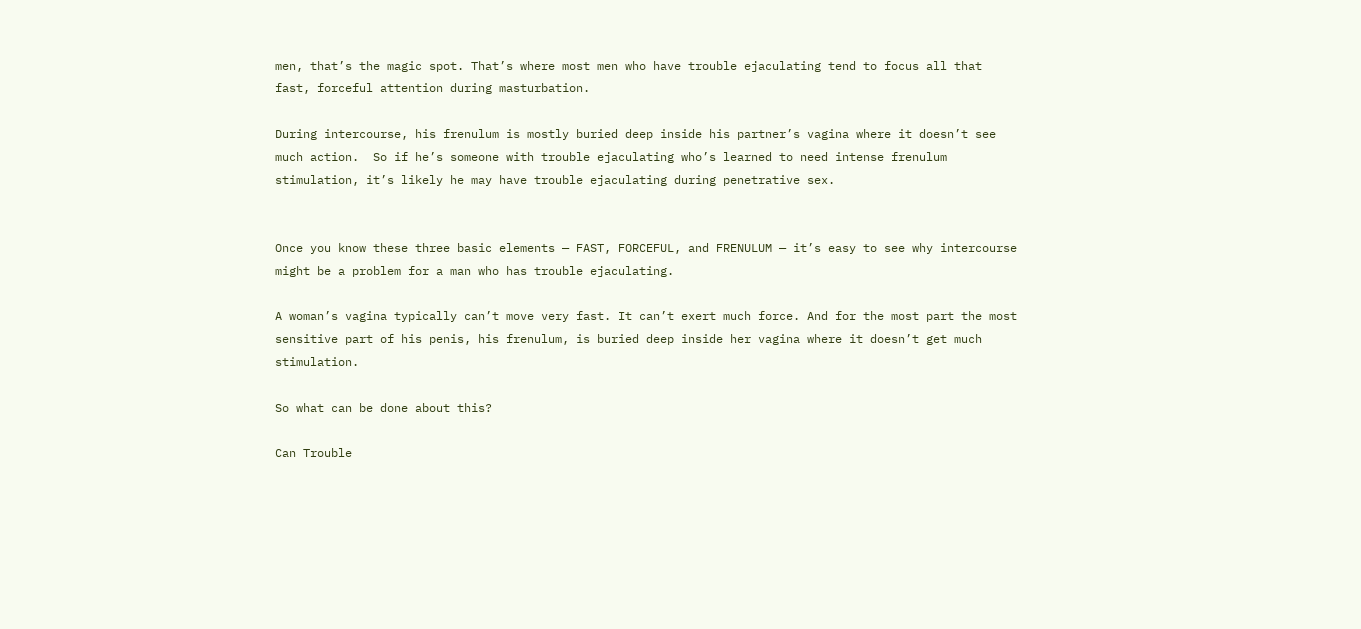men, that’s the magic spot. That’s where most men who have trouble ejaculating tend to focus all that fast, forceful attention during masturbation.

During intercourse, his frenulum is mostly buried deep inside his partner’s vagina where it doesn’t see much action.  So if he’s someone with trouble ejaculating who’s learned to need intense frenulum stimulation, it’s likely he may have trouble ejaculating during penetrative sex.


Once you know these three basic elements — FAST, FORCEFUL, and FRENULUM — it’s easy to see why intercourse might be a problem for a man who has trouble ejaculating.

A woman’s vagina typically can’t move very fast. It can’t exert much force. And for the most part the most sensitive part of his penis, his frenulum, is buried deep inside her vagina where it doesn’t get much stimulation.

So what can be done about this?

Can Trouble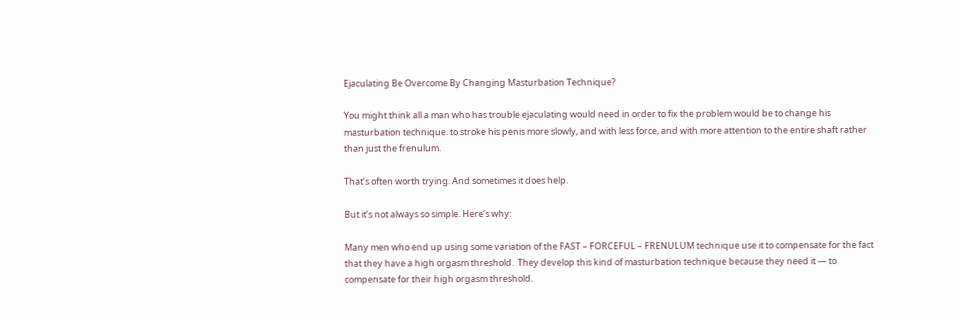Ejaculating Be Overcome By Changing Masturbation Technique?

You might think all a man who has trouble ejaculating would need in order to fix the problem would be to change his masturbation technique. to stroke his penis more slowly, and with less force, and with more attention to the entire shaft rather than just the frenulum.

That’s often worth trying. And sometimes it does help.

But it’s not always so simple. Here’s why:

Many men who end up using some variation of the FAST – FORCEFUL – FRENULUM technique use it to compensate for the fact that they have a high orgasm threshold.  They develop this kind of masturbation technique because they need it — to compensate for their high orgasm threshold.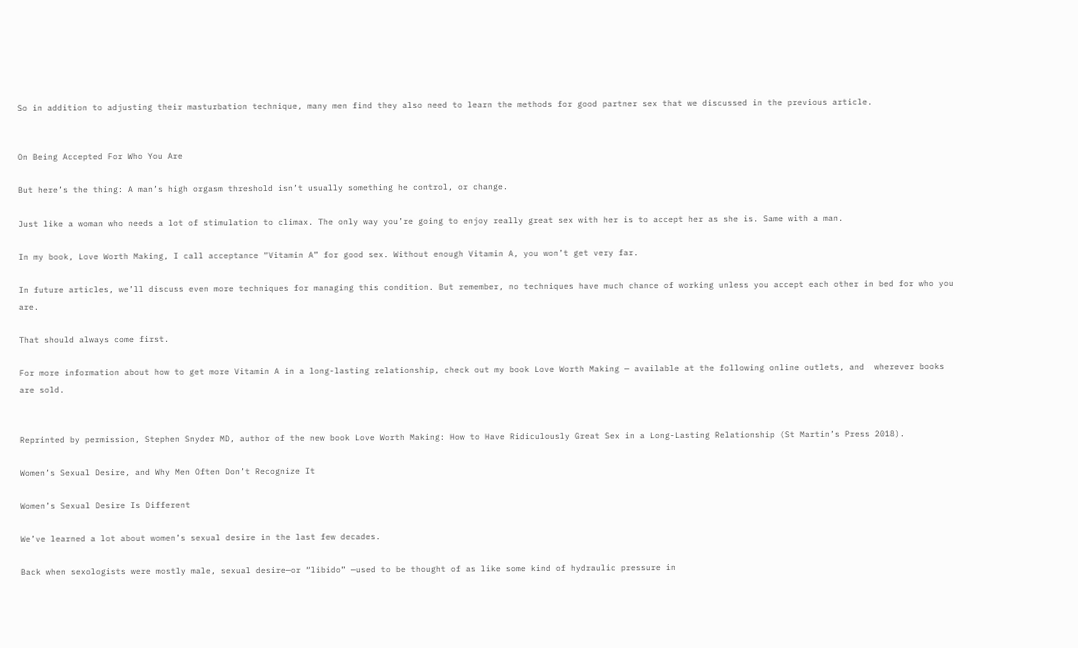So in addition to adjusting their masturbation technique, many men find they also need to learn the methods for good partner sex that we discussed in the previous article.


On Being Accepted For Who You Are

But here’s the thing: A man’s high orgasm threshold isn’t usually something he control, or change.

Just like a woman who needs a lot of stimulation to climax. The only way you’re going to enjoy really great sex with her is to accept her as she is. Same with a man.

In my book, Love Worth Making, I call acceptance “Vitamin A” for good sex. Without enough Vitamin A, you won’t get very far.

In future articles, we’ll discuss even more techniques for managing this condition. But remember, no techniques have much chance of working unless you accept each other in bed for who you are.

That should always come first.

For more information about how to get more Vitamin A in a long-lasting relationship, check out my book Love Worth Making — available at the following online outlets, and  wherever books are sold.


Reprinted by permission, Stephen Snyder MD, author of the new book Love Worth Making: How to Have Ridiculously Great Sex in a Long-Lasting Relationship (St Martin’s Press 2018).

Women’s Sexual Desire, and Why Men Often Don’t Recognize It

Women’s Sexual Desire Is Different

We’ve learned a lot about women’s sexual desire in the last few decades.

Back when sexologists were mostly male, sexual desire—or “libido” —used to be thought of as like some kind of hydraulic pressure in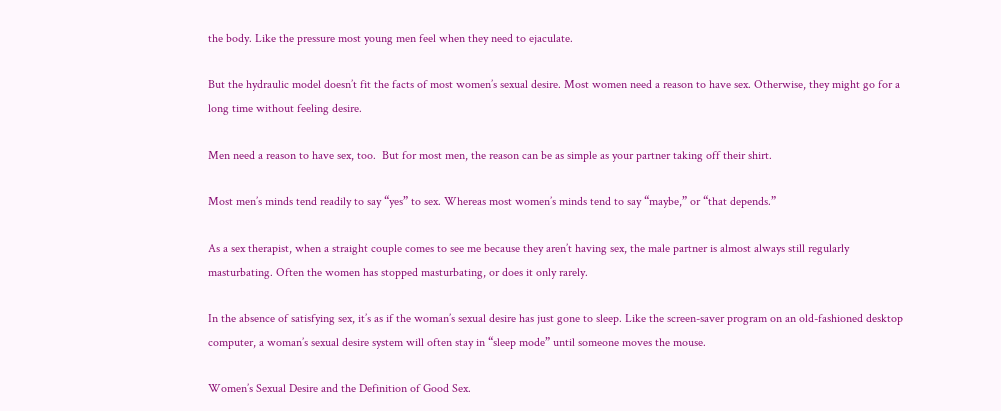the body. Like the pressure most young men feel when they need to ejaculate.

But the hydraulic model doesn’t fit the facts of most women’s sexual desire. Most women need a reason to have sex. Otherwise, they might go for a long time without feeling desire.

Men need a reason to have sex, too.  But for most men, the reason can be as simple as your partner taking off their shirt.

Most men’s minds tend readily to say “yes” to sex. Whereas most women’s minds tend to say “maybe,” or “that depends.”

As a sex therapist, when a straight couple comes to see me because they aren’t having sex, the male partner is almost always still regularly masturbating. Often the women has stopped masturbating, or does it only rarely.

In the absence of satisfying sex, it’s as if the woman’s sexual desire has just gone to sleep. Like the screen-saver program on an old-fashioned desktop computer, a woman’s sexual desire system will often stay in “sleep mode” until someone moves the mouse.

Women’s Sexual Desire and the Definition of Good Sex.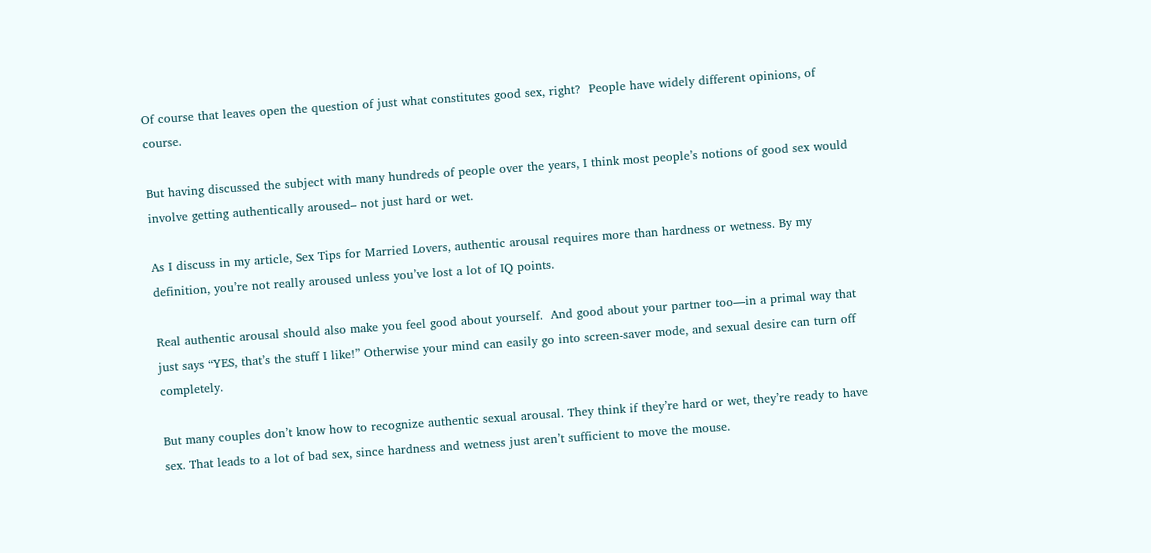Of course that leaves open the question of just what constitutes good sex, right?  People have widely different opinions, of course.

But having discussed the subject with many hundreds of people over the years, I think most people’s notions of good sex would involve getting authentically aroused– not just hard or wet.

As I discuss in my article, Sex Tips for Married Lovers, authentic arousal requires more than hardness or wetness. By my definition, you’re not really aroused unless you’ve lost a lot of IQ points.

Real authentic arousal should also make you feel good about yourself.  And good about your partner too—in a primal way that just says “YES, that’s the stuff I like!” Otherwise your mind can easily go into screen-saver mode, and sexual desire can turn off completely.

But many couples don’t know how to recognize authentic sexual arousal. They think if they’re hard or wet, they’re ready to have sex. That leads to a lot of bad sex, since hardness and wetness just aren’t sufficient to move the mouse.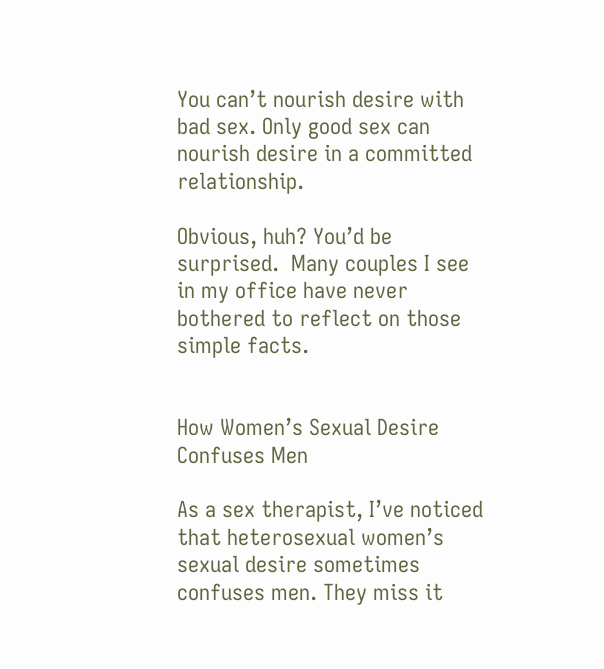You can’t nourish desire with bad sex. Only good sex can nourish desire in a committed relationship.

Obvious, huh? You’d be surprised.  Many couples I see in my office have never bothered to reflect on those simple facts.


How Women’s Sexual Desire Confuses Men

As a sex therapist, I’ve noticed that heterosexual women’s sexual desire sometimes confuses men. They miss it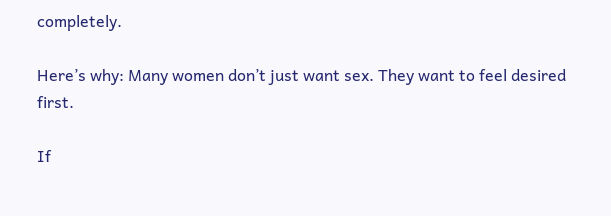completely.

Here’s why: Many women don’t just want sex. They want to feel desired first.

If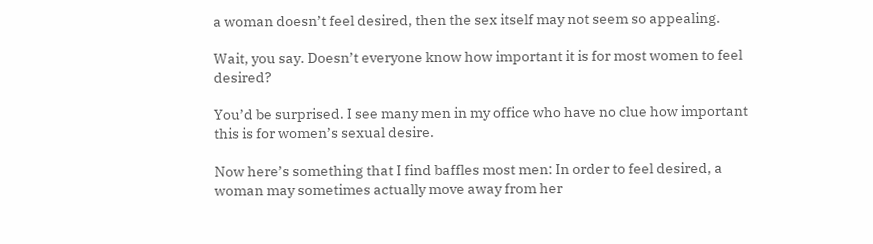a woman doesn’t feel desired, then the sex itself may not seem so appealing.

Wait, you say. Doesn’t everyone know how important it is for most women to feel desired?

You’d be surprised. I see many men in my office who have no clue how important this is for women’s sexual desire.

Now here’s something that I find baffles most men: In order to feel desired, a woman may sometimes actually move away from her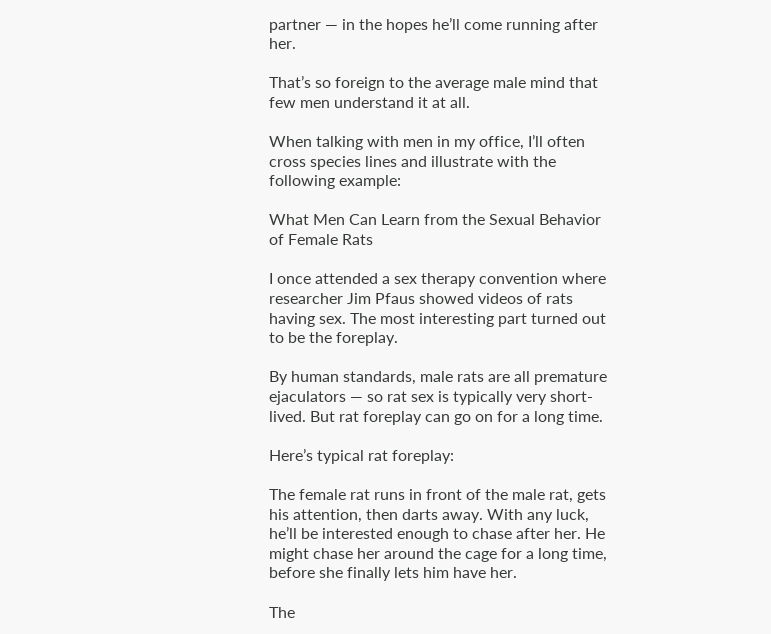partner — in the hopes he’ll come running after her.

That’s so foreign to the average male mind that few men understand it at all.

When talking with men in my office, I’ll often cross species lines and illustrate with the following example:

What Men Can Learn from the Sexual Behavior of Female Rats

I once attended a sex therapy convention where researcher Jim Pfaus showed videos of rats having sex. The most interesting part turned out to be the foreplay.

By human standards, male rats are all premature ejaculators — so rat sex is typically very short-lived. But rat foreplay can go on for a long time.

Here’s typical rat foreplay:

The female rat runs in front of the male rat, gets his attention, then darts away. With any luck, he’ll be interested enough to chase after her. He might chase her around the cage for a long time, before she finally lets him have her.

The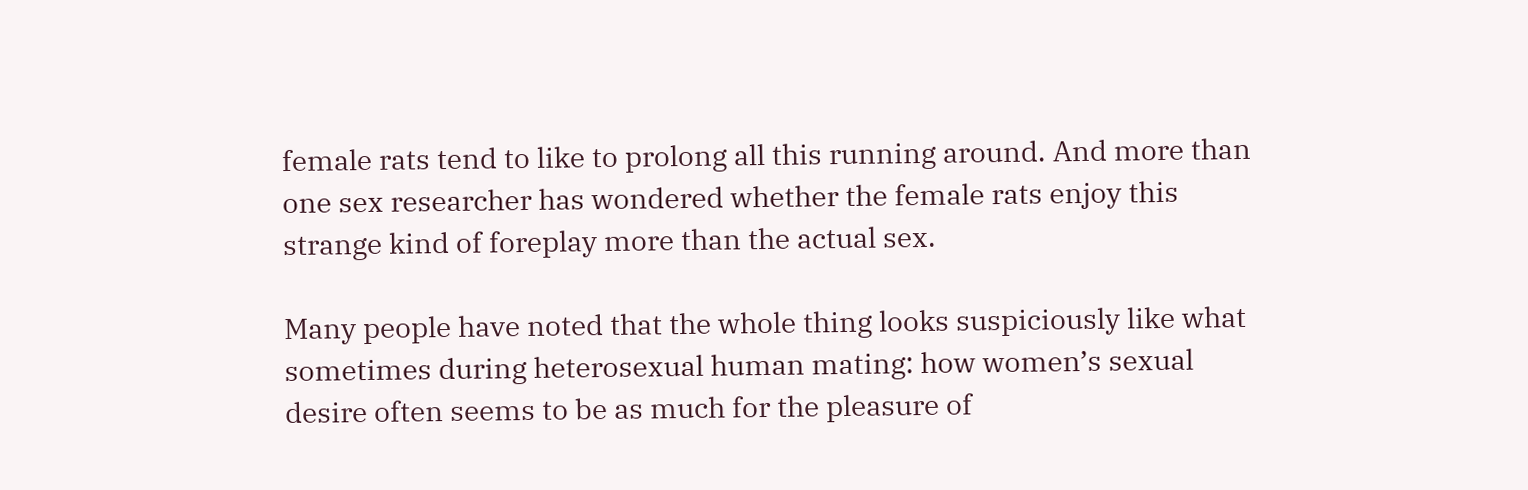female rats tend to like to prolong all this running around. And more than one sex researcher has wondered whether the female rats enjoy this strange kind of foreplay more than the actual sex.

Many people have noted that the whole thing looks suspiciously like what sometimes during heterosexual human mating: how women’s sexual desire often seems to be as much for the pleasure of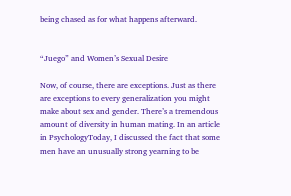being chased as for what happens afterward.


“Juego” and Women’s Sexual Desire

Now, of course, there are exceptions. Just as there are exceptions to every generalization you might make about sex and gender. There’s a tremendous amount of diversity in human mating. In an article in PsychologyToday, I discussed the fact that some men have an unusually strong yearning to be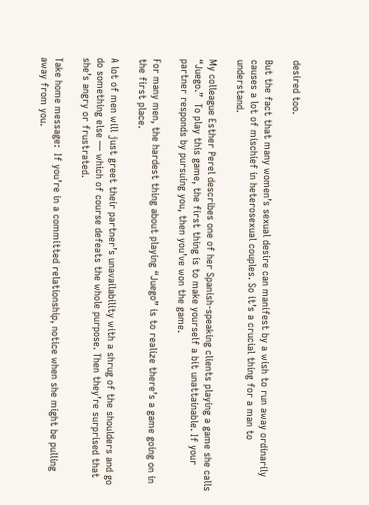desired too.

But the fact that many women’s sexual desire can manifest by a wish to run away ordinarily causes a lot of mischief in heterosexual couples. So it’s a crucial thing for a man to understand.

My colleague Esther Perel describes one of her Spanish-speaking clients playing a game she calls “Juego.”  To play this game, the first thing is to make yourself a bit unattainable. If your partner responds by pursuing you, then you’ve won the game.

For many men, the hardest thing about playing “Juego” is to realize there’s a game going on in the first place.

A lot of men will just greet their partner’s unavailability with a shrug of the shoulders and go do something else — which of course defeats the whole purpose. Then they’re surprised that she’s angry or frustrated.

Take home message:  If you’re in a committed relationship, notice when she might be pulling away from you.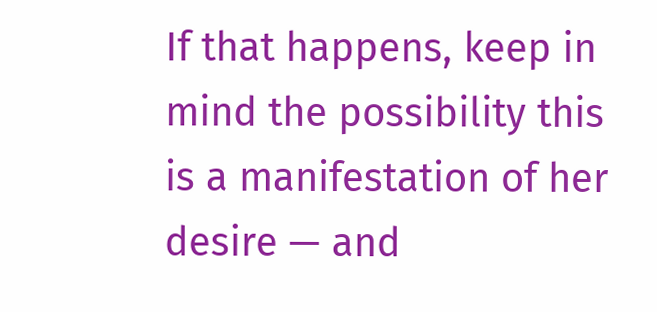If that happens, keep in mind the possibility this is a manifestation of her desire — and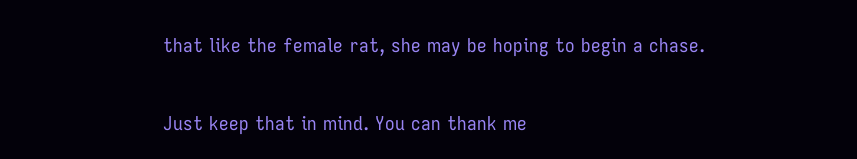that like the female rat, she may be hoping to begin a chase.

Just keep that in mind. You can thank me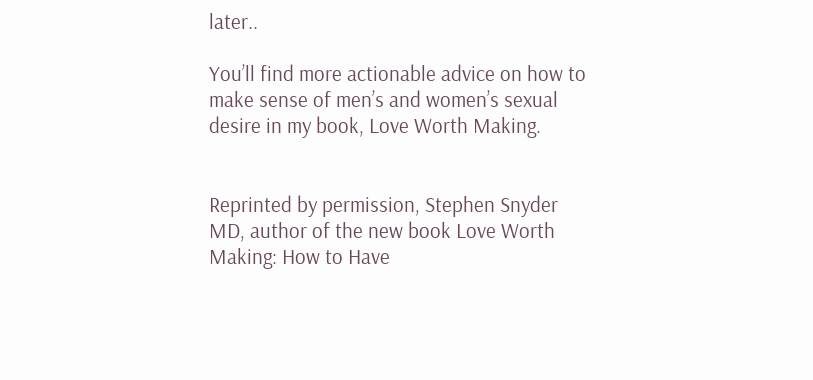later..

You’ll find more actionable advice on how to make sense of men’s and women’s sexual desire in my book, Love Worth Making.


Reprinted by permission, Stephen Snyder MD, author of the new book Love Worth Making: How to Have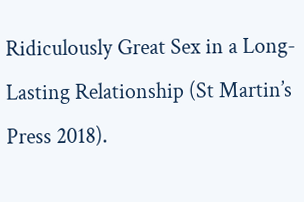Ridiculously Great Sex in a Long-Lasting Relationship (St Martin’s Press 2018).